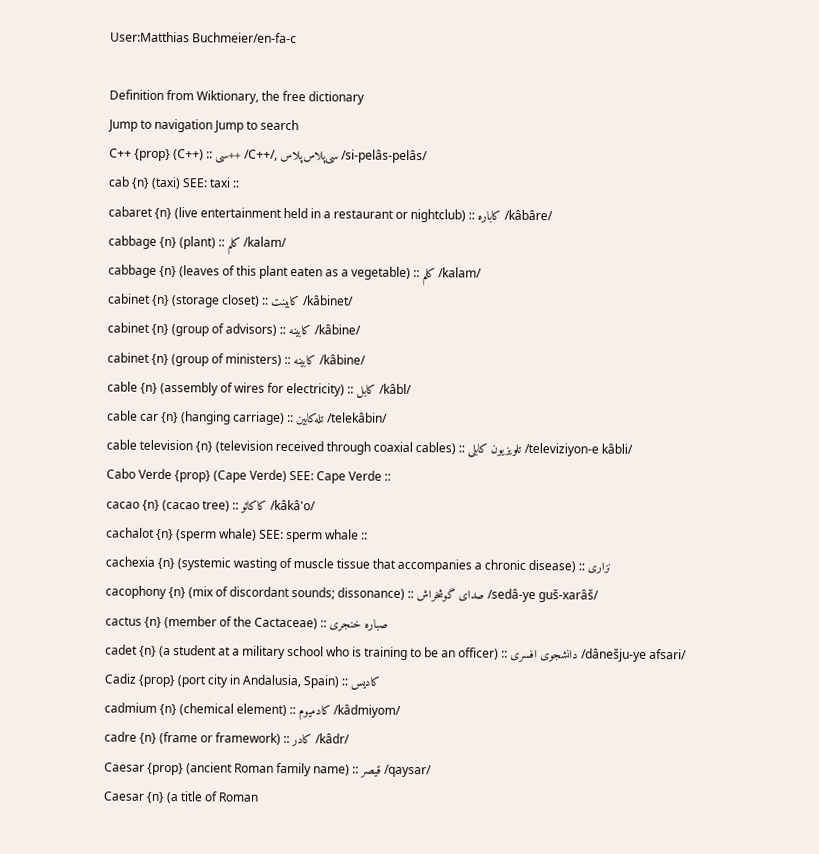User:Matthias Buchmeier/en-fa-c

Definition from Wiktionary, the free dictionary
Jump to navigation Jump to search
C++ {prop} (C++) :: سی++ /C++/, سی‌پلاس‌پلاس /si-pelâs-pelâs/
cab {n} (taxi) SEE: taxi ::
cabaret {n} (live entertainment held in a restaurant or nightclub) :: کاباره /kâbâre/
cabbage {n} (plant) :: کلم /kalam/
cabbage {n} (leaves of this plant eaten as a vegetable) :: کلم /kalam/
cabinet {n} (storage closet) :: کابینت /kâbinet/
cabinet {n} (group of advisors) :: کابینه /kâbine/
cabinet {n} (group of ministers) :: کابینه /kâbine/
cable {n} (assembly of wires for electricity) :: کابل /kâbl/
cable car {n} (hanging carriage) :: تله‌کابین /telekâbin/
cable television {n} (television received through coaxial cables) :: تلویزیون کابلی /televiziyon-e kâbli/
Cabo Verde {prop} (Cape Verde) SEE: Cape Verde ::
cacao {n} (cacao tree) :: کاکائو /kâkâ'o/
cachalot {n} (sperm whale) SEE: sperm whale ::
cachexia {n} (systemic wasting of muscle tissue that accompanies a chronic disease) :: نزاری
cacophony {n} (mix of discordant sounds; dissonance) :: صدای گوشخراش /sedâ-ye guš-xarâš/
cactus {n} (member of the Cactaceae) :: صباره خنجری
cadet {n} (a student at a military school who is training to be an officer) :: دانشجوی افسری /dânešju-ye afsari/
Cadiz {prop} (port city in Andalusia, Spain) :: کادیس
cadmium {n} (chemical element) :: کادمیوم /kâdmiyom/
cadre {n} (frame or framework) :: کادر /kâdr/
Caesar {prop} (ancient Roman family name) :: قیصر /qaysar/
Caesar {n} (a title of Roman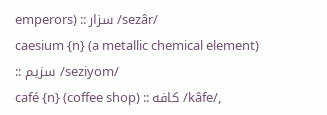emperors) :: سزار /sezâr/
caesium {n} (a metallic chemical element) :: سزیم /seziyom/
café {n} (coffee shop) :: کافه /kâfe/,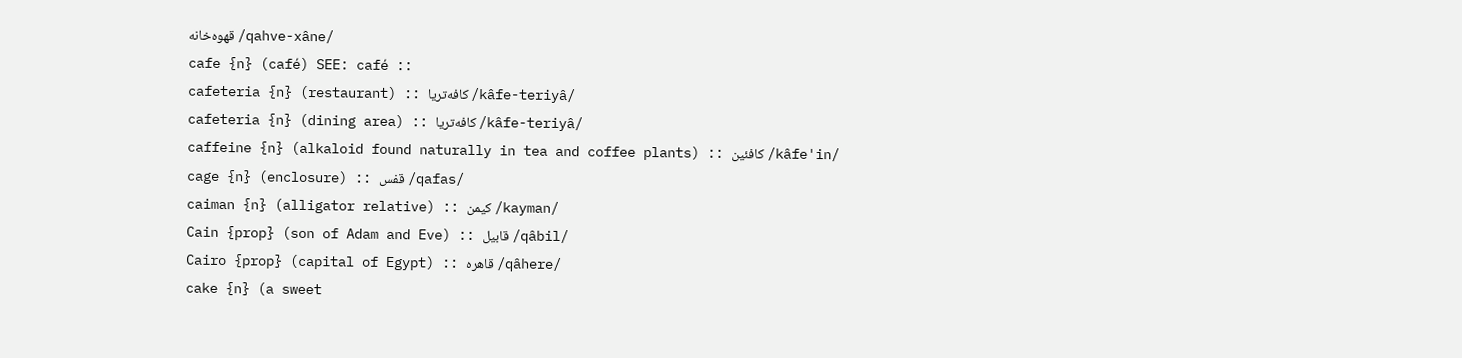قهوه‌خانه /qahve-xâne/
cafe {n} (café) SEE: café ::
cafeteria {n} (restaurant) :: کافه‌تریا /kâfe-teriyâ/
cafeteria {n} (dining area) :: کافه‌تریا /kâfe-teriyâ/
caffeine {n} (alkaloid found naturally in tea and coffee plants) :: كافئين /kâfe'in/
cage {n} (enclosure) :: قفس /qafas/
caiman {n} (alligator relative) :: کیمن /kayman/
Cain {prop} (son of Adam and Eve) :: قابیل /qâbil/
Cairo {prop} (capital of Egypt) :: قاهره /qâhere/
cake {n} (a sweet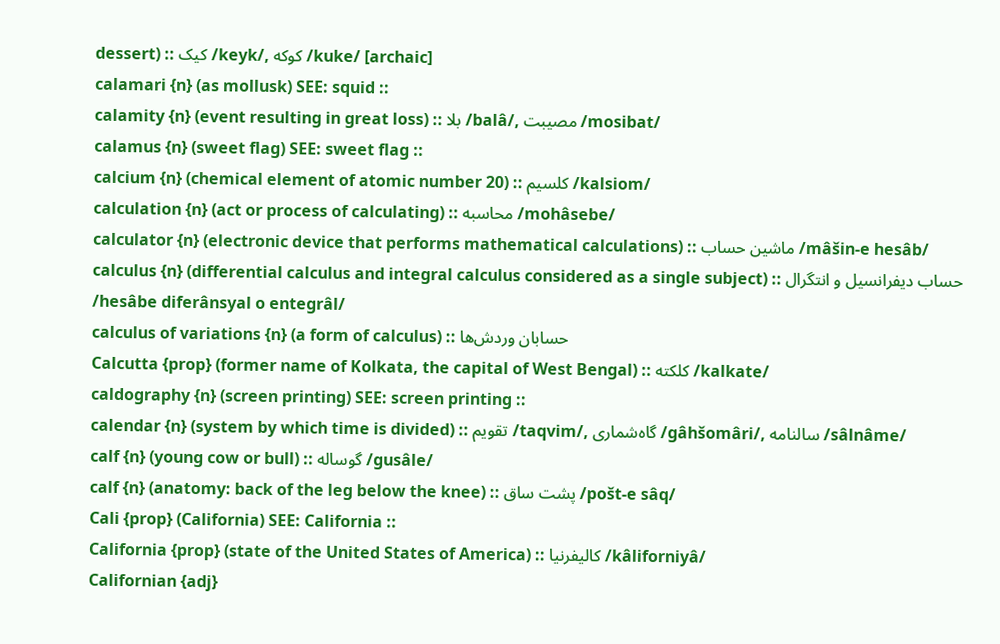dessert) :: کیک /keyk/, کوکه /kuke/ [archaic]
calamari {n} (as mollusk) SEE: squid ::
calamity {n} (event resulting in great loss) :: بلا /balâ/, مصیبت /mosibat/
calamus {n} (sweet flag) SEE: sweet flag ::
calcium {n} (chemical element of atomic number 20) :: کلسیم /kalsiom/
calculation {n} (act or process of calculating) :: محاسبه /mohâsebe/
calculator {n} (electronic device that performs mathematical calculations) :: ماشین حساب /mâšin-e hesâb/
calculus {n} (differential calculus and integral calculus considered as a single subject) :: حساب دیفرانسیل و انتگرال /hesâbe diferânsyal o entegrâl/
calculus of variations {n} (a form of calculus) :: حسابان وردش‌ها
Calcutta {prop} (former name of Kolkata, the capital of West Bengal) :: کلکته /kalkate/
caldography {n} (screen printing) SEE: screen printing ::
calendar {n} (system by which time is divided) :: تقویم /taqvim/, گاه‌شماری /gâhšomâri/, سالنامه /sâlnâme/
calf {n} (young cow or bull) :: گوساله /gusâle/
calf {n} (anatomy: back of the leg below the knee) :: پشت ساق /pošt-e sâq/
Cali {prop} (California) SEE: California ::
California {prop} (state of the United States of America) :: کالیفرنیا /kâliforniyâ/
Californian {adj}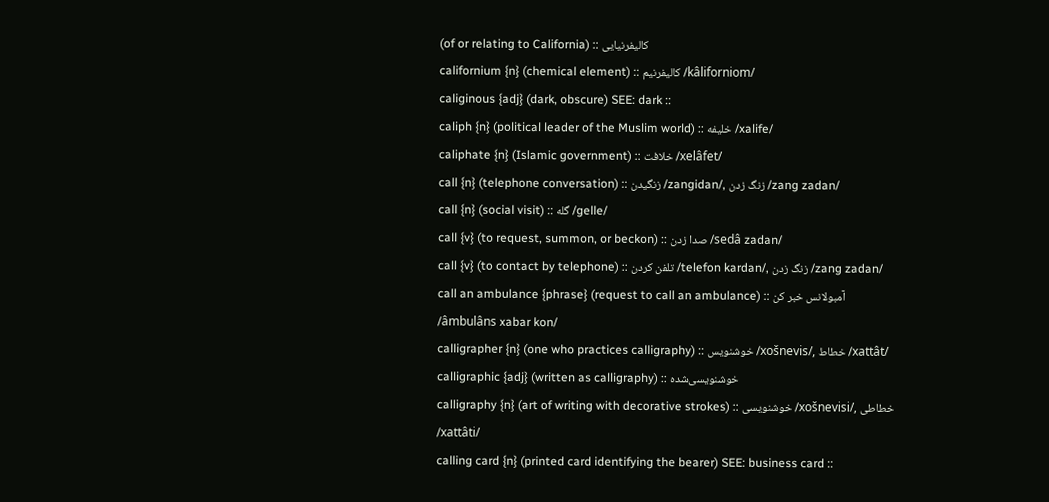(of or relating to California) :: کالیفرنیایی
californium {n} (chemical element) :: کالیفرنیم /kâliforniom/
caliginous {adj} (dark, obscure) SEE: dark ::
caliph {n} (political leader of the Muslim world) :: خلیفه /xalife/
caliphate {n} (Islamic government) :: خلافت /xelâfet/
call {n} (telephone conversation) :: زنگیدن /zangidan/, زنگ زدن /zang zadan/
call {n} (social visit) :: گله /gelle/
call {v} (to request, summon, or beckon) :: صدا زدن /sedâ zadan/
call {v} (to contact by telephone) :: تلفن کردن /telefon kardan/, زنگ زدن /zang zadan/
call an ambulance {phrase} (request to call an ambulance) :: آمبولانس خبر کن /âmbulâns xabar kon/
calligrapher {n} (one who practices calligraphy) :: خوشنویس /xošnevis/, خطاط /xattât/
calligraphic {adj} (written as calligraphy) :: خوشنویسی‌شده
calligraphy {n} (art of writing with decorative strokes) :: خوشنویسی /xošnevisi/, خطاطی /xattâti/
calling card {n} (printed card identifying the bearer) SEE: business card ::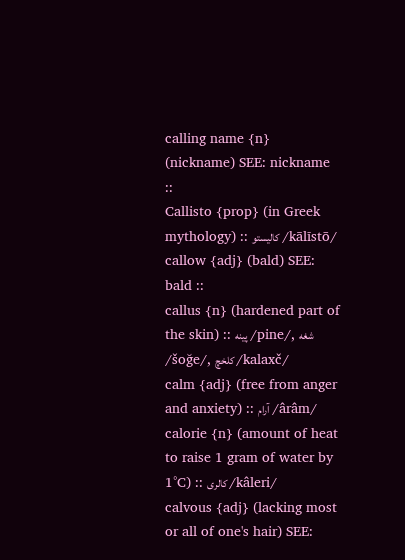calling name {n} (nickname) SEE: nickname ::
Callisto {prop} (in Greek mythology) :: کالیستو /kālīstō/
callow {adj} (bald) SEE: bald ::
callus {n} (hardened part of the skin) :: پینه /pine/, شغه /šoğe/, کلخچ /kalaxč/
calm {adj} (free from anger and anxiety) :: آرام /ârâm/
calorie {n} (amount of heat to raise 1 gram of water by 1°C) :: کالری /kâleri/
calvous {adj} (lacking most or all of one's hair) SEE: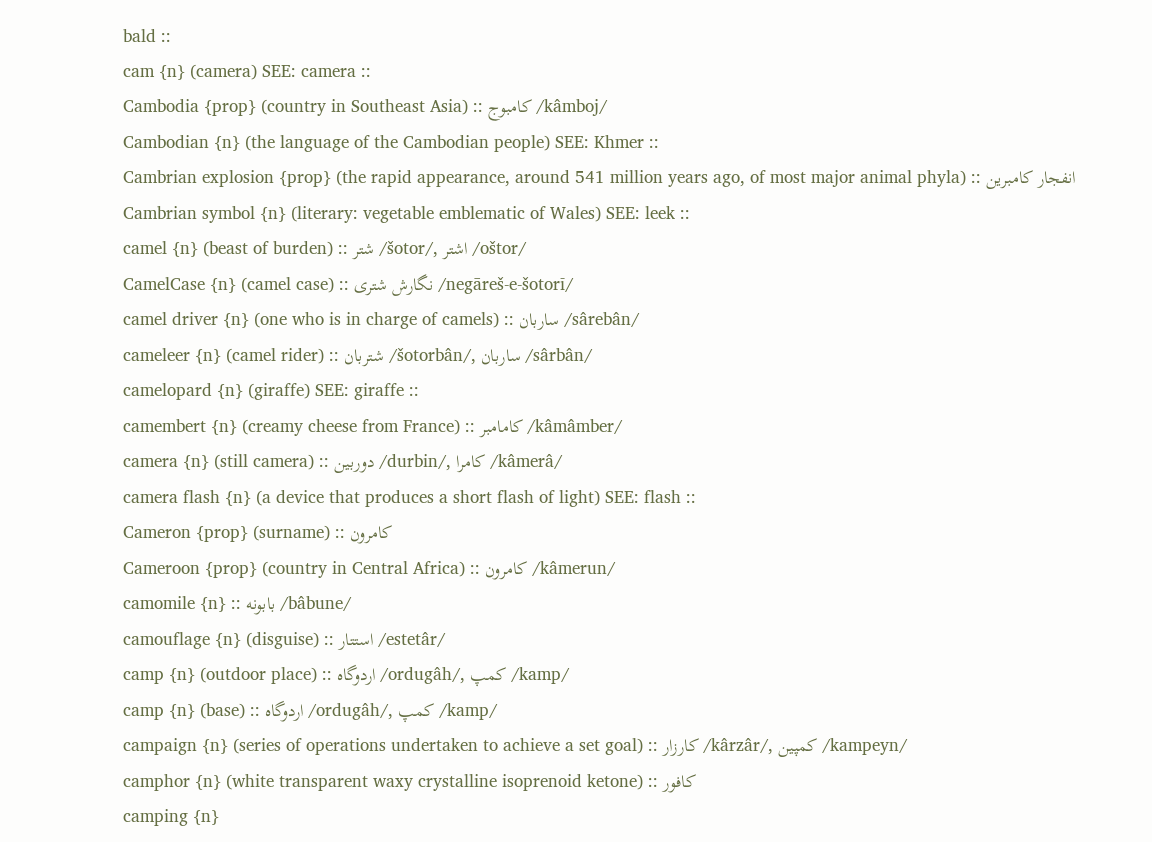bald ::
cam {n} (camera) SEE: camera ::
Cambodia {prop} (country in Southeast Asia) :: کامبوج /kâmboj/
Cambodian {n} (the language of the Cambodian people) SEE: Khmer ::
Cambrian explosion {prop} (the rapid appearance, around 541 million years ago, of most major animal phyla) :: انفجار کامبرین
Cambrian symbol {n} (literary: vegetable emblematic of Wales) SEE: leek ::
camel {n} (beast of burden) :: شتر /šotor/, اشتر /oštor/
CamelCase {n} (camel case) :: نگارش شتری /negāreš-e-šotorī/
camel driver {n} (one who is in charge of camels) :: ساربان /sârebân/
cameleer {n} (camel rider) :: شتربان /šotorbân/, ساربان /sârbân/
camelopard {n} (giraffe) SEE: giraffe ::
camembert {n} (creamy cheese from France) :: کامامبر /kâmâmber/
camera {n} (still camera) :: دوربین /durbin/, کامرا /kâmerâ/
camera flash {n} (a device that produces a short flash of light) SEE: flash ::
Cameron {prop} (surname) :: کامرون
Cameroon {prop} (country in Central Africa) :: کامرون /kâmerun/
camomile {n} :: بابونه /bâbune/
camouflage {n} (disguise) :: استتار /estetâr/
camp {n} (outdoor place) :: اردوگاه /ordugâh/, کمپ /kamp/
camp {n} (base) :: اردوگاه /ordugâh/, کمپ /kamp/
campaign {n} (series of operations undertaken to achieve a set goal) :: کارزار /kârzâr/, کمپین /kampeyn/
camphor {n} (white transparent waxy crystalline isoprenoid ketone) :: كافور
camping {n}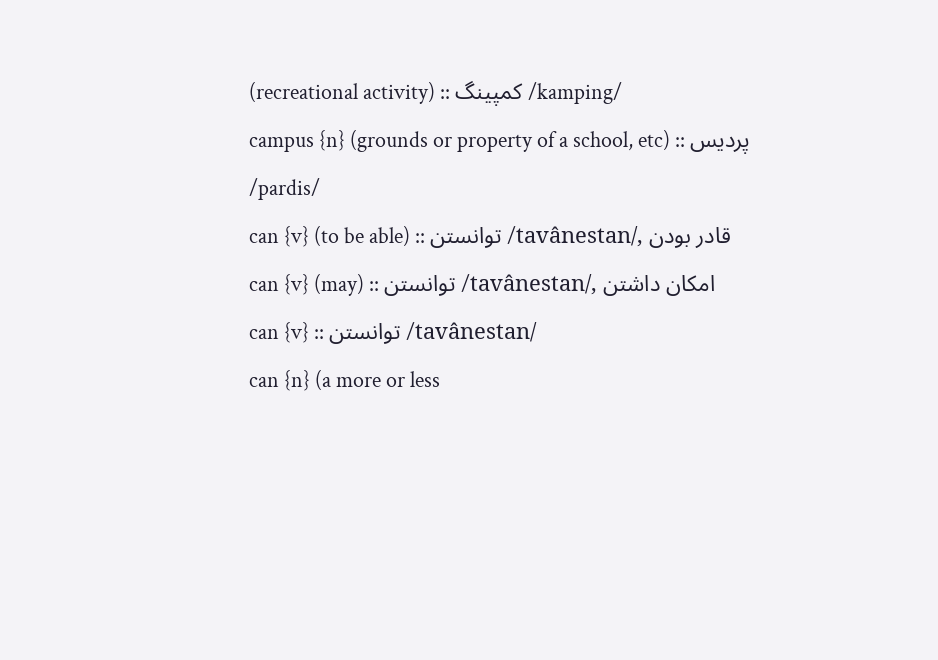(recreational activity) :: کمپینگ /kamping/
campus {n} (grounds or property of a school, etc) :: پردیس /pardis/
can {v} (to be able) :: توانستن /tavânestan/, قادر بودن
can {v} (may) :: توانستن /tavânestan/, امکان داشتن
can {v} :: توانستن /tavânestan/
can {n} (a more or less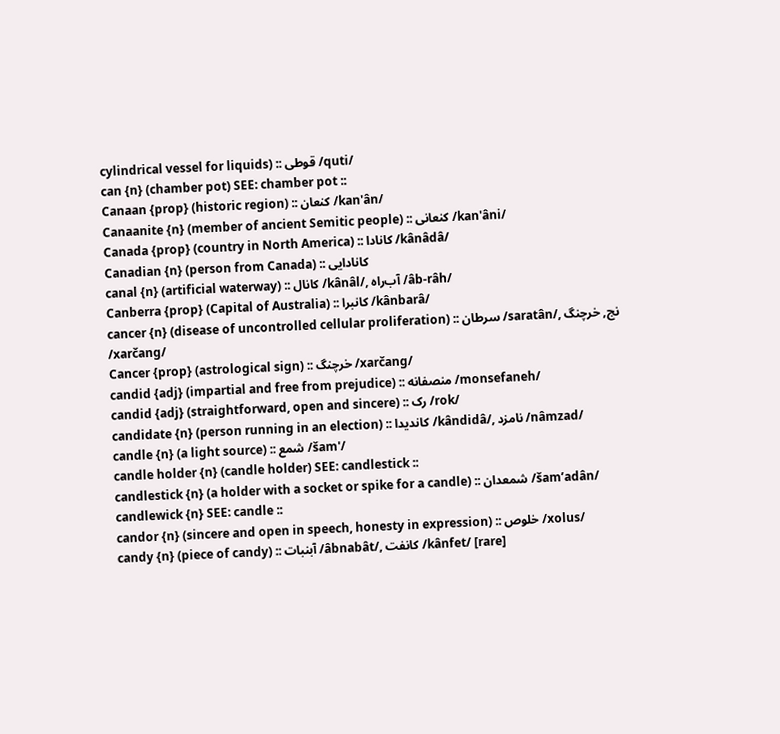cylindrical vessel for liquids) :: قوطی /quti/
can {n} (chamber pot) SEE: chamber pot ::
Canaan {prop} (historic region) :: کنعان /kan'ân/
Canaanite {n} (member of ancient Semitic people) :: کنعانی /kan'âni/
Canada {prop} (country in North America) :: کانادا /kânâdâ/
Canadian {n} (person from Canada) :: کانادایی
canal {n} (artificial waterway) :: کانال /kânâl/, آب‌راه /âb-râh/
Canberra {prop} (Capital of Australia) :: کانبرا /kânbarâ/
cancer {n} (disease of uncontrolled cellular proliferation) :: سرطان /saratân/, نج, خرچنگ /xarčang/
Cancer {prop} (astrological sign) :: خرچنگ /xarčang/
candid {adj} (impartial and free from prejudice) :: منصفانه /monsefaneh/
candid {adj} (straightforward, open and sincere) :: رک /rok/
candidate {n} (person running in an election) :: کاندیدا /kândidâ/, نامزد /nâmzad/
candle {n} (a light source) :: شمع /šam'/
candle holder {n} (candle holder) SEE: candlestick ::
candlestick {n} (a holder with a socket or spike for a candle) :: شمعدان /šam’adân/
candlewick {n} SEE: candle ::
candor {n} (sincere and open in speech, honesty in expression) :: خلوص /xolus/
candy {n} (piece of candy) :: آبنبات /âbnabât/, کانفت /kânfet/ [rare]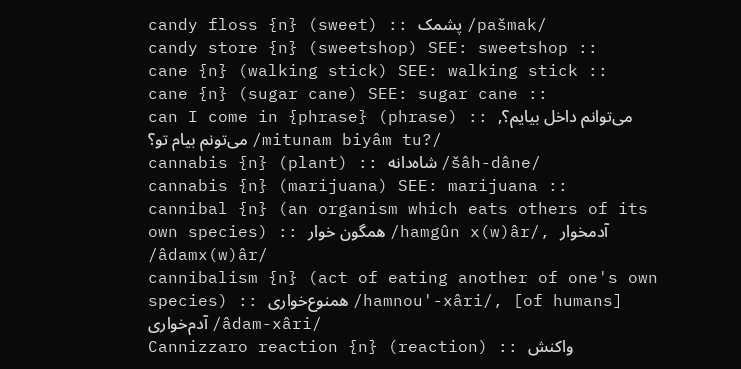candy floss {n} (sweet) :: پشمک /pašmak/
candy store {n} (sweetshop) SEE: sweetshop ::
cane {n} (walking stick) SEE: walking stick ::
cane {n} (sugar cane) SEE: sugar cane ::
can I come in {phrase} (phrase) :: می‌توانم داخل بیایم؟, می‌تونم بیام تو؟ /mitunam biyâm tu?/
cannabis {n} (plant) :: شاه‌دانه /šâh-dâne/
cannabis {n} (marijuana) SEE: marijuana ::
cannibal {n} (an organism which eats others of its own species) :: همگون خوار /hamgûn x(w)âr/, آدمخوار /âdamx(w)âr/
cannibalism {n} (act of eating another of one's own species) :: همنوع‌خواری /hamnou'-xâri/, [of humans] آدم‌خواری /âdam-xâri/
Cannizzaro reaction {n} (reaction) :: واکنش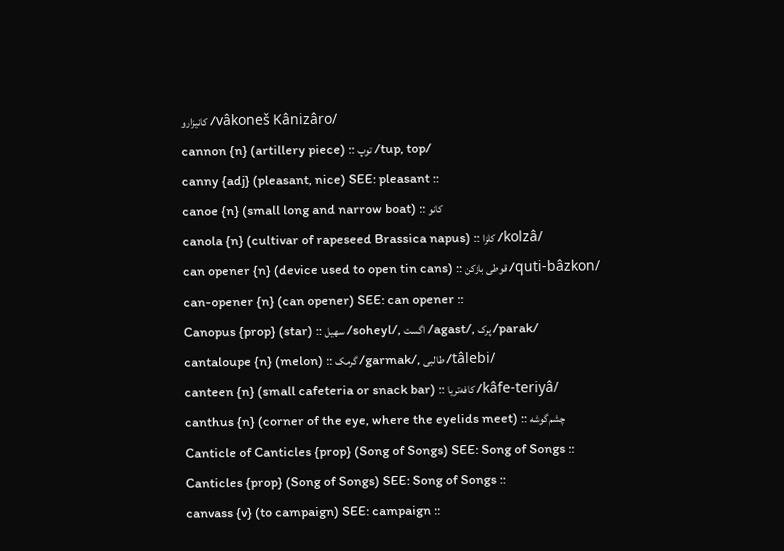کانیزارو /vâkoneš Kânizâro/
cannon {n} (artillery piece) :: توپ /tup, top/
canny {adj} (pleasant, nice) SEE: pleasant ::
canoe {n} (small long and narrow boat) :: کانو
canola {n} (cultivar of rapeseed Brassica napus) :: کلزا /kolzâ/
can opener {n} (device used to open tin cans) :: قوطی بازکن /quti-bâzkon/
can-opener {n} (can opener) SEE: can opener ::
Canopus {prop} (star) :: سهیل /soheyl/, اگست /agast/, پرک /parak/
cantaloupe {n} (melon) :: گرمک /garmak/, طالبی /tâlebi/
canteen {n} (small cafeteria or snack bar) :: کافه‌تریا /kâfe-teriyâ/
canthus {n} (corner of the eye, where the eyelids meet) :: چشم‌گوشه
Canticle of Canticles {prop} (Song of Songs) SEE: Song of Songs ::
Canticles {prop} (Song of Songs) SEE: Song of Songs ::
canvass {v} (to campaign) SEE: campaign ::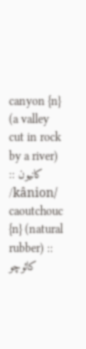canyon {n} (a valley cut in rock by a river) :: کانیون /kânion/
caoutchouc {n} (natural rubber) :: کائوچو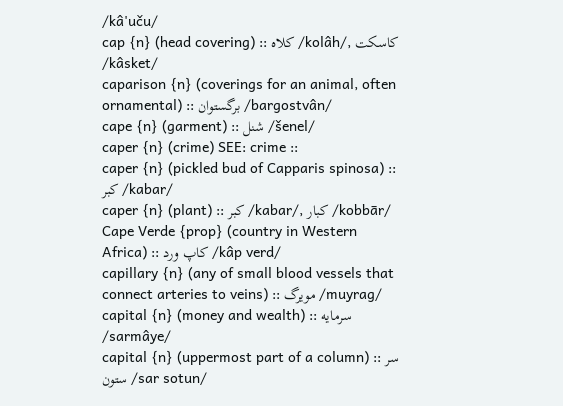/kâ'uču/
cap {n} (head covering) :: کلاه /kolâh/, کاسکت /kâsket/
caparison {n} (coverings for an animal, often ornamental) :: برگستوان /bargostvân/
cape {n} (garment) :: شنل /šenel/
caper {n} (crime) SEE: crime ::
caper {n} (pickled bud of Capparis spinosa) :: کبر /kabar/
caper {n} (plant) :: کبر /kabar/, کبار /kobbār/
Cape Verde {prop} (country in Western Africa) :: کاپ ورد /kâp verd/
capillary {n} (any of small blood vessels that connect arteries to veins) :: مویرگ /muyrag/
capital {n} (money and wealth) :: سرمایه /sarmâye/
capital {n} (uppermost part of a column) :: سر ستون /sar sotun/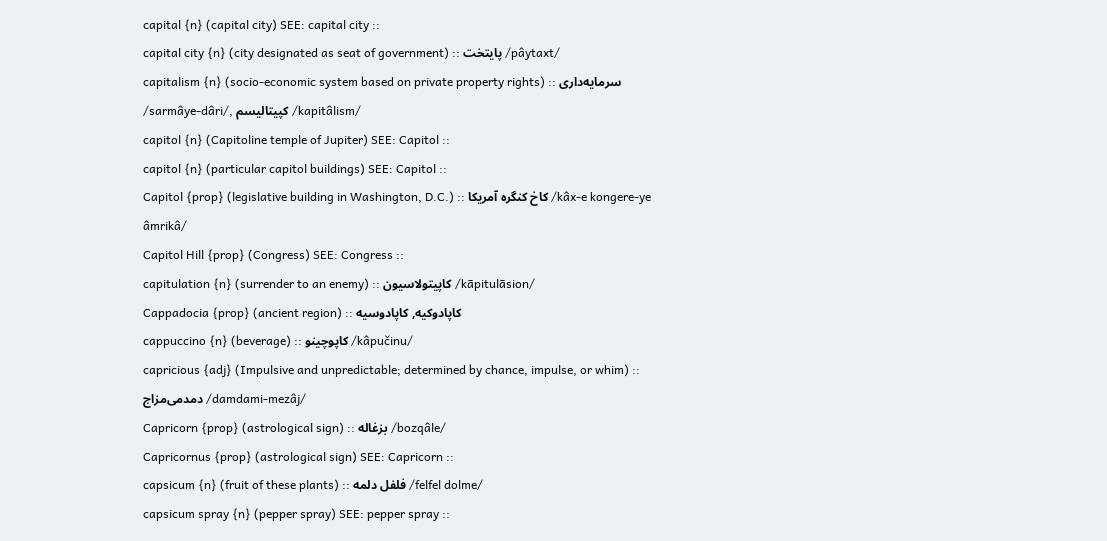capital {n} (capital city) SEE: capital city ::
capital city {n} (city designated as seat of government) :: پایتخت /pâytaxt/
capitalism {n} (socio-economic system based on private property rights) :: سرمایه‌داری /sarmâye-dâri/, کپیتالیسم /kapitâlism/
capitol {n} (Capitoline temple of Jupiter) SEE: Capitol ::
capitol {n} (particular capitol buildings) SEE: Capitol ::
Capitol {prop} (legislative building in Washington, D.C.) :: کاخ کنگره آمریکا /kâx-e kongere-ye âmrikâ/
Capitol Hill {prop} (Congress) SEE: Congress ::
capitulation {n} (surrender to an enemy) :: کاپیتولاسیون /kāpitulāsion/
Cappadocia {prop} (ancient region) :: کاپادوکیه, کاپادوسیه
cappuccino {n} (beverage) :: کاپوچینو /kâpučinu/
capricious {adj} (Impulsive and unpredictable; determined by chance, impulse, or whim) :: دمدمی‌مزاج /damdami-mezâj/
Capricorn {prop} (astrological sign) :: بزغاله /bozqâle/
Capricornus {prop} (astrological sign) SEE: Capricorn ::
capsicum {n} (fruit of these plants) :: فلفل دلمه /felfel dolme/
capsicum spray {n} (pepper spray) SEE: pepper spray ::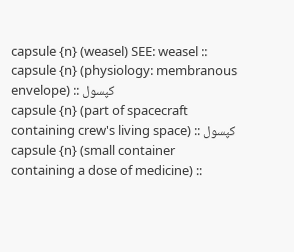capsule {n} (weasel) SEE: weasel ::
capsule {n} (physiology: membranous envelope) :: کپسول
capsule {n} (part of spacecraft containing crew's living space) :: کپسول
capsule {n} (small container containing a dose of medicine) ::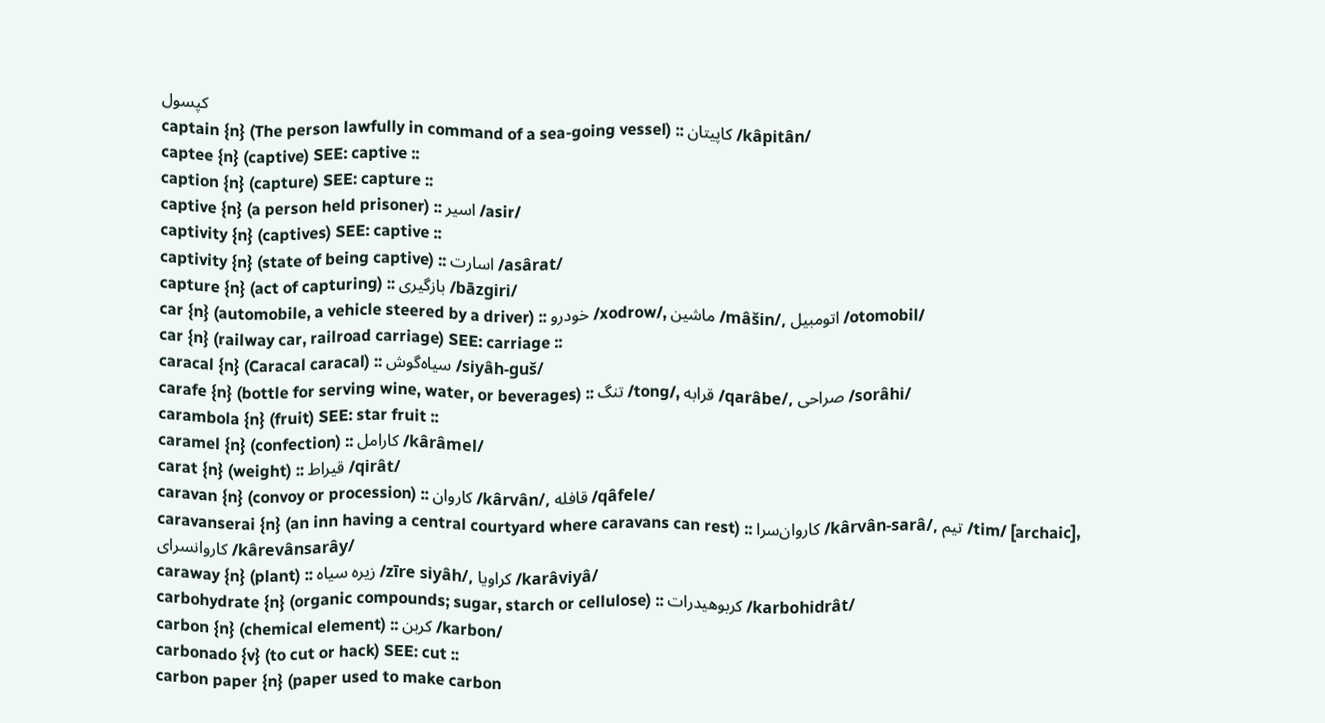کپسول
captain {n} (The person lawfully in command of a sea-going vessel) :: کاپیتان /kâpitân/
captee {n} (captive) SEE: captive ::
caption {n} (capture) SEE: capture ::
captive {n} (a person held prisoner) :: اسیر /asir/
captivity {n} (captives) SEE: captive ::
captivity {n} (state of being captive) :: اسارت /asârat/
capture {n} (act of capturing) :: بازگیری /bāzgiri/
car {n} (automobile, a vehicle steered by a driver) :: خودرو /xodrow/, ماشین /mâšin/, اتومبیل /otomobil/
car {n} (railway car, railroad carriage) SEE: carriage ::
caracal {n} (Caracal caracal) :: سیاه‌گوش /siyâh-guš/
carafe {n} (bottle for serving wine, water, or beverages) :: تنگ /tong/, قرابه /qarâbe/, صراحی /sorâhi/
carambola {n} (fruit) SEE: star fruit ::
caramel {n} (confection) :: کارامل /kârâmel/
carat {n} (weight) :: قیراط /qirât/
caravan {n} (convoy or procession) :: کاروان /kârvân/, قافله /qâfele/
caravanserai {n} (an inn having a central courtyard where caravans can rest) :: کاروان‌سرا /kârvân-sarâ/, تیم /tim/ [archaic], کاروانسرای /kârevânsarây/
caraway {n} (plant) :: زيره سياه /zīre siyâh/, کراویا /karâviyâ/
carbohydrate {n} (organic compounds; sugar, starch or cellulose) :: کربوهیدرات /karbohidrât/
carbon {n} (chemical element) :: کربن /karbon/
carbonado {v} (to cut or hack) SEE: cut ::
carbon paper {n} (paper used to make carbon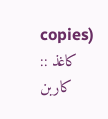copies) :: کاغذ کاربن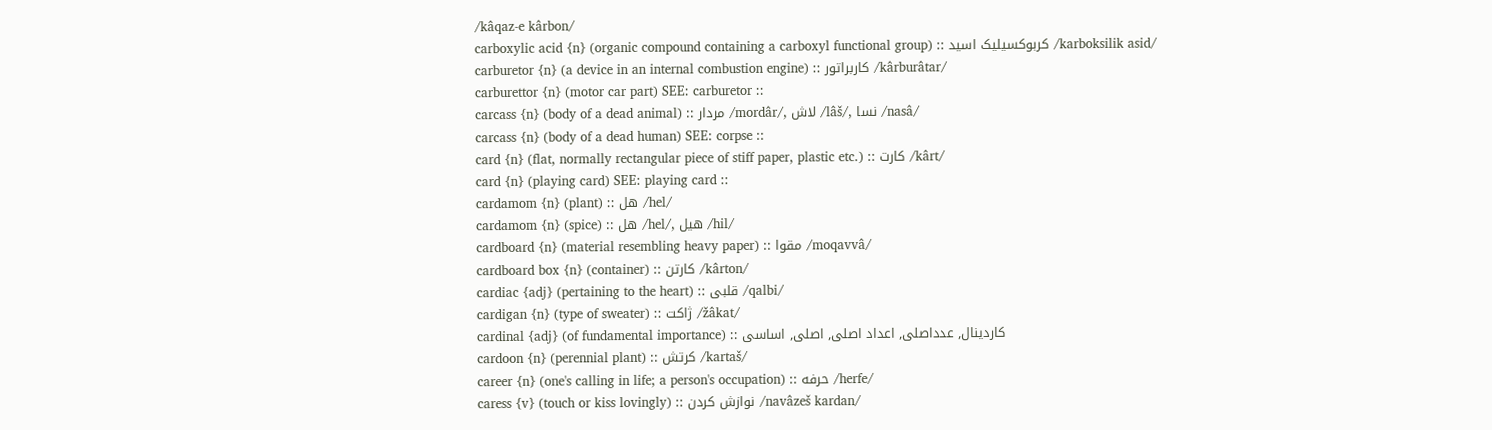/kâqaz-e kârbon/
carboxylic acid {n} (organic compound containing a carboxyl functional group) :: کربوکسیلیک اسید /karboksilik asid/
carburetor {n} (a device in an internal combustion engine) :: کاربراتور /kârburâtar/
carburettor {n} (motor car part) SEE: carburetor ::
carcass {n} (body of a dead animal) :: مردار /mordâr/, لاش /lâš/, نسا /nasâ/
carcass {n} (body of a dead human) SEE: corpse ::
card {n} (flat, normally rectangular piece of stiff paper, plastic etc.) :: کارت /kârt/
card {n} (playing card) SEE: playing card ::
cardamom {n} (plant) :: هل /hel/
cardamom {n} (spice) :: هل /hel/, هیل /hil/
cardboard {n} (material resembling heavy paper) :: مقوا /moqavvâ/
cardboard box {n} (container) :: کارتن /kârton/
cardiac {adj} (pertaining to the heart) :: قلبی /qalbi/
cardigan {n} (type of sweater) :: ژاکت /žâkat/
cardinal {adj} (of fundamental importance) :: کاردینال, عدداصلی, اعداد اصلی, اصلی, اساسی
cardoon {n} (perennial plant) :: کرتش /kartaš/
career {n} (one's calling in life; a person's occupation) :: حرفه /herfe/
caress {v} (touch or kiss lovingly) :: نوازش کردن /navâzeš kardan/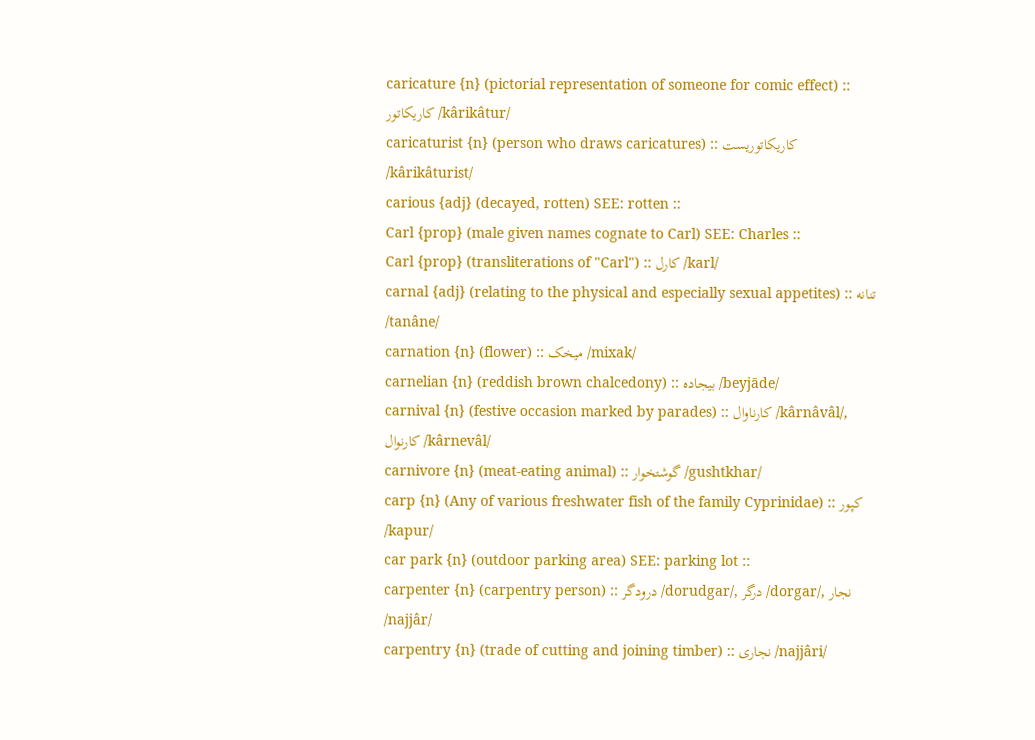caricature {n} (pictorial representation of someone for comic effect) :: کاریکاتور /kârikâtur/
caricaturist {n} (person who draws caricatures) :: کاریکاتوریست /kârikâturist/
carious {adj} (decayed, rotten) SEE: rotten ::
Carl {prop} (male given names cognate to Carl) SEE: Charles ::
Carl {prop} (transliterations of "Carl") :: کارل /karl/
carnal {adj} (relating to the physical and especially sexual appetites) :: تنانه /tanâne/
carnation {n} (flower) :: میخک /mixak/
carnelian {n} (reddish brown chalcedony) :: بیجاده /beyjāde/
carnival {n} (festive occasion marked by parades) :: کارناوال /kârnâvâl/, کارنوال /kârnevâl/
carnivore {n} (meat-eating animal) :: گوشتخوار /gushtkhar/
carp {n} (Any of various freshwater fish of the family Cyprinidae) :: كپور /kapur/
car park {n} (outdoor parking area) SEE: parking lot ::
carpenter {n} (carpentry person) :: درودگر /dorudgar/, درگر /dorgar/, نجار /najjâr/
carpentry {n} (trade of cutting and joining timber) :: نجاری /najjâri/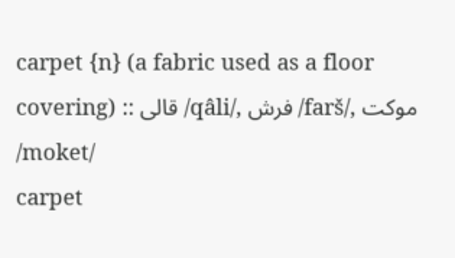carpet {n} (a fabric used as a floor covering) :: قالی /qâli/, فرش /farš/, موکت /moket/
carpet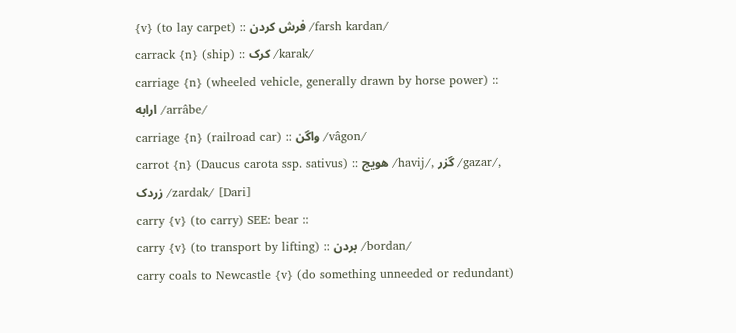{v} (to lay carpet) :: فرش کردن /farsh kardan/
carrack {n} (ship) :: کرک /karak/
carriage {n} (wheeled vehicle, generally drawn by horse power) :: ارابه /arrâbe/
carriage {n} (railroad car) :: واگن /vâgon/
carrot {n} (Daucus carota ssp. sativus) :: هویج /havij/, گزر /gazar/, زردک /zardak/ [Dari]
carry {v} (to carry) SEE: bear ::
carry {v} (to transport by lifting) :: بردن /bordan/
carry coals to Newcastle {v} (do something unneeded or redundant)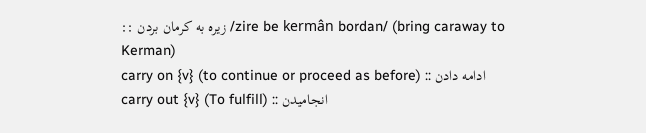:: زیره به کرمان بردن /zire be kermân bordan/ (bring caraway to Kerman)
carry on {v} (to continue or proceed as before) :: ادامه دادن
carry out {v} (To fulfill) :: انجامیدن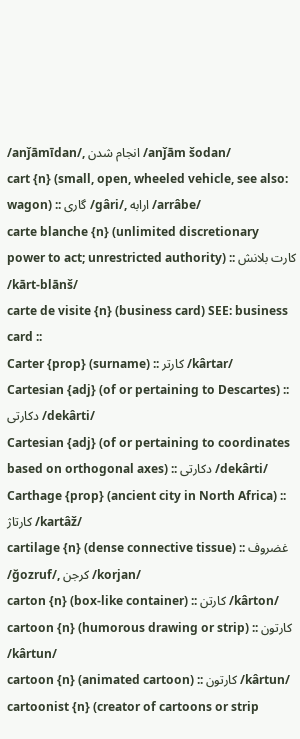/anǰāmīdan/, انجام شدن /anǰām šodan/
cart {n} (small, open, wheeled vehicle, see also: wagon) :: گاری /gâri/, ارابه /arrâbe/
carte blanche {n} (unlimited discretionary power to act; unrestricted authority) :: کارت بلانش /kārt-blānš/
carte de visite {n} (business card) SEE: business card ::
Carter {prop} (surname) :: کارتر /kârtar/
Cartesian {adj} (of or pertaining to Descartes) :: دکارتی /dekârti/
Cartesian {adj} (of or pertaining to coordinates based on orthogonal axes) :: دکارتی /dekârti/
Carthage {prop} (ancient city in North Africa) :: کارتاژ /kartâž/
cartilage {n} (dense connective tissue) :: غضروف /ğozruf/, کرجن /korjan/
carton {n} (box-like container) :: کارتن /kârton/
cartoon {n} (humorous drawing or strip) :: کارتون /kârtun/
cartoon {n} (animated cartoon) :: کارتون /kârtun/
cartoonist {n} (creator of cartoons or strip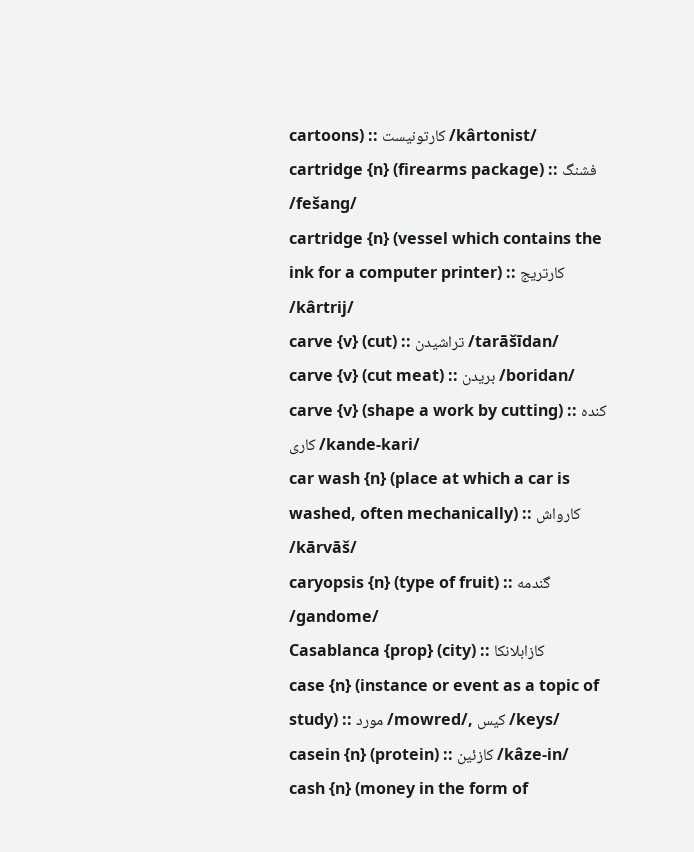cartoons) :: کارتونیست /kârtonist/
cartridge {n} (firearms package) :: فشنگ /fešang/
cartridge {n} (vessel which contains the ink for a computer printer) :: کارتریج /kârtrij/
carve {v} (cut) :: تراشیدن /tarāšīdan/
carve {v} (cut meat) :: بریدن /boridan/
carve {v} (shape a work by cutting) :: کنده کاری /kande-kari/
car wash {n} (place at which a car is washed, often mechanically) :: کارواش /kārvāš/
caryopsis {n} (type of fruit) :: گندمه /gandome/
Casablanca {prop} (city) :: کازابلانکا
case {n} (instance or event as a topic of study) :: مورد /mowred/, کیس /keys/
casein {n} (protein) :: کازئین /kâze-in/
cash {n} (money in the form of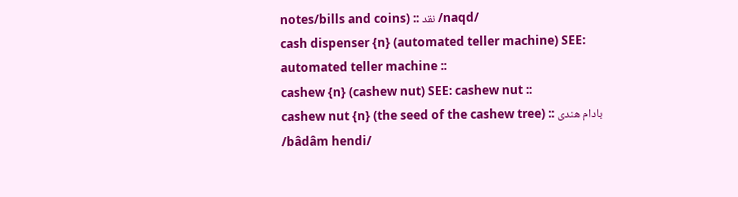notes/bills and coins) :: نقد /naqd/
cash dispenser {n} (automated teller machine) SEE: automated teller machine ::
cashew {n} (cashew nut) SEE: cashew nut ::
cashew nut {n} (the seed of the cashew tree) :: بادام هندی /bâdâm hendi/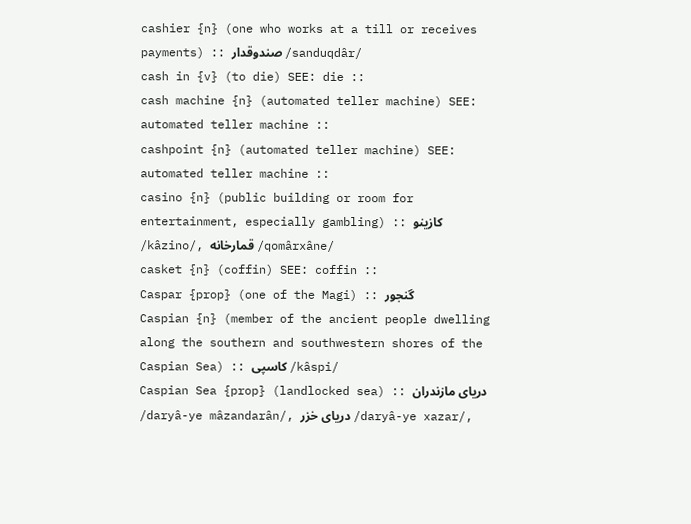cashier {n} (one who works at a till or receives payments) :: صندوقدار /sanduqdâr/
cash in {v} (to die) SEE: die ::
cash machine {n} (automated teller machine) SEE: automated teller machine ::
cashpoint {n} (automated teller machine) SEE: automated teller machine ::
casino {n} (public building or room for entertainment, especially gambling) :: کازینو /kâzino/, قمارخانه /qomârxâne/
casket {n} (coffin) SEE: coffin ::
Caspar {prop} (one of the Magi) :: گنجور
Caspian {n} (member of the ancient people dwelling along the southern and southwestern shores of the Caspian Sea) :: کاسپی /kâspi/
Caspian Sea {prop} (landlocked sea) :: دریای مازندران /daryâ-ye mâzandarân/, دریای خزر /daryâ-ye xazar/,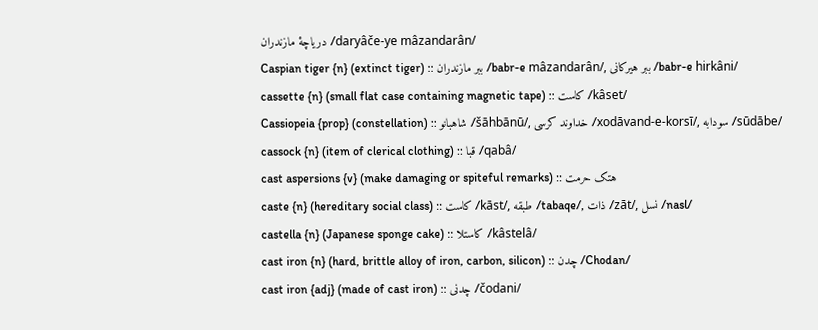دریاچهٔ مازندران /daryâče-ye mâzandarân/
Caspian tiger {n} (extinct tiger) :: ببر مازندران /babr-e mâzandarân/, ببر هیرکانی /babr-e hirkâni/
cassette {n} (small flat case containing magnetic tape) :: کاست /kâset/
Cassiopeia {prop} (constellation) :: شاهبانو /šāhbānū/, خداوند کرسی /xodāvand-e-korsī/, سودابه /sūdābe/
cassock {n} (item of clerical clothing) :: قبا /qabâ/
cast aspersions {v} (make damaging or spiteful remarks) :: هتک حرمت
caste {n} (hereditary social class) :: کاست /kāst/, طبقه /tabaqe/, ذات /zāt/, نسل /nasl/
castella {n} (Japanese sponge cake) :: کاستلا /kâstelâ/
cast iron {n} (hard, brittle alloy of iron, carbon, silicon) :: چدن /Chodan/
cast iron {adj} (made of cast iron) :: چدنی /čodani/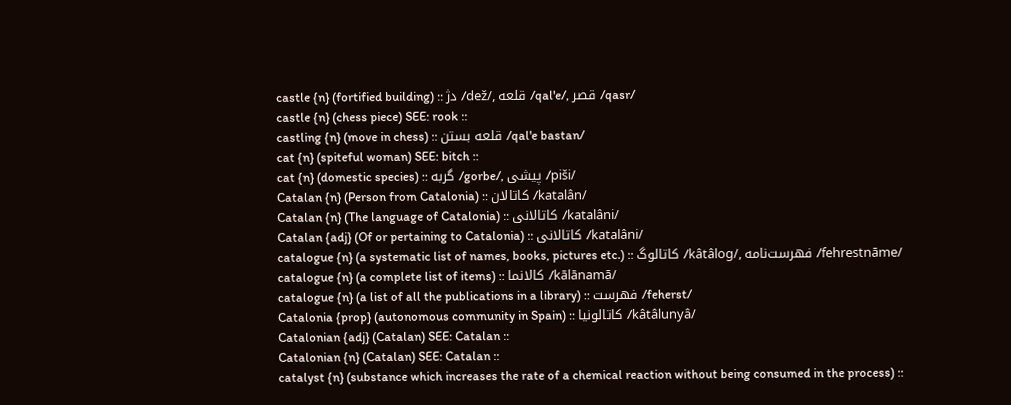castle {n} (fortified building) :: دژ /dež/, قلعه /qal'e/, قصر /qasr/
castle {n} (chess piece) SEE: rook ::
castling {n} (move in chess) :: قلعه بستن /qal'e bastan/
cat {n} (spiteful woman) SEE: bitch ::
cat {n} (domestic species) :: گربه /gorbe/, پیشی /piši/
Catalan {n} (Person from Catalonia) :: کاتالان /katalân/
Catalan {n} (The language of Catalonia) :: کاتالانی /katalâni/
Catalan {adj} (Of or pertaining to Catalonia) :: کاتالانی /katalâni/
catalogue {n} (a systematic list of names, books, pictures etc.) :: کاتالوگ /kâtâlog/, فهرست‌نامه /fehrestnāme/
catalogue {n} (a complete list of items) :: کالانما /kālānamā/
catalogue {n} (a list of all the publications in a library) :: فهرست /feherst/
Catalonia {prop} (autonomous community in Spain) :: کاتالونیا /kâtâlunyâ/
Catalonian {adj} (Catalan) SEE: Catalan ::
Catalonian {n} (Catalan) SEE: Catalan ::
catalyst {n} (substance which increases the rate of a chemical reaction without being consumed in the process) ::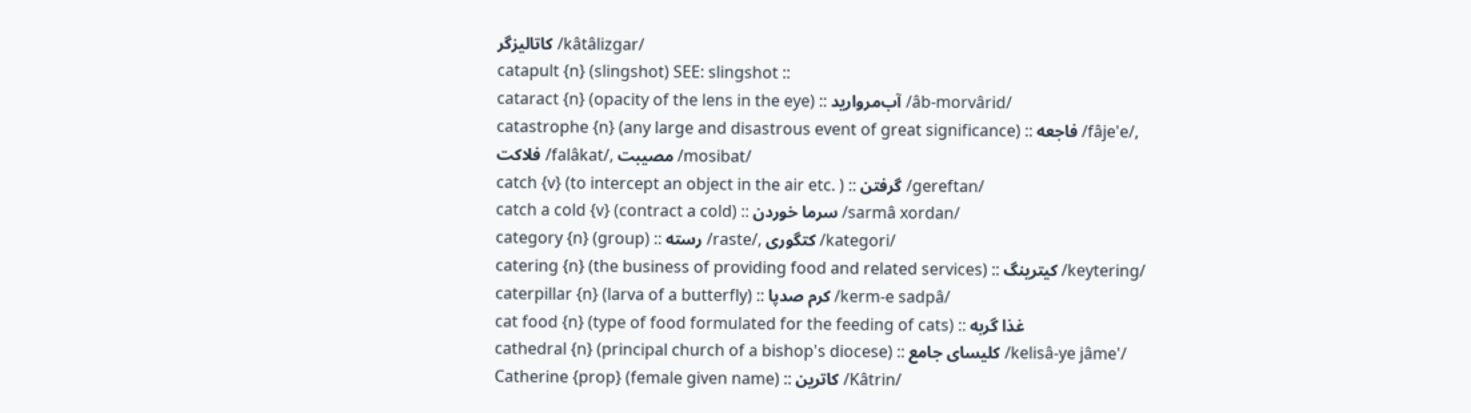کاتالیزگر /kâtâlizgar/
catapult {n} (slingshot) SEE: slingshot ::
cataract {n} (opacity of the lens in the eye) :: آب‌مروارید /âb-morvârid/
catastrophe {n} (any large and disastrous event of great significance) :: فاجعه /fâje'e/, فلاکت /falâkat/, مصیبت /mosibat/
catch {v} (to intercept an object in the air etc. ) :: گرفتن /gereftan/
catch a cold {v} (contract a cold) :: سرما خوردن /sarmâ xordan/
category {n} (group) :: رسته /raste/, کتگوری /kategori/
catering {n} (the business of providing food and related services) :: کیترینگ /keytering/
caterpillar {n} (larva of a butterfly) :: كرم‌ صدپا /kerm-e sadpâ/
cat food {n} (type of food formulated for the feeding of cats) :: غذا گربه
cathedral {n} (principal church of a bishop's diocese) :: کلیسای جامع /kelisâ-ye jâme'/
Catherine {prop} (female given name) :: کاترین /Kâtrin/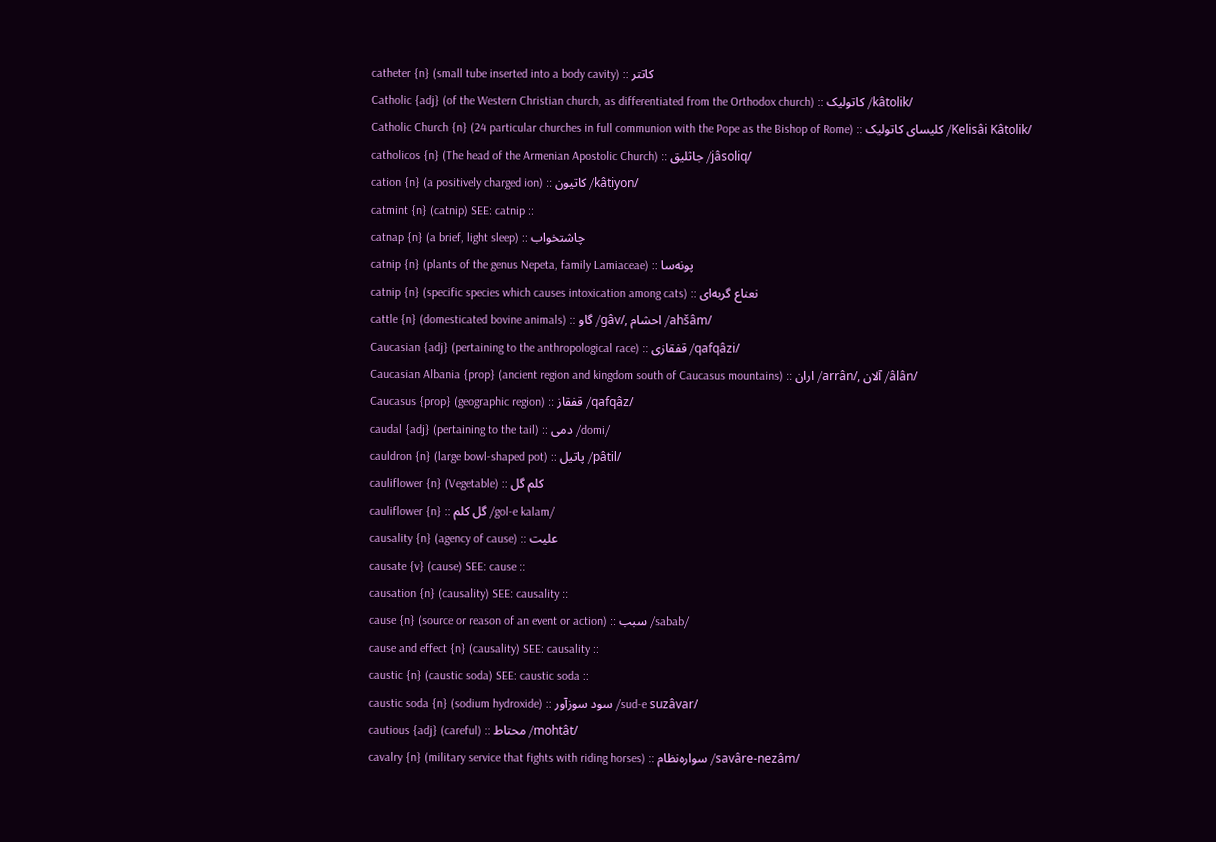catheter {n} (small tube inserted into a body cavity) :: کاتتر
Catholic {adj} (of the Western Christian church, as differentiated from the Orthodox church) :: کاتولیک /kâtolik/
Catholic Church {n} (24 particular churches in full communion with the Pope as the Bishop of Rome) :: کلیسای کاتولیک /Kelisâi Kâtolik/
catholicos {n} (The head of the Armenian Apostolic Church) :: جاثلیق /jâsoliq/
cation {n} (a positively charged ion) :: کاتیون /kâtiyon/
catmint {n} (catnip) SEE: catnip ::
catnap {n} (a brief, light sleep) :: چاشتخواب
catnip {n} (plants of the genus Nepeta, family Lamiaceae) :: پونه‌سا
catnip {n} (specific species which causes intoxication among cats) :: نعناع گربه‌ای
cattle {n} (domesticated bovine animals) :: گاو /gâv/, احشام /ahšâm/
Caucasian {adj} (pertaining to the anthropological race) :: قفقازی /qafqâzi/
Caucasian Albania {prop} (ancient region and kingdom south of Caucasus mountains) :: اران /arrân/, آلان /âlân/
Caucasus {prop} (geographic region) :: قفقاز /qafqâz/
caudal {adj} (pertaining to the tail) :: دمی /domi/
cauldron {n} (large bowl-shaped pot) :: پاتیل /pâtil/
cauliflower {n} (Vegetable) :: کلم گل
cauliflower {n} :: گل کلم /gol-e kalam/
causality {n} (agency of cause) :: علیت
causate {v} (cause) SEE: cause ::
causation {n} (causality) SEE: causality ::
cause {n} (source or reason of an event or action) :: سبب /sabab/
cause and effect {n} (causality) SEE: causality ::
caustic {n} (caustic soda) SEE: caustic soda ::
caustic soda {n} (sodium hydroxide) :: سود سوزآور /sud-e suzâvar/
cautious {adj} (careful) :: محتاط /mohtât/
cavalry {n} (military service that fights with riding horses) :: سواره‌نظام /savâre-nezâm/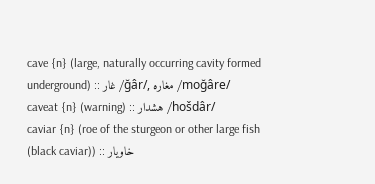cave {n} (large, naturally occurring cavity formed underground) :: غار /ğâr/, مغاره /moğâre/
caveat {n} (warning) :: هشدار /hošdâr/
caviar {n} (roe of the sturgeon or other large fish (black caviar)) :: خاویار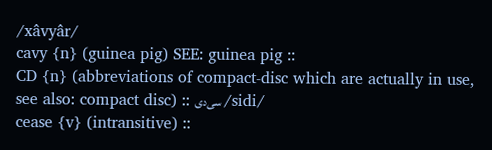/xâvyâr/
cavy {n} (guinea pig) SEE: guinea pig ::
CD {n} (abbreviations of compact-disc which are actually in use, see also: compact disc) :: سی‌دی /sidi/
cease {v} (intransitive) ::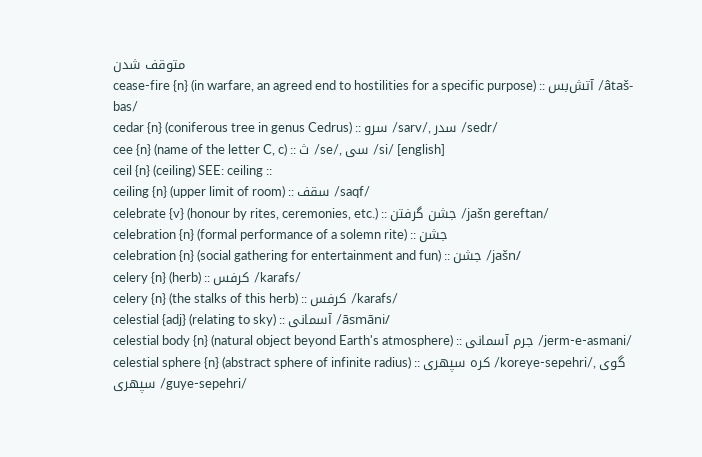متوقف شدن
cease-fire {n} (in warfare, an agreed end to hostilities for a specific purpose) :: آتش‌بس /âtaš-bas/
cedar {n} (coniferous tree in genus Cedrus) :: سرو /sarv/, سدر /sedr/
cee {n} (name of the letter C, c) :: ث /se/, سی /si/ [english]
ceil {n} (ceiling) SEE: ceiling ::
ceiling {n} (upper limit of room) :: سقف /saqf/
celebrate {v} (honour by rites, ceremonies, etc.) :: جشن گرفتن /jašn gereftan/
celebration {n} (formal performance of a solemn rite) :: جشن
celebration {n} (social gathering for entertainment and fun) :: جشن /jašn/
celery {n} (herb) :: کرفس /karafs/
celery {n} (the stalks of this herb) :: کرفس /karafs/
celestial {adj} (relating to sky) :: آسمانی /āsmāni/
celestial body {n} (natural object beyond Earth's atmosphere) :: جرم آسمانی /jerm-e-asmani/
celestial sphere {n} (abstract sphere of infinite radius) :: کره سپهری /koreye-sepehri/, گوی سپهری /guye-sepehri/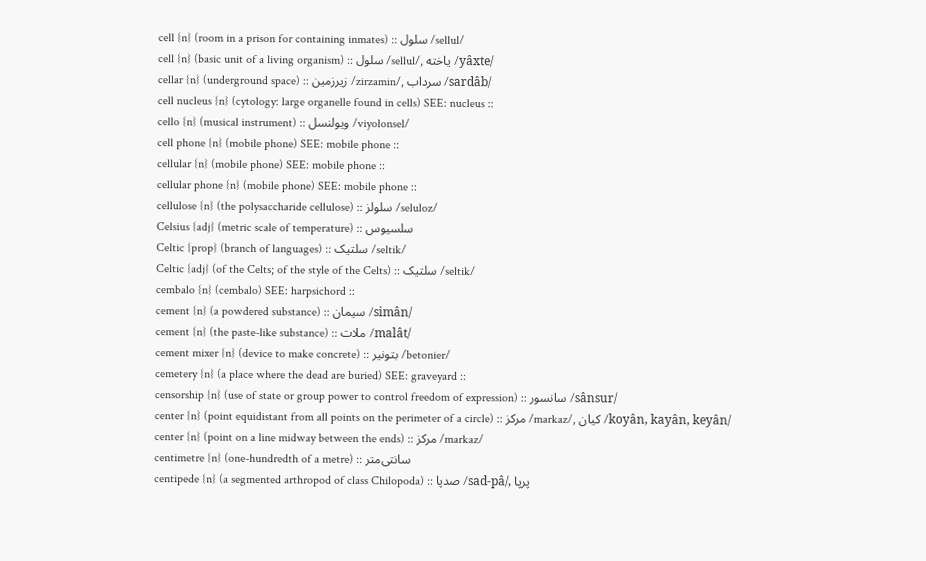cell {n} (room in a prison for containing inmates) :: سلول /sellul/
cell {n} (basic unit of a living organism) :: سلول /sellul/, یاخته /yâxte/
cellar {n} (underground space) :: زیرزمین /zirzamin/, سرداب /sardâb/
cell nucleus {n} (cytology: large organelle found in cells) SEE: nucleus ::
cello {n} (musical instrument) :: ویولنسل /viyolonsel/
cell phone {n} (mobile phone) SEE: mobile phone ::
cellular {n} (mobile phone) SEE: mobile phone ::
cellular phone {n} (mobile phone) SEE: mobile phone ::
cellulose {n} (the polysaccharide cellulose) :: سلولز /seluloz/
Celsius {adj} (metric scale of temperature) :: سلسیوس
Celtic {prop} (branch of languages) :: سلتیک /seltik/
Celtic {adj} (of the Celts; of the style of the Celts) :: سلتیک /seltik/
cembalo {n} (cembalo) SEE: harpsichord ::
cement {n} (a powdered substance) :: سیمان /simân/
cement {n} (the paste-like substance) :: ملات /malât/
cement mixer {n} (device to make concrete) :: بتونیر /betonier/
cemetery {n} (a place where the dead are buried) SEE: graveyard ::
censorship {n} (use of state or group power to control freedom of expression) :: سانسور /sânsur/
center {n} (point equidistant from all points on the perimeter of a circle) :: مرکز /markaz/, کیان /koyân, kayân, keyân/
center {n} (point on a line midway between the ends) :: مرکز /markaz/
centimetre {n} (one-hundredth of a metre) :: سانتی‌متر
centipede {n} (a segmented arthropod of class Chilopoda) :: صدپا /sad-pâ/, پرپا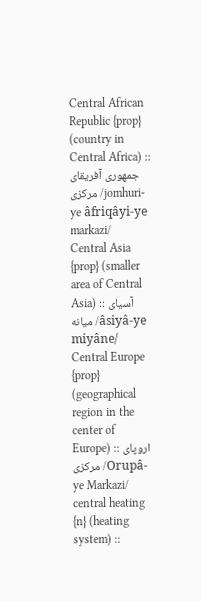Central African Republic {prop} (country in Central Africa) :: جمهوری آفریقای مرکزی /jomhuri-ye âfriqâyi-ye markazi/
Central Asia {prop} (smaller area of Central Asia) :: آسیای میانه /âsiyâ-ye miyâne/
Central Europe {prop} (geographical region in the center of Europe) :: اروپای مرکزی /Orupâ-ye Markazi/
central heating {n} (heating system) ::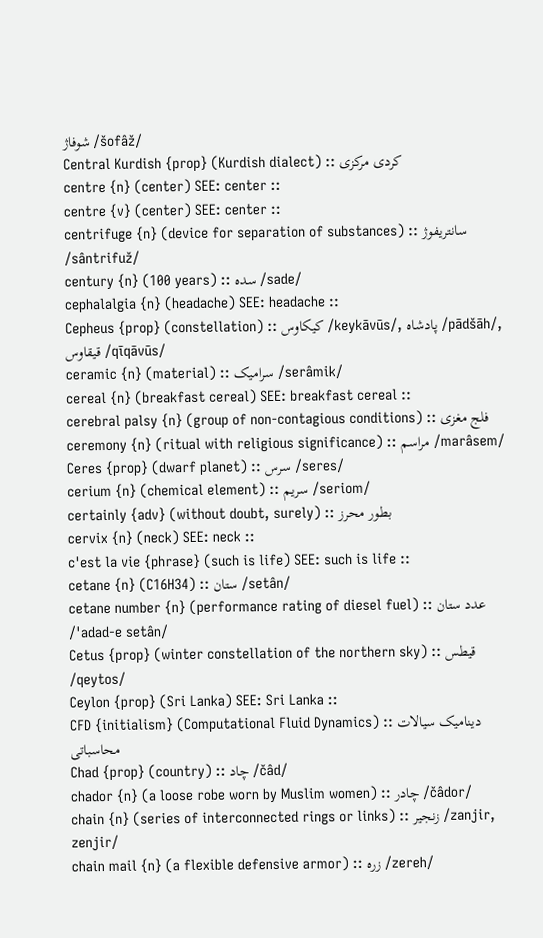شوفاژ /šofâž/
Central Kurdish {prop} (Kurdish dialect) :: کردی مرکزی
centre {n} (center) SEE: center ::
centre {v} (center) SEE: center ::
centrifuge {n} (device for separation of substances) :: سانتریفوژ /sântrifuž/
century {n} (100 years) :: سده /sade/
cephalalgia {n} (headache) SEE: headache ::
Cepheus {prop} (constellation) :: کیکاوس /keykāvūs/, پادشاه /pādšāh/, قیقاوس /qīqāvūs/
ceramic {n} (material) :: سرامیک /serâmik/
cereal {n} (breakfast cereal) SEE: breakfast cereal ::
cerebral palsy {n} (group of non-contagious conditions) :: فلج مغزی
ceremony {n} (ritual with religious significance) :: مراسم /marâsem/
Ceres {prop} (dwarf planet) :: سرس /seres/
cerium {n} (chemical element) :: سریم /seriom/
certainly {adv} (without doubt, surely) :: بطور محرز
cervix {n} (neck) SEE: neck ::
c'est la vie {phrase} (such is life) SEE: such is life ::
cetane {n} (C16H34) :: ستان /setân/
cetane number {n} (performance rating of diesel fuel) :: عدد ستان /'adad-e setân/
Cetus {prop} (winter constellation of the northern sky) :: قیطس /qeytos/
Ceylon {prop} (Sri Lanka) SEE: Sri Lanka ::
CFD {initialism} (Computational Fluid Dynamics) :: دینامیک سیالات محاسباتی
Chad {prop} (country) :: چاد /čâd/
chador {n} (a loose robe worn by Muslim women) :: چادر /čâdor/
chain {n} (series of interconnected rings or links) :: زنجیر /zanjir, zenjir/
chain mail {n} (a flexible defensive armor) :: زره /zereh/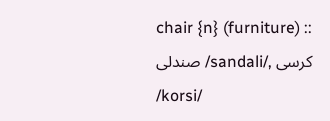chair {n} (furniture) :: صندلی /sandali/, کرسی /korsi/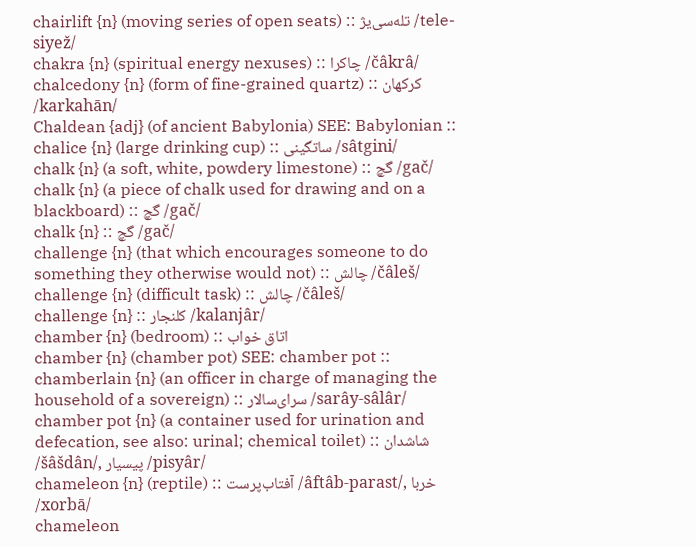chairlift {n} (moving series of open seats) :: تله‌سی‌یژ /tele-siyež/
chakra {n} (spiritual energy nexuses) :: چاکرا /čâkrâ/
chalcedony {n} (form of fine-grained quartz) :: کرکهان /karkahān/
Chaldean {adj} (of ancient Babylonia) SEE: Babylonian ::
chalice {n} (large drinking cup) :: ساتگینی /sâtgini/
chalk {n} (a soft, white, powdery limestone) :: گچ /gač/
chalk {n} (a piece of chalk used for drawing and on a blackboard) :: گچ /gač/
chalk {n} :: گچ /gač/
challenge {n} (that which encourages someone to do something they otherwise would not) :: چالش /čâleš/
challenge {n} (difficult task) :: چالش /čâleš/
challenge {n} :: کلنجار /kalanjâr/
chamber {n} (bedroom) :: اتاق خواب
chamber {n} (chamber pot) SEE: chamber pot ::
chamberlain {n} (an officer in charge of managing the household of a sovereign) :: سرای‌سالار /sarây-sâlâr/
chamber pot {n} (a container used for urination and defecation, see also: urinal; chemical toilet) :: شاشدان /šâšdân/, پیسیار /pisyâr/
chameleon {n} (reptile) :: آفتاب‌پرست /âftâb-parast/, خربا /xorbā/
chameleon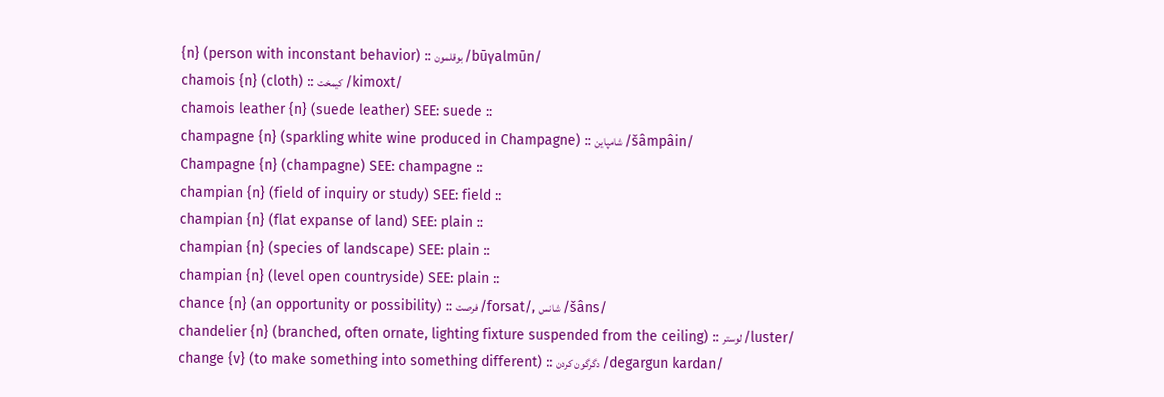{n} (person with inconstant behavior) :: بوقلمون /būγalmūn/
chamois {n} (cloth) :: کیمخت /kimoxt/
chamois leather {n} (suede leather) SEE: suede ::
champagne {n} (sparkling white wine produced in Champagne) :: شامپاین /šâmpâin/
Champagne {n} (champagne) SEE: champagne ::
champian {n} (field of inquiry or study) SEE: field ::
champian {n} (flat expanse of land) SEE: plain ::
champian {n} (species of landscape) SEE: plain ::
champian {n} (level open countryside) SEE: plain ::
chance {n} (an opportunity or possibility) :: فرصت /forsat/, شانس /šâns/
chandelier {n} (branched, often ornate, lighting fixture suspended from the ceiling) :: لوستر /luster/
change {v} (to make something into something different) :: دگرگون کردن /degargun kardan/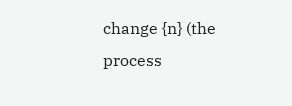change {n} (the process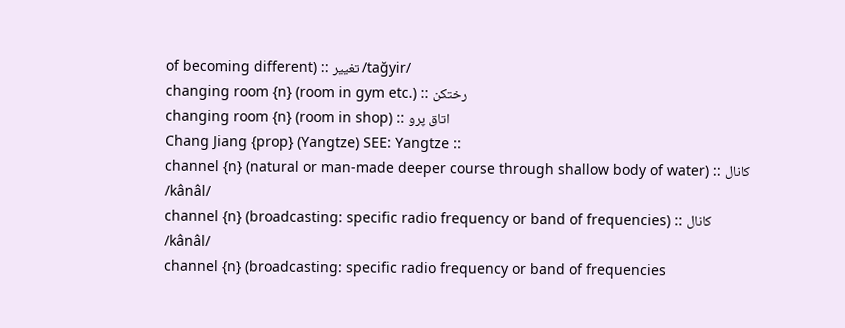of becoming different) :: تغییر /tağyir/
changing room {n} (room in gym etc.) :: رختکن
changing room {n} (room in shop) :: اتاق پرو
Chang Jiang {prop} (Yangtze) SEE: Yangtze ::
channel {n} (natural or man-made deeper course through shallow body of water) :: کانال /kânâl/
channel {n} (broadcasting: specific radio frequency or band of frequencies) :: کانال /kânâl/
channel {n} (broadcasting: specific radio frequency or band of frequencies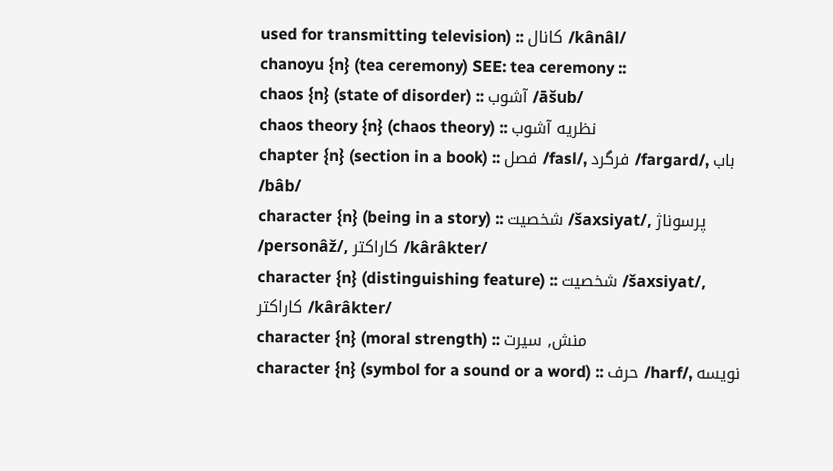used for transmitting television) :: کانال /kânâl/
chanoyu {n} (tea ceremony) SEE: tea ceremony ::
chaos {n} (state of disorder) :: آشوب /āšub/
chaos theory {n} (chaos theory) :: نظریه آشوب
chapter {n} (section in a book) :: فصل /fasl/, فرگرد /fargard/, باب /bâb/
character {n} (being in a story) :: شخصیت /šaxsiyat/, پرسوناژ /personâž/, کاراکتر /kârâkter/
character {n} (distinguishing feature) :: شخصیت /šaxsiyat/, کاراکتر /kârâkter/
character {n} (moral strength) :: منش, سیرت
character {n} (symbol for a sound or a word) :: حرف /harf/, نویسه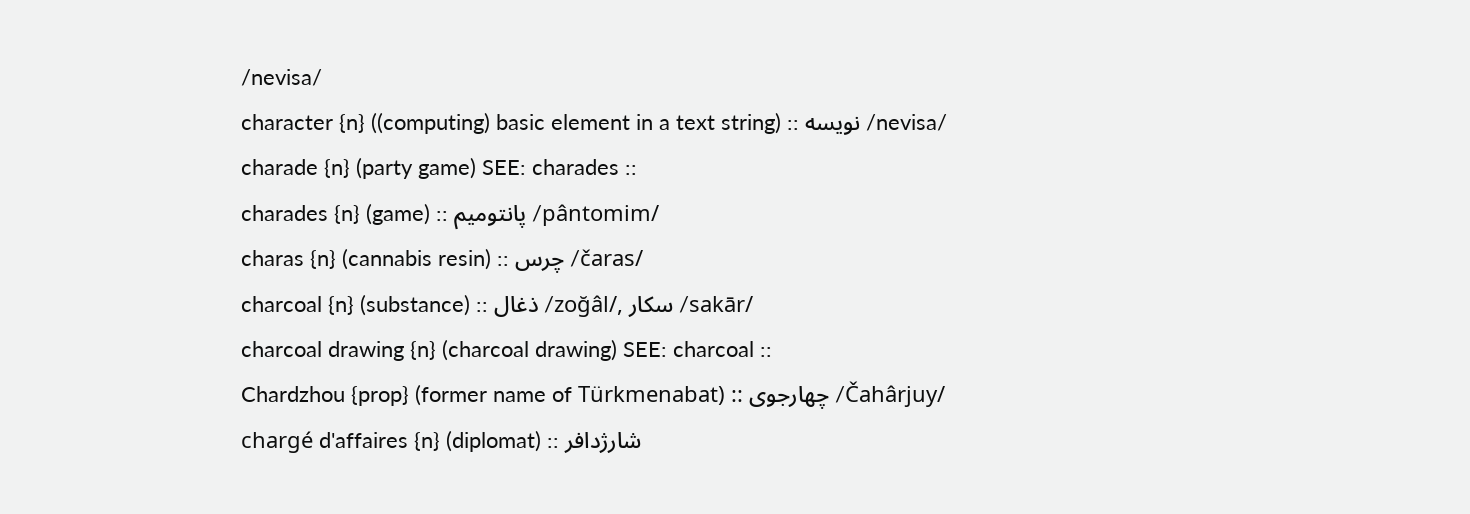/nevisa/
character {n} ((computing) basic element in a text string) :: نویسه /nevisa/
charade {n} (party game) SEE: charades ::
charades {n} (game) :: پانتومیم /pântomim/
charas {n} (cannabis resin) :: چرس /čaras/
charcoal {n} (substance) :: ذغال /zoğâl/, سکار /sakār/
charcoal drawing {n} (charcoal drawing) SEE: charcoal ::
Chardzhou {prop} (former name of Türkmenabat) :: چهارجوی /Čahârjuy/
chargé d'affaires {n} (diplomat) :: شارژدافر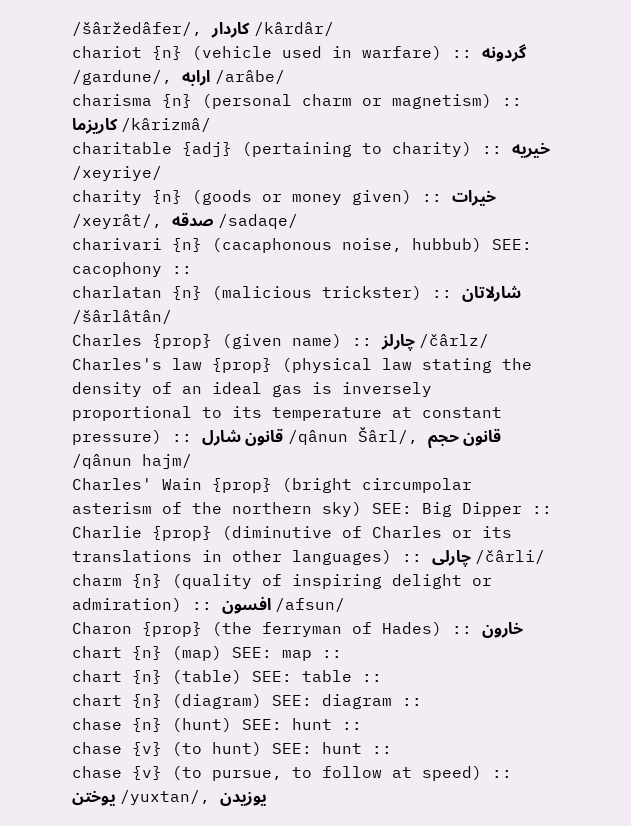/šâržedâfer/, کاردار /kârdâr/
chariot {n} (vehicle used in warfare) :: گردونه /gardune/, ارابه /arâbe/
charisma {n} (personal charm or magnetism) :: کاریزما /kârizmâ/
charitable {adj} (pertaining to charity) :: خیریه /xeyriye/
charity {n} (goods or money given) :: خیرات /xeyrât/, صدقه /sadaqe/
charivari {n} (cacaphonous noise, hubbub) SEE: cacophony ::
charlatan {n} (malicious trickster) :: شارلاتان /šârlâtân/
Charles {prop} (given name) :: چارلز /čârlz/
Charles's law {prop} (physical law stating the density of an ideal gas is inversely proportional to its temperature at constant pressure) :: قانون شارل /qânun Šârl/, قانون حجم /qânun hajm/
Charles' Wain {prop} (bright circumpolar asterism of the northern sky) SEE: Big Dipper ::
Charlie {prop} (diminutive of Charles or its translations in other languages) :: چارلی /čârli/
charm {n} (quality of inspiring delight or admiration) :: افسون /afsun/
Charon {prop} (the ferryman of Hades) :: خارون
chart {n} (map) SEE: map ::
chart {n} (table) SEE: table ::
chart {n} (diagram) SEE: diagram ::
chase {n} (hunt) SEE: hunt ::
chase {v} (to hunt) SEE: hunt ::
chase {v} (to pursue, to follow at speed) :: یوختن /yuxtan/, یوزیدن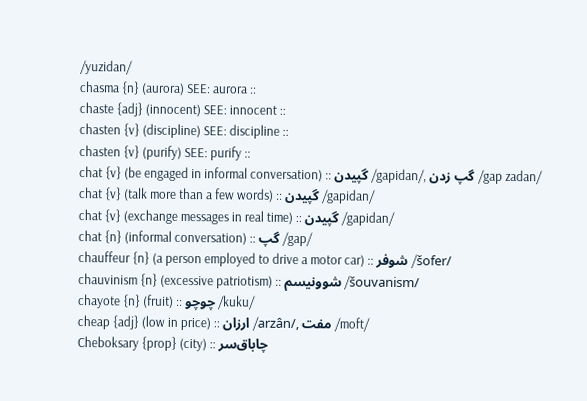/yuzidan/
chasma {n} (aurora) SEE: aurora ::
chaste {adj} (innocent) SEE: innocent ::
chasten {v} (discipline) SEE: discipline ::
chasten {v} (purify) SEE: purify ::
chat {v} (be engaged in informal conversation) :: گپيدن /gapidan/, گپ زدن /gap zadan/
chat {v} (talk more than a few words) :: گپيدن /gapidan/
chat {v} (exchange messages in real time) :: گپيدن /gapidan/
chat {n} (informal conversation) :: گپ /gap/
chauffeur {n} (a person employed to drive a motor car) :: شوفر /šofer/
chauvinism {n} (excessive patriotism) :: شوونیسم /šouvanism/
chayote {n} (fruit) :: چوچو /kuku/
cheap {adj} (low in price) :: ارزان /arzân/, مفت /moft/
Cheboksary {prop} (city) :: چاباق‌سر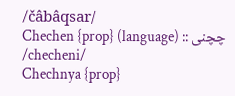/čâbâqsar/
Chechen {prop} (language) :: چچنی /checheni/
Chechnya {prop}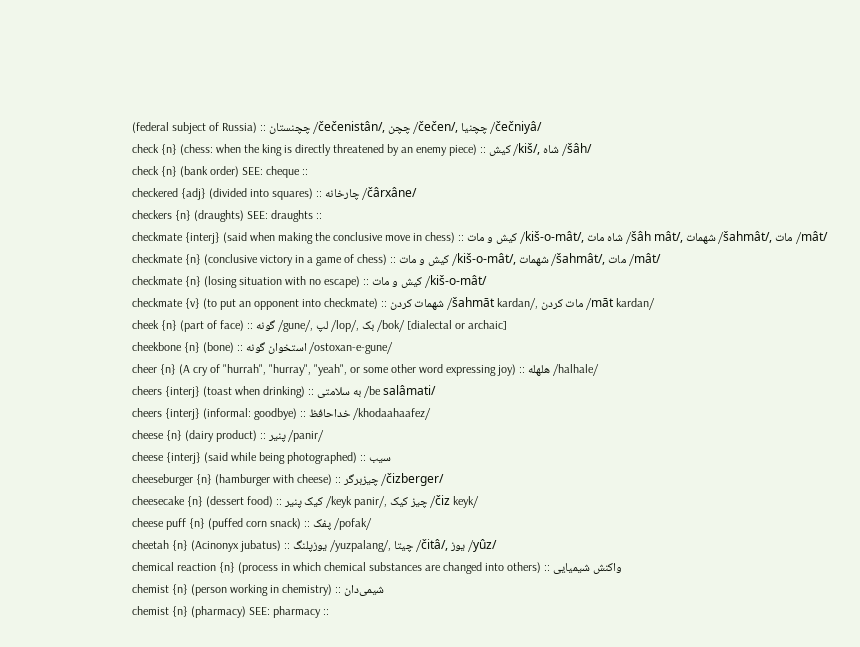(federal subject of Russia) :: چچنستان /čečenistân/, چچن /čečen/, چچنیا /čečniyâ/
check {n} (chess: when the king is directly threatened by an enemy piece) :: کیش /kiš/, شاه /šâh/
check {n} (bank order) SEE: cheque ::
checkered {adj} (divided into squares) :: چارخانه /čârxâne/
checkers {n} (draughts) SEE: draughts ::
checkmate {interj} (said when making the conclusive move in chess) :: کیش و مات /kiš-o-mât/, شاه مات /šâh mât/, شهمات /šahmât/, مات /mât/
checkmate {n} (conclusive victory in a game of chess) :: کیش و مات /kiš-o-mât/, شهمات /šahmât/, مات /mât/
checkmate {n} (losing situation with no escape) :: کیش و مات /kiš-o-mât/
checkmate {v} (to put an opponent into checkmate) :: شهمات کردن /šahmāt kardan/, مات کردن /māt kardan/
cheek {n} (part of face) :: گونه /gune/, لپ /lop/, بک /bok/ [dialectal or archaic]
cheekbone {n} (bone) :: استخوان گونه /ostoxan-e-gune/
cheer {n} (A cry of "hurrah", "hurray", "yeah", or some other word expressing joy) :: هلهله /halhale/
cheers {interj} (toast when drinking) :: به سلامتی /be salâmati/
cheers {interj} (informal: goodbye) :: خداحافظ /khodaahaafez/
cheese {n} (dairy product) :: پنیر /panir/
cheese {interj} (said while being photographed) :: سیب
cheeseburger {n} (hamburger with cheese) :: چیزبرگر /čizberger/
cheesecake {n} (dessert food) :: کیک پنیر /keyk panir/, چیز کیک /čiz keyk/
cheese puff {n} (puffed corn snack) :: پفک /pofak/
cheetah {n} (Acinonyx jubatus) :: يوزپلنگ /yuzpalang/, چیتا /čitâ/, یوز /yûz/
chemical reaction {n} (process in which chemical substances are changed into others) :: واکنش شیمیایی
chemist {n} (person working in chemistry) :: شیمی‌دان
chemist {n} (pharmacy) SEE: pharmacy ::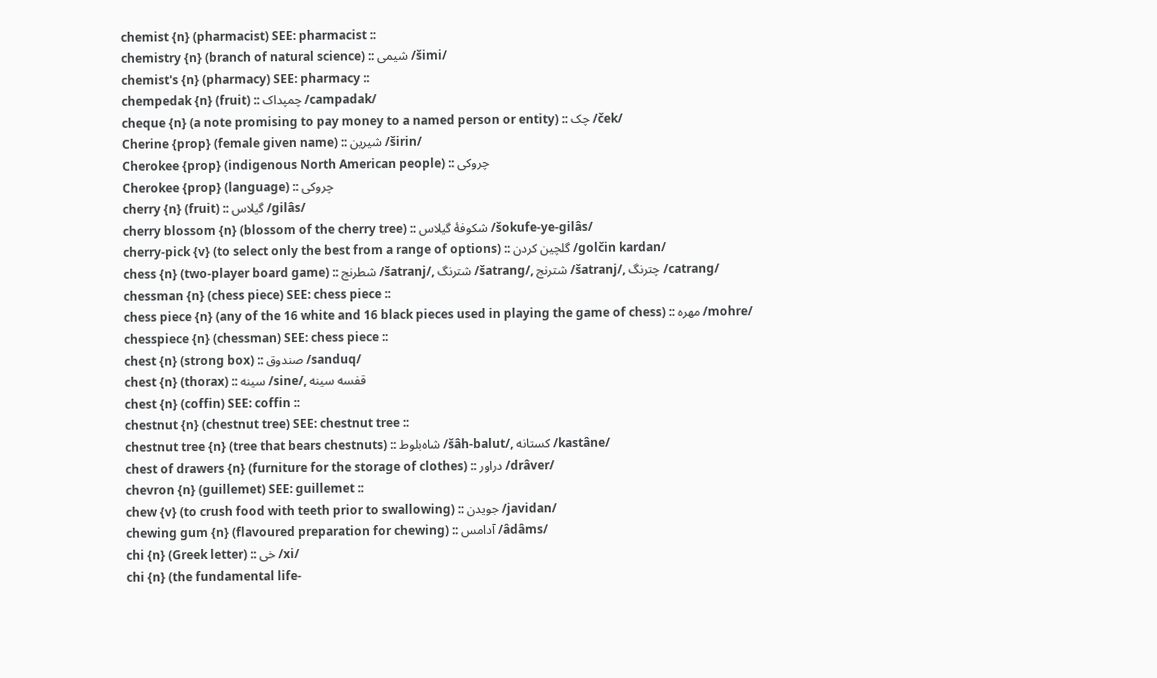chemist {n} (pharmacist) SEE: pharmacist ::
chemistry {n} (branch of natural science) :: شیمی /šimi/
chemist's {n} (pharmacy) SEE: pharmacy ::
chempedak {n} (fruit) :: چمپداک /campadak/
cheque {n} (a note promising to pay money to a named person or entity) :: چک /ček/
Cherine {prop} (female given name) :: شیرین /širin/
Cherokee {prop} (indigenous North American people) :: چروکی
Cherokee {prop} (language) :: چروکی
cherry {n} (fruit) :: گیلاس /gilâs/
cherry blossom {n} (blossom of the cherry tree) :: شکوفهٔ گیلاس /šokufe-ye-gilâs/
cherry-pick {v} (to select only the best from a range of options) :: گلچین کردن /golčin kardan/
chess {n} (two-player board game) :: شطرنج /šatranj/, شترنگ /šatrang/, شترنج /šatranj/, چترنگ /catrang/
chessman {n} (chess piece) SEE: chess piece ::
chess piece {n} (any of the 16 white and 16 black pieces used in playing the game of chess) :: مهره /mohre/
chesspiece {n} (chessman) SEE: chess piece ::
chest {n} (strong box) :: صندوق /sanduq/
chest {n} (thorax) :: سینه /sine/, قفسه سینه
chest {n} (coffin) SEE: coffin ::
chestnut {n} (chestnut tree) SEE: chestnut tree ::
chestnut tree {n} (tree that bears chestnuts) :: شاه‌بلوط /šâh-balut/, کستانه /kastâne/
chest of drawers {n} (furniture for the storage of clothes) :: دراور /drâver/
chevron {n} (guillemet) SEE: guillemet ::
chew {v} (to crush food with teeth prior to swallowing) :: جویدن /javidan/
chewing gum {n} (flavoured preparation for chewing) :: آدامس /âdâms/
chi {n} (Greek letter) :: خی /xi/
chi {n} (the fundamental life-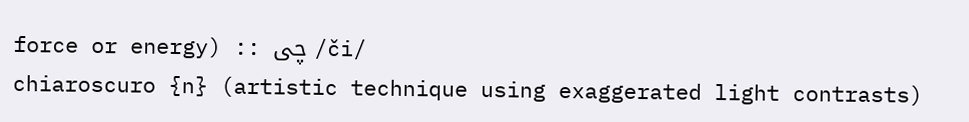force or energy) :: چی /či/
chiaroscuro {n} (artistic technique using exaggerated light contrasts)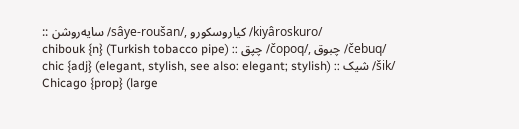:: سایه‌روشن /sâye-roušan/, کیاروسکورو /kiyâroskuro/
chibouk {n} (Turkish tobacco pipe) :: چپق /čopoq/, چبوق /čebuq/
chic {adj} (elegant, stylish, see also: elegant; stylish) :: شیک /šik/
Chicago {prop} (large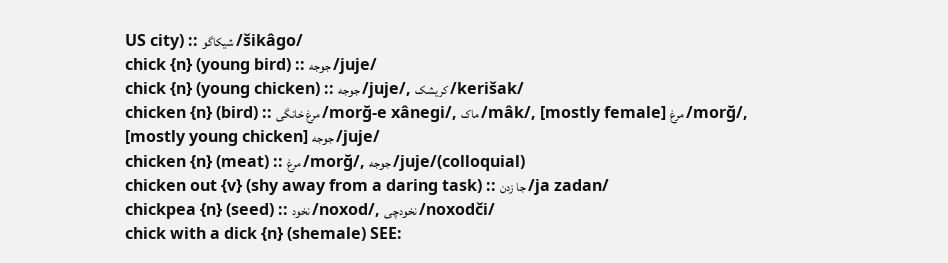US city) :: شیکاگو /šikâgo/
chick {n} (young bird) :: جوجه /juje/
chick {n} (young chicken) :: جوجه /juje/, کریشک /kerišak/
chicken {n} (bird) :: مرغ خانگی /morğ-e xânegi/, ماک /mâk/, [mostly female] مرغ /morğ/, [mostly young chicken] جوجه /juje/
chicken {n} (meat) :: مرغ /morğ/, جوجه /juje/(colloquial)
chicken out {v} (shy away from a daring task) :: جا زدن /ja zadan/
chickpea {n} (seed) :: نخود /noxod/, نخودچی /noxodči/
chick with a dick {n} (shemale) SEE: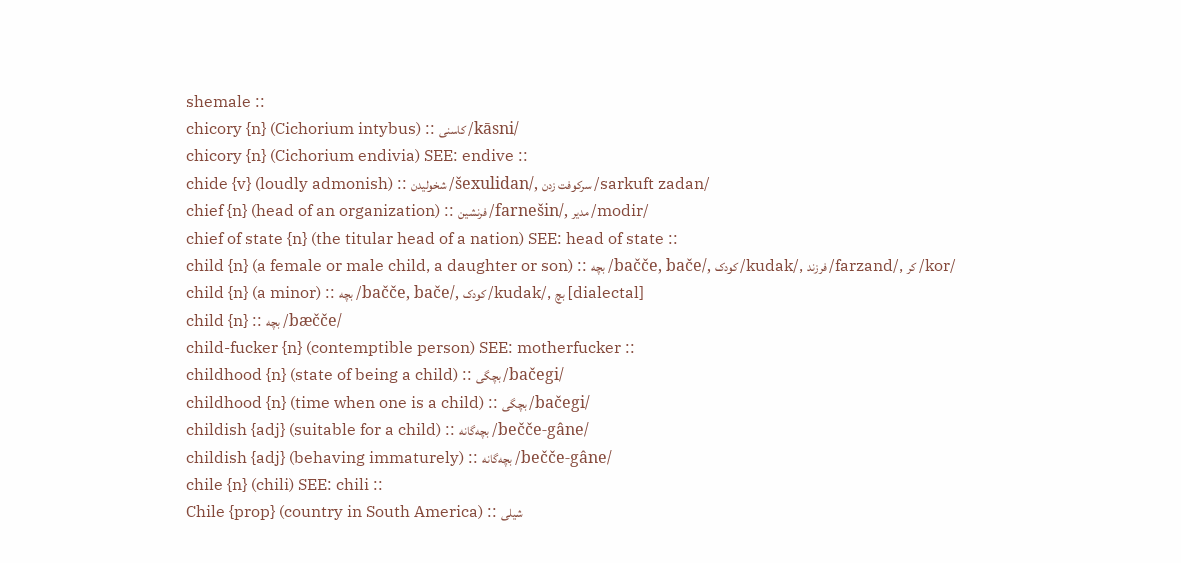shemale ::
chicory {n} (Cichorium intybus) :: کاسنی /kāsni/
chicory {n} (Cichorium endivia) SEE: endive ::
chide {v} (loudly admonish) :: شخولیدن /šexulidan/, سرکوفت زدن /sarkuft zadan/
chief {n} (head of an organization) :: فرنشین /farnešin/, مدیر /modir/
chief of state {n} (the titular head of a nation) SEE: head of state ::
child {n} (a female or male child, a daughter or son) :: بچه /bačče, bače/, کودک /kudak/, فرزند /farzand/, کر /kor/
child {n} (a minor) :: بچه /bačče, bače/, کودک /kudak/, بچ [dialectal]
child {n} :: بچه /bæčče/
child-fucker {n} (contemptible person) SEE: motherfucker ::
childhood {n} (state of being a child) :: بچگی /bačegi/
childhood {n} (time when one is a child) :: بچگی /bačegi/
childish {adj} (suitable for a child) :: بچه‌گانه /bečče-gâne/
childish {adj} (behaving immaturely) :: بچه‌گانه /bečče-gâne/
chile {n} (chili) SEE: chili ::
Chile {prop} (country in South America) :: شیلی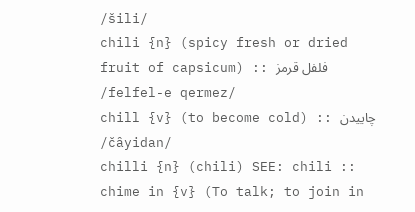/šili/
chili {n} (spicy fresh or dried fruit of capsicum) :: فلفل قرمز /felfel-e qermez/
chill {v} (to become cold) :: چاییدن /čâyidan/
chilli {n} (chili) SEE: chili ::
chime in {v} (To talk; to join in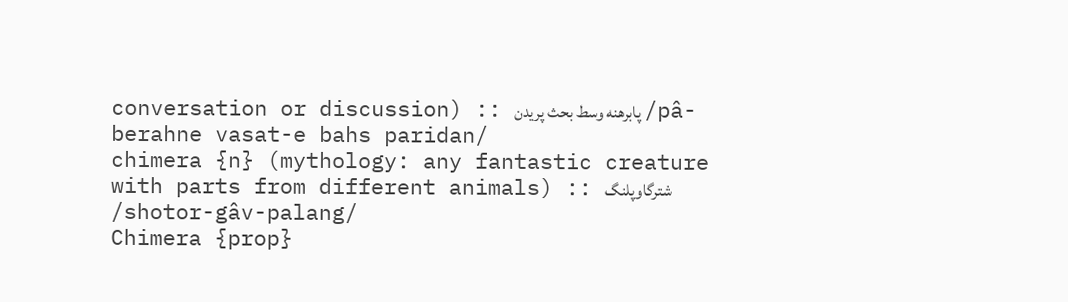conversation or discussion) :: پابرهنه وسط بحث پریدن /pâ-berahne vasat-e bahs paridan/
chimera {n} (mythology: any fantastic creature with parts from different animals) :: شترگاوپلنگ /shotor-gâv-palang/
Chimera {prop}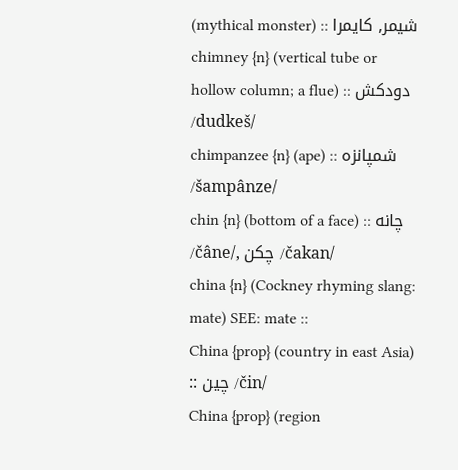(mythical monster) :: شیمر, کایمرا
chimney {n} (vertical tube or hollow column; a flue) :: دودکش /dudkeš/
chimpanzee {n} (ape) :: شمپانزه /šampânze/
chin {n} (bottom of a face) :: چانه /čâne/, چکن /čakan/
china {n} (Cockney rhyming slang: mate) SEE: mate ::
China {prop} (country in east Asia) :: چین /čin/
China {prop} (region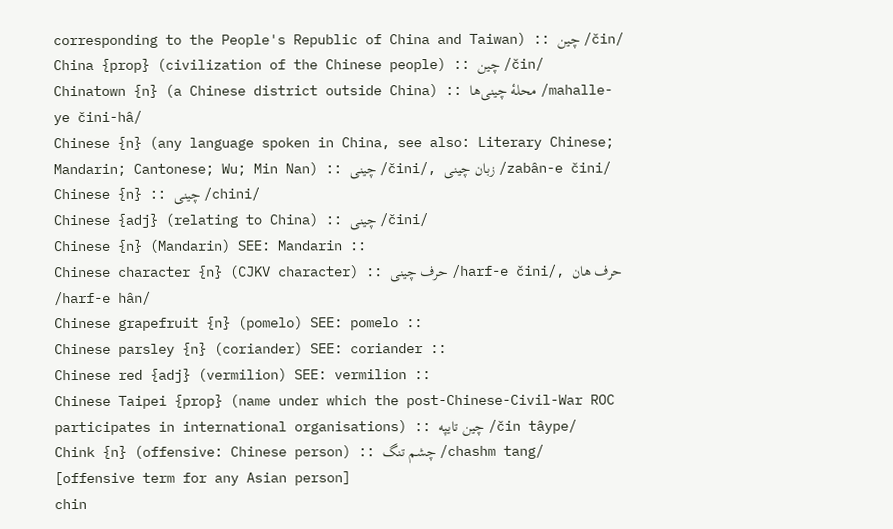corresponding to the People's Republic of China and Taiwan) :: چین /čin/
China {prop} (civilization of the Chinese people) :: چین /čin/
Chinatown {n} (a Chinese district outside China) :: محلهٔ چینی‌ها /mahalle-ye čini-hâ/
Chinese {n} (any language spoken in China, see also: Literary Chinese; Mandarin; Cantonese; Wu; Min Nan) :: چینی /čini/, زبان چینی /zabân-e čini/
Chinese {n} :: چینی /chini/
Chinese {adj} (relating to China) :: چینی /čini/
Chinese {n} (Mandarin) SEE: Mandarin ::
Chinese character {n} (CJKV character) :: حرف چینی /harf-e čini/, حرف هان /harf-e hân/
Chinese grapefruit {n} (pomelo) SEE: pomelo ::
Chinese parsley {n} (coriander) SEE: coriander ::
Chinese red {adj} (vermilion) SEE: vermilion ::
Chinese Taipei {prop} (name under which the post-Chinese-Civil-War ROC participates in international organisations) :: چین تایپه /čin tâype/
Chink {n} (offensive: Chinese person) :: چشم تنگ /chashm tang/ [offensive term for any Asian person]
chin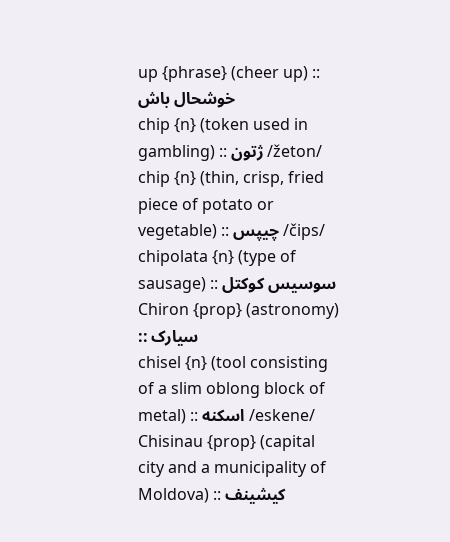up {phrase} (cheer up) :: خوشحال باش
chip {n} (token used in gambling) :: ژتون /žeton/
chip {n} (thin, crisp, fried piece of potato or vegetable) :: چیپس /čips/
chipolata {n} (type of sausage) :: سوسیس کوکتل
Chiron {prop} (astronomy) :: سیارک
chisel {n} (tool consisting of a slim oblong block of metal) :: اسکنه /eskene/
Chisinau {prop} (capital city and a municipality of Moldova) :: کیشینف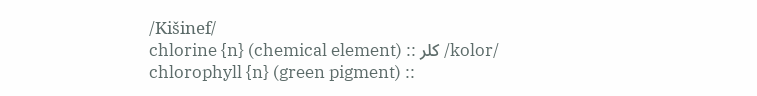/Kišinef/
chlorine {n} (chemical element) :: کلر /kolor/
chlorophyll {n} (green pigment) ::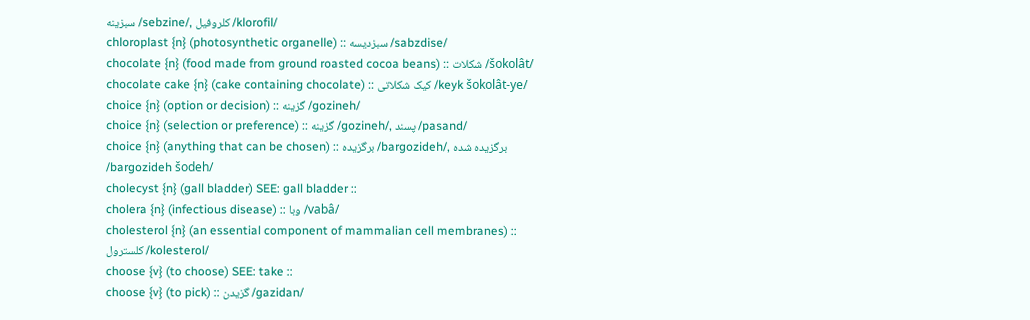سبزینه /sebzine/, کلروفیل /klorofil/
chloroplast {n} (photosynthetic organelle) :: سبزدیسه /sabzdise/
chocolate {n} (food made from ground roasted cocoa beans) :: شکلات /šokolât/
chocolate cake {n} (cake containing chocolate) :: کیک شکلاتی /keyk šokolât-ye/
choice {n} (option or decision) :: گزینه /gozineh/
choice {n} (selection or preference) :: گزینه /gozineh/, پسند /pasand/
choice {n} (anything that can be chosen) :: برگزیده /bargozideh/, برگزیده شده /bargozideh šodeh/
cholecyst {n} (gall bladder) SEE: gall bladder ::
cholera {n} (infectious disease) :: وبا /vabâ/
cholesterol {n} (an essential component of mammalian cell membranes) :: کلسترول /kolesterol/
choose {v} (to choose) SEE: take ::
choose {v} (to pick) :: گزیدن /gazidan/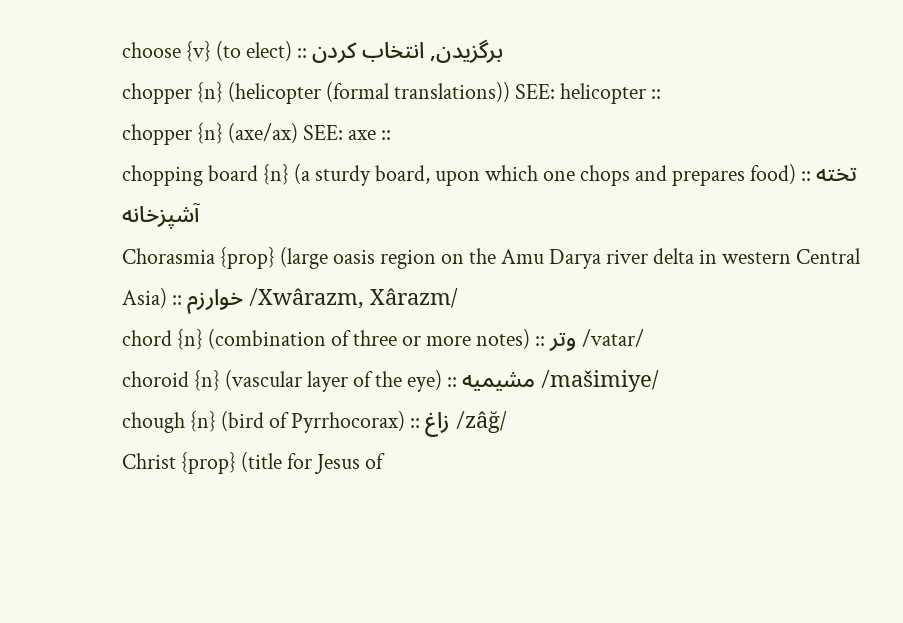choose {v} (to elect) :: برگزیدن, انتخاب کردن
chopper {n} (helicopter (formal translations)) SEE: helicopter ::
chopper {n} (axe/ax) SEE: axe ::
chopping board {n} (a sturdy board, upon which one chops and prepares food) :: تخته آشپزخانه
Chorasmia {prop} (large oasis region on the Amu Darya river delta in western Central Asia) :: خوارزم /Xwârazm, Xârazm/
chord {n} (combination of three or more notes) :: وتر /vatar/
choroid {n} (vascular layer of the eye) :: مشیمیه /mašimiye/
chough {n} (bird of Pyrrhocorax) :: زاغ /zâğ/
Christ {prop} (title for Jesus of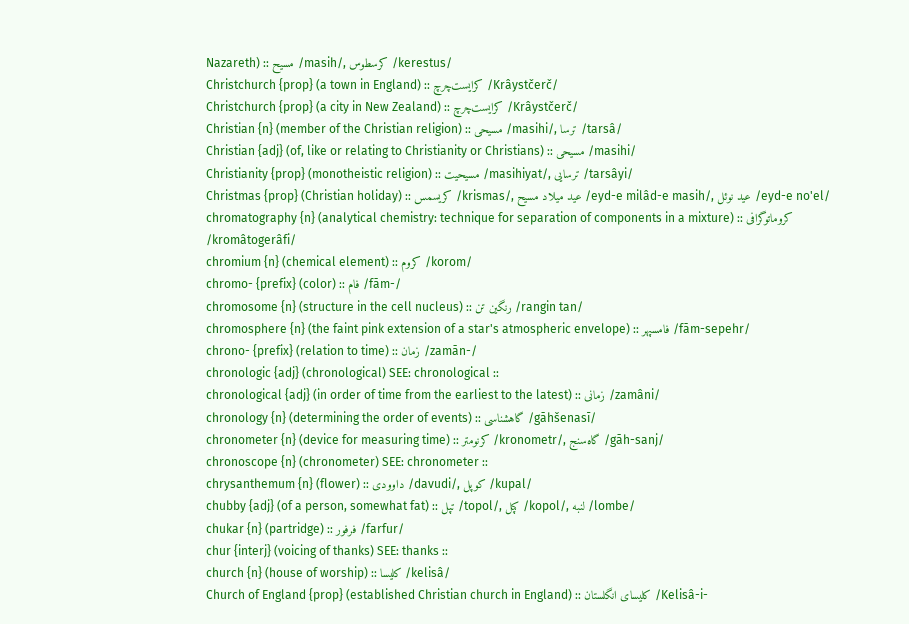Nazareth) :: مسیح /masih/, کرسطوس /kerestus/
Christchurch {prop} (a town in England) :: کرایست‌چرچ /Krâystčerč/
Christchurch {prop} (a city in New Zealand) :: کرایست‌چرچ /Krâystčerč/
Christian {n} (member of the Christian religion) :: مسیحی /masihi/, ترسا /tarsâ/
Christian {adj} (of, like or relating to Christianity or Christians) :: مسیحی /masihi/
Christianity {prop} (monotheistic religion) :: مسیحیت /masihiyat/, ترسایی /tarsâyi/
Christmas {prop} (Christian holiday) :: کریسمس /krismas/, عید میلاد مسیح /eyd-e milâd-e masih/, عید نوئل /eyd-e no'el/
chromatography {n} (analytical chemistry: technique for separation of components in a mixture) :: کروماتوگرافی /kromâtogerâfi/
chromium {n} (chemical element) :: کروم /korom/
chromo- {prefix} (color) :: فام /fām-/
chromosome {n} (structure in the cell nucleus) :: رنگین تن /rangin tan/
chromosphere {n} (the faint pink extension of a star's atmospheric envelope) :: فامسپهر /fām-sepehr/
chrono- {prefix} (relation to time) :: زمان /zamān-/
chronologic {adj} (chronological) SEE: chronological ::
chronological {adj} (in order of time from the earliest to the latest) :: زمانی /zamâni/
chronology {n} (determining the order of events) :: گاهشناسی /gāhšenasī/
chronometer {n} (device for measuring time) :: کرنومتر /kronometr/, گاه‌سنج /gāh-sanj/
chronoscope {n} (chronometer) SEE: chronometer ::
chrysanthemum {n} (flower) :: داوودی /davudi/, کوپل /kupal/
chubby {adj} (of a person, somewhat fat) :: تپل /topol/, کپل /kopol/, لنبه /lombe/
chukar {n} (partridge) :: فرفور /farfur/
chur {interj} (voicing of thanks) SEE: thanks ::
church {n} (house of worship) :: کلیسا /kelisâ/
Church of England {prop} (established Christian church in England) :: کلیسای انگلستان /Kelisâ-i-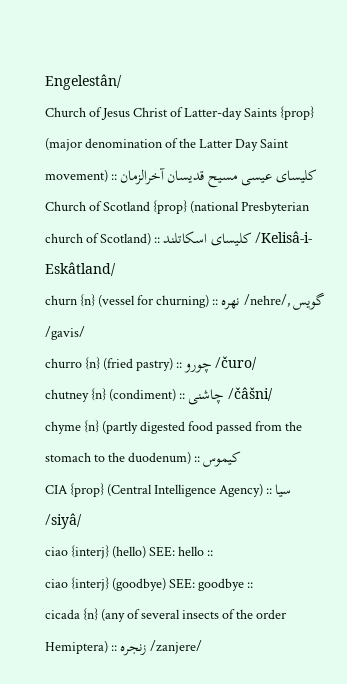Engelestân/
Church of Jesus Christ of Latter-day Saints {prop} (major denomination of the Latter Day Saint movement) :: کلیسای عیسی مسیح قدیسان آخرالزمان
Church of Scotland {prop} (national Presbyterian church of Scotland) :: کلیسای اسکاتلند /Kelisâ-i-Eskâtland/
churn {n} (vessel for churning) :: نهره /nehre/, گویس /gavis/
churro {n} (fried pastry) :: چورو /čuro/
chutney {n} (condiment) :: چاشنی /čâšni/
chyme {n} (partly digested food passed from the stomach to the duodenum) :: کیموس
CIA {prop} (Central Intelligence Agency) :: سیا /siyâ/
ciao {interj} (hello) SEE: hello ::
ciao {interj} (goodbye) SEE: goodbye ::
cicada {n} (any of several insects of the order Hemiptera) :: زنجره /zanjere/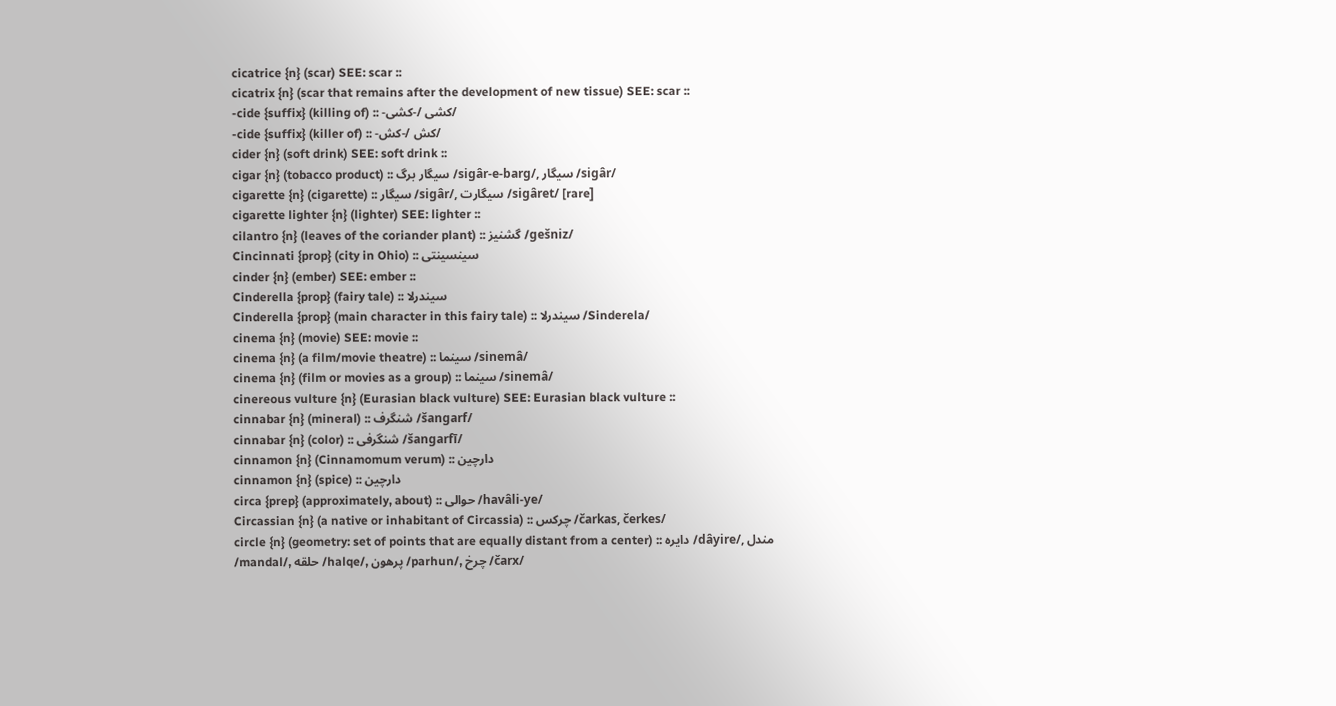cicatrice {n} (scar) SEE: scar ::
cicatrix {n} (scar that remains after the development of new tissue) SEE: scar ::
-cide {suffix} (killing of) :: -کشی /-کشی/
-cide {suffix} (killer of) :: -کش /-کش/
cider {n} (soft drink) SEE: soft drink ::
cigar {n} (tobacco product) :: سیگار برگ /sigâr-e-barg/, سیگار /sigâr/
cigarette {n} (cigarette) :: سیگار /sigâr/, سیگارت /sigâret/ [rare]
cigarette lighter {n} (lighter) SEE: lighter ::
cilantro {n} (leaves of the coriander plant) :: گشنیز /gešniz/
Cincinnati {prop} (city in Ohio) :: سینسینتی
cinder {n} (ember) SEE: ember ::
Cinderella {prop} (fairy tale) :: سیندرلا
Cinderella {prop} (main character in this fairy tale) :: سیندرلا /Sinderela/
cinema {n} (movie) SEE: movie ::
cinema {n} (a film/movie theatre) :: سینما /sinemâ/
cinema {n} (film or movies as a group) :: سینما /sinemâ/
cinereous vulture {n} (Eurasian black vulture) SEE: Eurasian black vulture ::
cinnabar {n} (mineral) :: شنگرف /šangarf/
cinnabar {n} (color) :: شنگرفی /šangarfī/
cinnamon {n} (Cinnamomum verum) :: دارچین
cinnamon {n} (spice) :: دارچین
circa {prep} (approximately, about) :: حوالی /havâli-ye/
Circassian {n} (a native or inhabitant of Circassia) :: چرکس /čarkas, čerkes/
circle {n} (geometry: set of points that are equally distant from a center) :: دایره /dâyire/, مندل /mandal/, حلقه /halqe/, پرهون /parhun/, چرخ /čarx/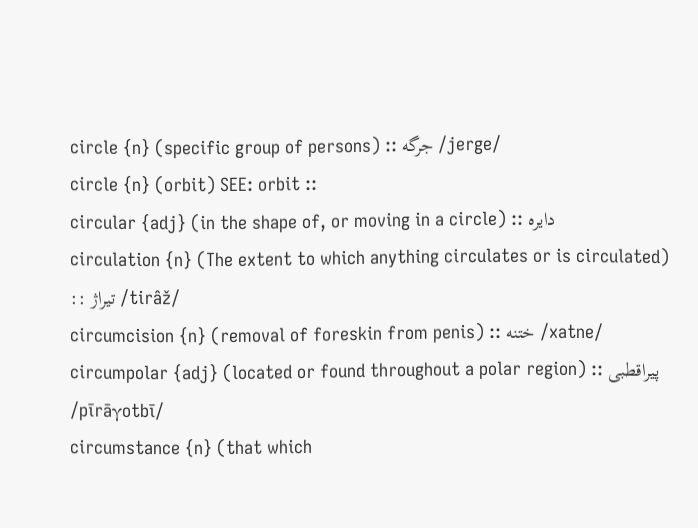circle {n} (specific group of persons) :: جرگه /jerge/
circle {n} (orbit) SEE: orbit ::
circular {adj} (in the shape of, or moving in a circle) :: دایره
circulation {n} (The extent to which anything circulates or is circulated) :: تیراژ /tirâž/
circumcision {n} (removal of foreskin from penis) :: ختنه /xatne/
circumpolar {adj} (located or found throughout a polar region) :: پیراقطبی /pīrāγotbī/
circumstance {n} (that which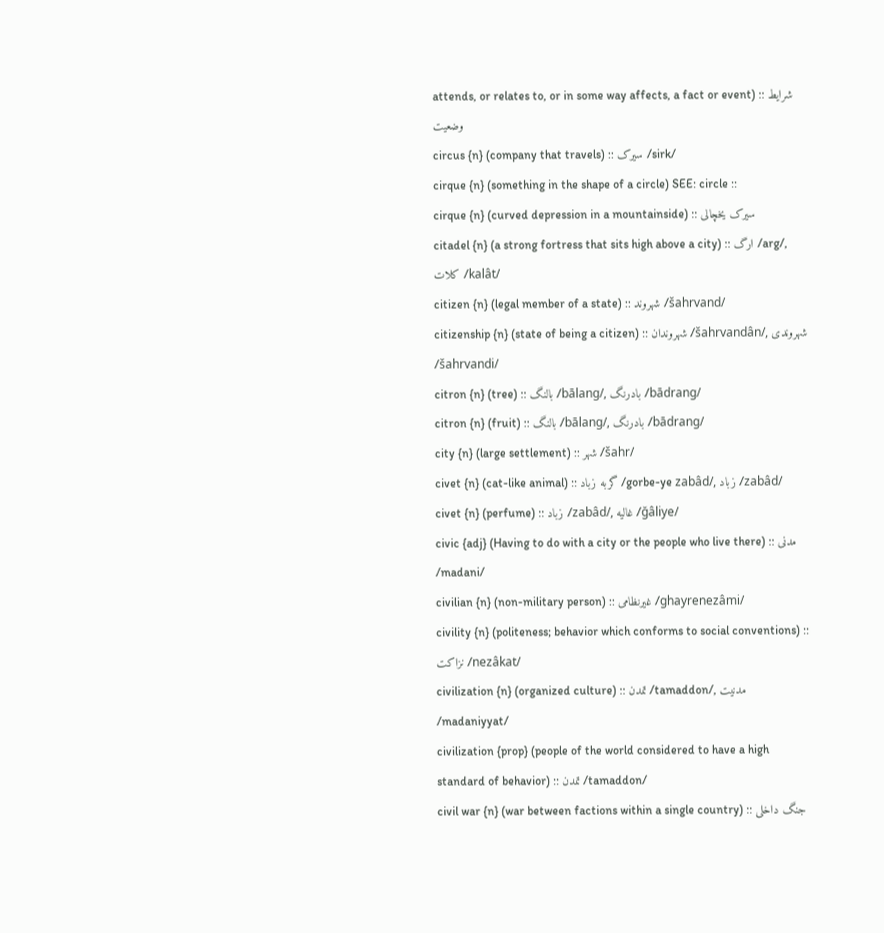attends, or relates to, or in some way affects, a fact or event) :: شرایط وضعیت
circus {n} (company that travels) :: سیرک /sirk/
cirque {n} (something in the shape of a circle) SEE: circle ::
cirque {n} (curved depression in a mountainside) :: سیرک یخچالی
citadel {n} (a strong fortress that sits high above a city) :: ارگ /arg/, کلات /kalât/
citizen {n} (legal member of a state) :: شهروند /šahrvand/
citizenship {n} (state of being a citizen) :: شهروندان /šahrvandân/, شهروندی /šahrvandi/
citron {n} (tree) :: بالنگ /bālang/, بادرنگ /bādrang/
citron {n} (fruit) :: بالنگ /bālang/, بادرنگ /bādrang/
city {n} (large settlement) :: شهر /šahr/
civet {n} (cat-like animal) :: گربه زباد /gorbe-ye zabâd/, زباد /zabâd/
civet {n} (perfume) :: زباد /zabâd/, غالیه /ğâliye/
civic {adj} (Having to do with a city or the people who live there) :: مدنی /madani/
civilian {n} (non-military person) :: غیرنظامی /ghayrenezâmi/
civility {n} (politeness; behavior which conforms to social conventions) :: نزاکت /nezâkat/
civilization {n} (organized culture) :: تمدن /tamaddon/, مدنیت /madaniyyat/
civilization {prop} (people of the world considered to have a high standard of behavior) :: تمدن /tamaddon/
civil war {n} (war between factions within a single country) :: جنگ داخلی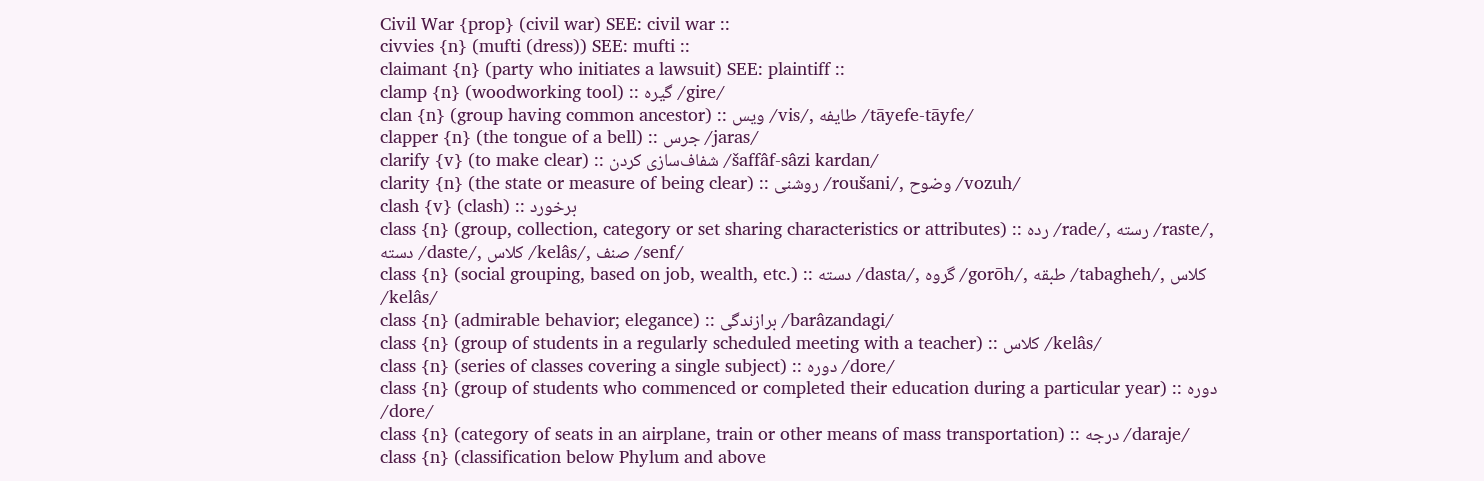Civil War {prop} (civil war) SEE: civil war ::
civvies {n} (mufti (dress)) SEE: mufti ::
claimant {n} (party who initiates a lawsuit) SEE: plaintiff ::
clamp {n} (woodworking tool) :: گیره /gire/
clan {n} (group having common ancestor) :: ویس /vis/, طایفه /tāyefe-tāyfe/
clapper {n} (the tongue of a bell) :: جرس /jaras/
clarify {v} (to make clear) :: شفاف‌سازی کردن /šaffâf-sâzi kardan/
clarity {n} (the state or measure of being clear) :: روشنی /roušani/, وضوح /vozuh/
clash {v} (clash) :: برخورد
class {n} (group, collection, category or set sharing characteristics or attributes) :: رده /rade/, رسته /raste/, دسته /daste/, کلاس /kelâs/, صنف /senf/
class {n} (social grouping, based on job, wealth, etc.) :: دسته /dasta/, گروه /gorōh/, طبقه /tabagheh/, کلاس /kelâs/
class {n} (admirable behavior; elegance) :: برازندگی /barâzandagi/
class {n} (group of students in a regularly scheduled meeting with a teacher) :: کلاس /kelâs/
class {n} (series of classes covering a single subject) :: دوره /dore/
class {n} (group of students who commenced or completed their education during a particular year) :: دوره /dore/
class {n} (category of seats in an airplane, train or other means of mass transportation) :: درجه /daraje/
class {n} (classification below Phylum and above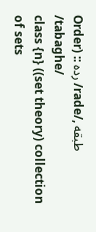Order) :: رده /rade/, طبقه /tabaghe/
class {n} ((set theory) collection of sets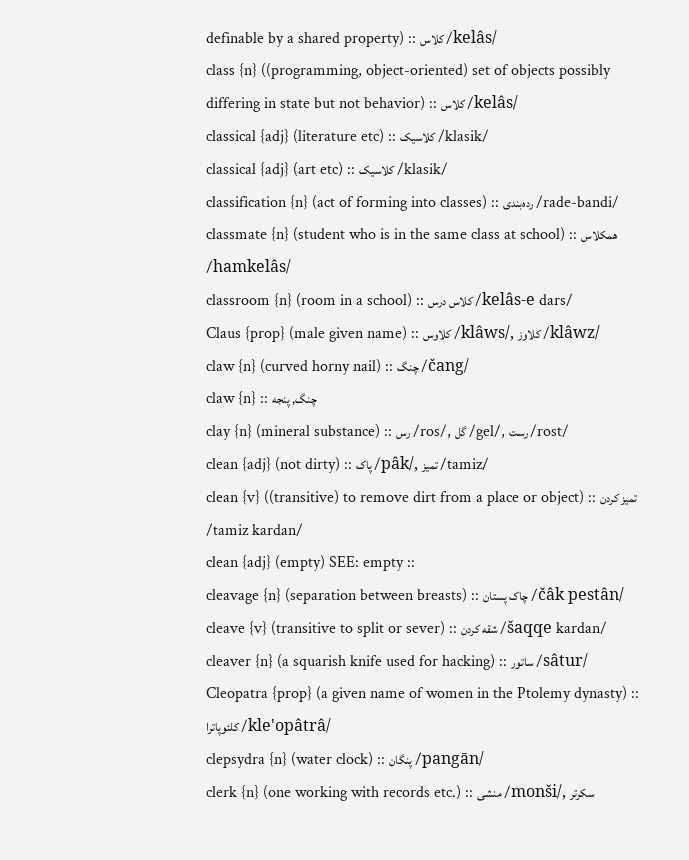definable by a shared property) :: کلاس /kelâs/
class {n} ((programming, object-oriented) set of objects possibly differing in state but not behavior) :: کلاس /kelâs/
classical {adj} (literature etc) :: کلاسیک /klasik/
classical {adj} (art etc) :: کلاسیک /klasik/
classification {n} (act of forming into classes) :: رده‌بندی /rade-bandi/
classmate {n} (student who is in the same class at school) :: همکلاس /hamkelâs/
classroom {n} (room in a school) :: کلاس درس /kelâs-e dars/
Claus {prop} (male given name) :: کلاوس /klâws/, کلاوز /klâwz/
claw {n} (curved horny nail) :: چنگ /čang/
claw {n} :: چنگ, پنجه
clay {n} (mineral substance) :: رس /ros/, گل /gel/, رست /rost/
clean {adj} (not dirty) :: پاک /pâk/, تمیز /tamiz/
clean {v} ((transitive) to remove dirt from a place or object) :: تمیز کردن /tamiz kardan/
clean {adj} (empty) SEE: empty ::
cleavage {n} (separation between breasts) :: چاک پستان /čâk pestân/
cleave {v} (transitive to split or sever) :: شقه کردن /šaqqe kardan/
cleaver {n} (a squarish knife used for hacking) :: ساتور /sâtur/
Cleopatra {prop} (a given name of women in the Ptolemy dynasty) :: کلئوپاترا /kle'opâtrâ/
clepsydra {n} (water clock) :: پنگان /pangān/
clerk {n} (one working with records etc.) :: منشی /monši/, سکرتر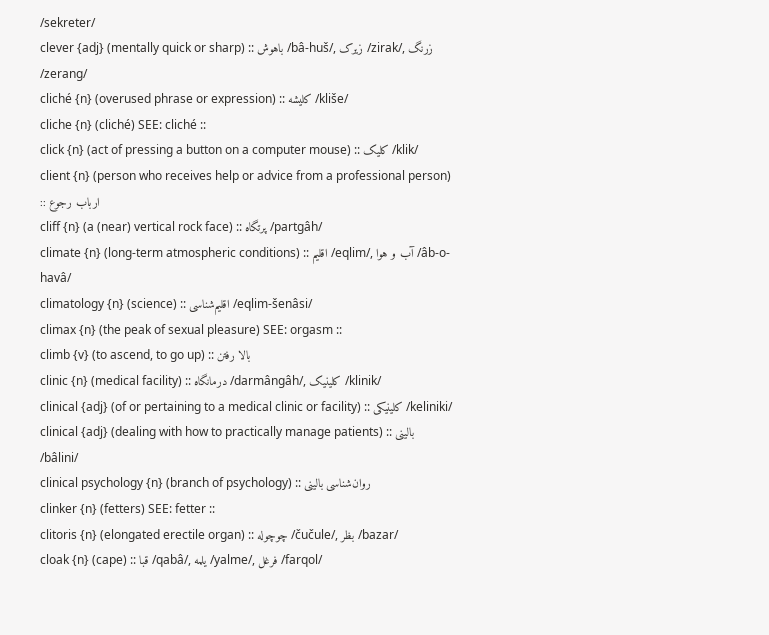/sekreter/
clever {adj} (mentally quick or sharp) :: باهوش /bâ-huš/, زیرک /zirak/, زرنگ /zerang/
cliché {n} (overused phrase or expression) :: کلیشه /kliše/
cliche {n} (cliché) SEE: cliché ::
click {n} (act of pressing a button on a computer mouse) :: کلیک /klik/
client {n} (person who receives help or advice from a professional person) :: ارباب رجوع
cliff {n} (a (near) vertical rock face) :: پرتگاه /partgâh/
climate {n} (long-term atmospheric conditions) :: اقلیم /eqlim/, آب و هوا /âb-o-havâ/
climatology {n} (science) :: اقلیم‌شناسی /eqlim-šenâsi/
climax {n} (the peak of sexual pleasure) SEE: orgasm ::
climb {v} (to ascend, to go up) :: بالا رفتن
clinic {n} (medical facility) :: درمانگاه /darmângâh/, کلینیک /klinik/
clinical {adj} (of or pertaining to a medical clinic or facility) :: کلینیکی /keliniki/
clinical {adj} (dealing with how to practically manage patients) :: بالینی /bâlini/
clinical psychology {n} (branch of psychology) :: روان‌شناسی بالینی
clinker {n} (fetters) SEE: fetter ::
clitoris {n} (elongated erectile organ) :: چوچوله /čučule/, بظر /bazar/
cloak {n} (cape) :: قبا /qabâ/, یلمه /yalme/, فرغل /farqol/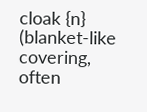cloak {n} (blanket-like covering, often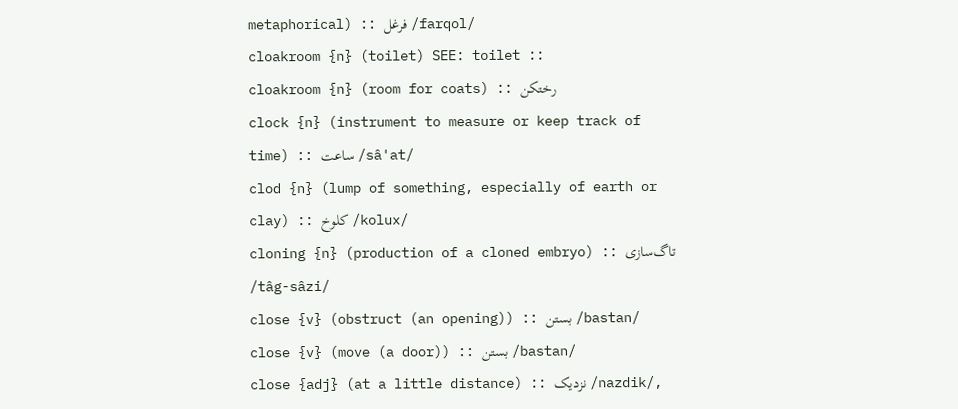metaphorical) :: فرغل /farqol/
cloakroom {n} (toilet) SEE: toilet ::
cloakroom {n} (room for coats) :: رختکن
clock {n} (instrument to measure or keep track of time) :: ساعت /sâ'at/
clod {n} (lump of something, especially of earth or clay) :: کلوخ /kolux/
cloning {n} (production of a cloned embryo) :: تاگ‌سازی /tâg-sâzi/
close {v} (obstruct (an opening)) :: بستن /bastan/
close {v} (move (a door)) :: بستن /bastan/
close {adj} (at a little distance) :: نزدیک /nazdik/,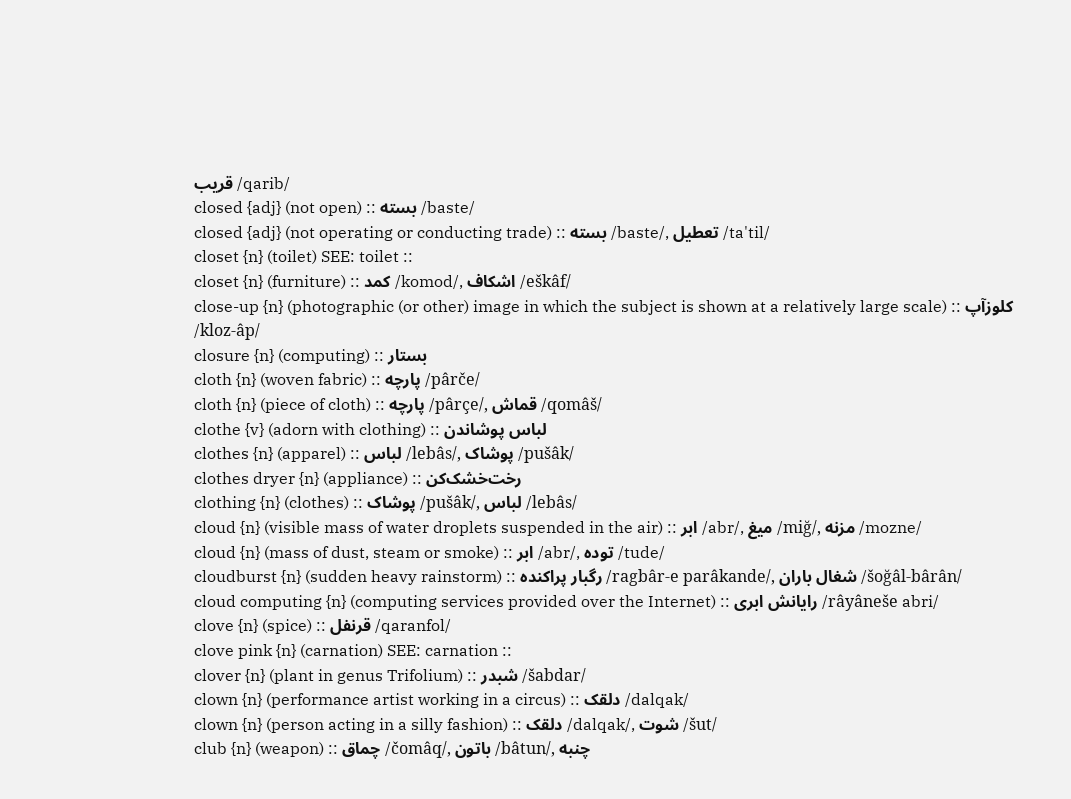قریب /qarib/
closed {adj} (not open) :: بسته /baste/
closed {adj} (not operating or conducting trade) :: بسته /baste/, تعطیل /ta'til/
closet {n} (toilet) SEE: toilet ::
closet {n} (furniture) :: کمد /komod/, اشکاف /eškâf/
close-up {n} (photographic (or other) image in which the subject is shown at a relatively large scale) :: کلوزآپ /kloz-âp/
closure {n} (computing) :: بستار
cloth {n} (woven fabric) :: پارچه /pârče/
cloth {n} (piece of cloth) :: پارچه /pârçe/, قماش /qomâš/
clothe {v} (adorn with clothing) :: لباس پوشاندن
clothes {n} (apparel) :: لباس /lebâs/, پوشاک /pušâk/
clothes dryer {n} (appliance) :: رخت‌خشک‌کن
clothing {n} (clothes) :: پوشاک /pušâk/, لباس /lebâs/
cloud {n} (visible mass of water droplets suspended in the air) :: ابر /abr/, میغ /miğ/, مزنه /mozne/
cloud {n} (mass of dust, steam or smoke) :: ابر /abr/, توده /tude/
cloudburst {n} (sudden heavy rainstorm) :: رگبار پراکنده /ragbâr-e parâkande/, شغال باران /šoğâl-bârân/
cloud computing {n} (computing services provided over the Internet) :: رایانش ابری /râyâneše abri/
clove {n} (spice) :: قرنفل /qaranfol/
clove pink {n} (carnation) SEE: carnation ::
clover {n} (plant in genus Trifolium) :: شبدر /šabdar/
clown {n} (performance artist working in a circus) :: دلقک /dalqak/
clown {n} (person acting in a silly fashion) :: دلقک /dalqak/, شوت /šut/
club {n} (weapon) :: چماق /čomâq/, باتون /bâtun/, چنبه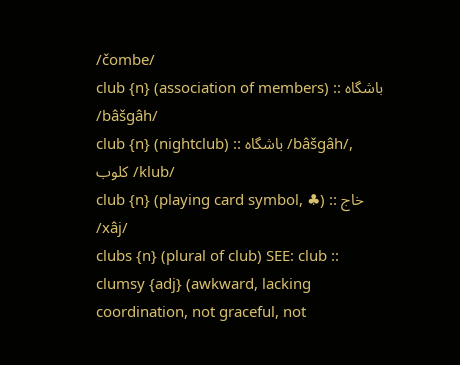/čombe/
club {n} (association of members) :: باشگاه /bâšgâh/
club {n} (nightclub) :: باشگاه /bâšgâh/, کلوب /klub/
club {n} (playing card symbol, ♣) :: خاج /xâj/
clubs {n} (plural of club) SEE: club ::
clumsy {adj} (awkward, lacking coordination, not graceful, not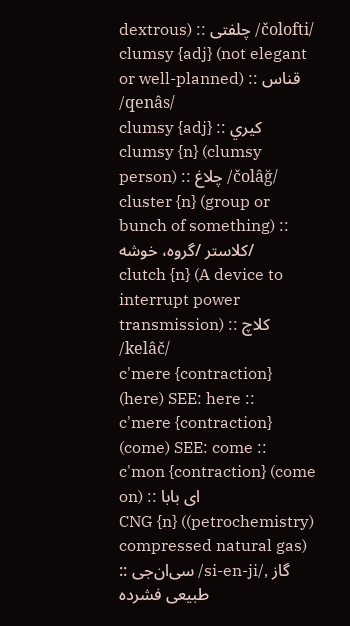dextrous) :: چلفتی /čolofti/
clumsy {adj} (not elegant or well-planned) :: قناس /qenâs/
clumsy {adj} :: كيري
clumsy {n} (clumsy person) :: چلاغ /čolâğ/
cluster {n} (group or bunch of something) :: كلاستر /گروه، خوشه/
clutch {n} (A device to interrupt power transmission) :: کلاچ /kelâč/
c'mere {contraction} (here) SEE: here ::
c'mere {contraction} (come) SEE: come ::
c'mon {contraction} (come on) :: ای بابا
CNG {n} ((petrochemistry) compressed natural gas) :: سی‌ان‌جی /si-en-ji/, گاز طبیعی فشرده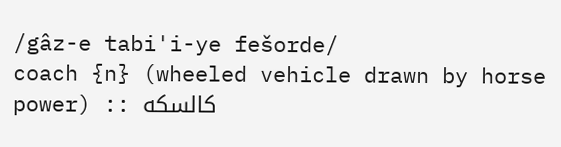/gâz-e tabi'i-ye fešorde/
coach {n} (wheeled vehicle drawn by horse power) :: کالسکه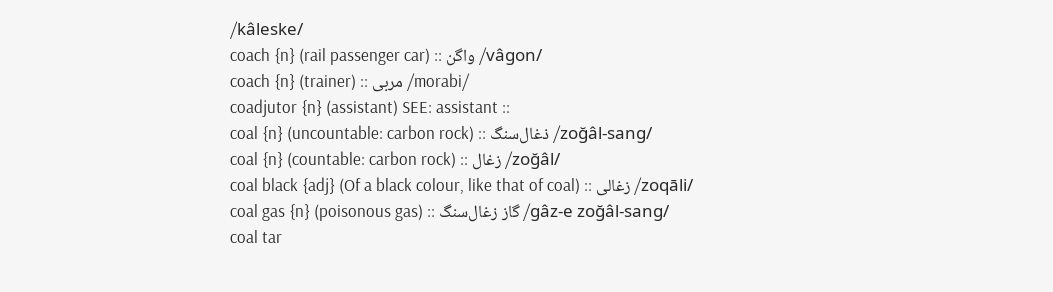/kâleske/
coach {n} (rail passenger car) :: واگن /vâgon/
coach {n} (trainer) :: مربی /morabi/
coadjutor {n} (assistant) SEE: assistant ::
coal {n} (uncountable: carbon rock) :: ذغال‌سنگ /zoğâl-sang/
coal {n} (countable: carbon rock) :: زغال /zoğâl/
coal black {adj} (Of a black colour, like that of coal) :: زغالی /zoqāli/
coal gas {n} (poisonous gas) :: گاز زغال‌سنگ /gâz-e zoğâl-sang/
coal tar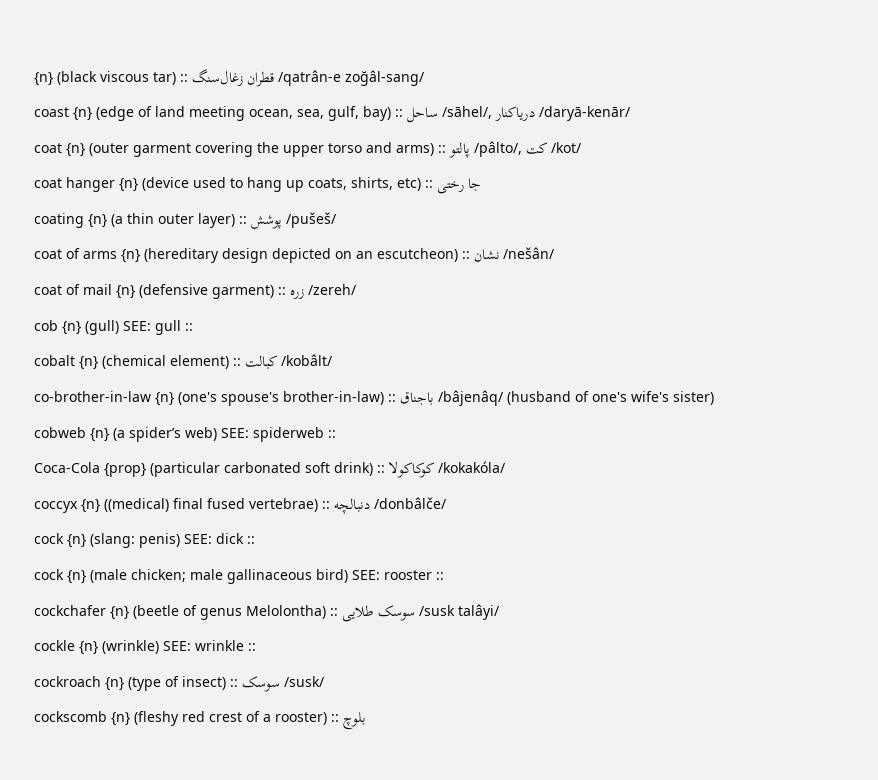{n} (black viscous tar) :: قطران زغال‌سنگ /qatrân-e zoğâl-sang/
coast {n} (edge of land meeting ocean, sea, gulf, bay) :: ساحل /sāhel/, دریاکنار /daryā-kenār/
coat {n} (outer garment covering the upper torso and arms) :: پالتو /pâlto/, کت /kot/
coat hanger {n} (device used to hang up coats, shirts, etc) :: جا رختی
coating {n} (a thin outer layer) :: پوشش /pušeš/
coat of arms {n} (hereditary design depicted on an escutcheon) :: نشان /nešân/
coat of mail {n} (defensive garment) :: زره /zereh/
cob {n} (gull) SEE: gull ::
cobalt {n} (chemical element) :: کبالت /kobâlt/
co-brother-in-law {n} (one's spouse's brother-in-law) :: باجناق /bâjenâq/ (husband of one's wife's sister)
cobweb {n} (a spider’s web) SEE: spiderweb ::
Coca-Cola {prop} (particular carbonated soft drink) :: کوکاکولا /kokakóla/
coccyx {n} ((medical) final fused vertebrae) :: دنبالچه /donbâlče/
cock {n} (slang: penis) SEE: dick ::
cock {n} (male chicken; male gallinaceous bird) SEE: rooster ::
cockchafer {n} (beetle of genus Melolontha) :: سوسک طلایی /susk talâyi/
cockle {n} (wrinkle) SEE: wrinkle ::
cockroach {n} (type of insect) :: سوسک /susk/
cockscomb {n} (fleshy red crest of a rooster) :: بلوچ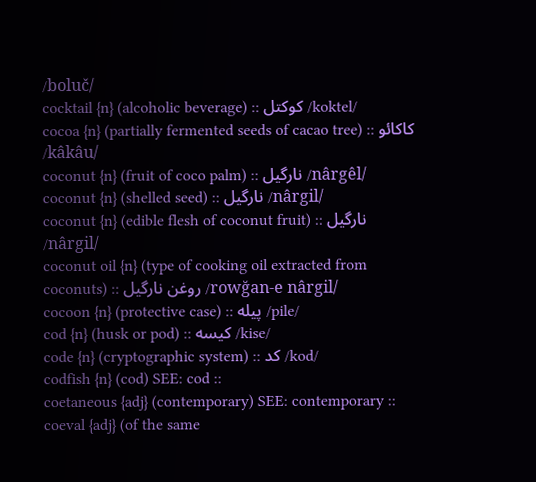/boluč/
cocktail {n} (alcoholic beverage) :: کوکتل /koktel/
cocoa {n} (partially fermented seeds of cacao tree) :: کاکائو /kâkâu/
coconut {n} (fruit of coco palm) :: نارگیل /nârgêl/
coconut {n} (shelled seed) :: نارگیل /nârgil/
coconut {n} (edible flesh of coconut fruit) :: نارگیل /nârgil/
coconut oil {n} (type of cooking oil extracted from coconuts) :: روغن نارگیل /rowğan-e nârgil/
cocoon {n} (protective case) :: پیله /pile/
cod {n} (husk or pod) :: کیسه /kise/
code {n} (cryptographic system) :: کد /kod/
codfish {n} (cod) SEE: cod ::
coetaneous {adj} (contemporary) SEE: contemporary ::
coeval {adj} (of the same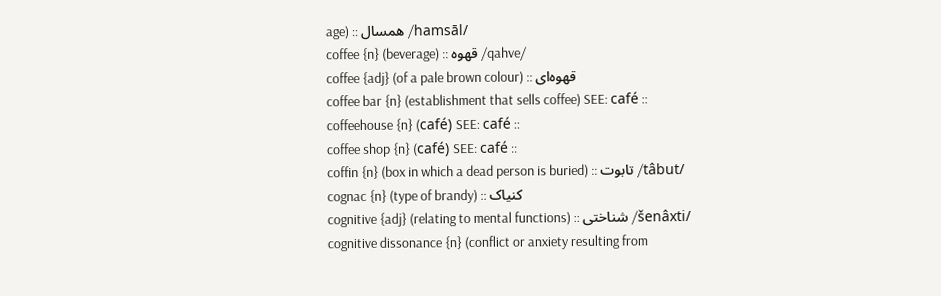age) :: همسال /hamsāl/
coffee {n} (beverage) :: قهوه /qahve/
coffee {adj} (of a pale brown colour) :: قهوه‌ای
coffee bar {n} (establishment that sells coffee) SEE: café ::
coffeehouse {n} (café) SEE: café ::
coffee shop {n} (café) SEE: café ::
coffin {n} (box in which a dead person is buried) :: تابوت /tâbut/
cognac {n} (type of brandy) :: کنیاک
cognitive {adj} (relating to mental functions) :: شناختی /šenâxti/
cognitive dissonance {n} (conflict or anxiety resulting from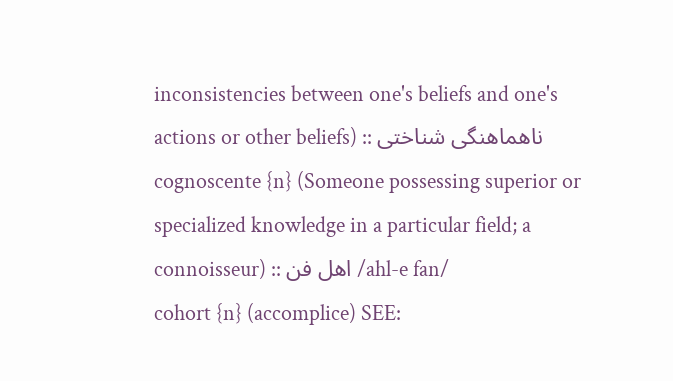inconsistencies between one's beliefs and one's actions or other beliefs) :: ناهماهنگی شناختی
cognoscente {n} (Someone possessing superior or specialized knowledge in a particular field; a connoisseur) :: اهل فن /ahl-e fan/
cohort {n} (accomplice) SEE: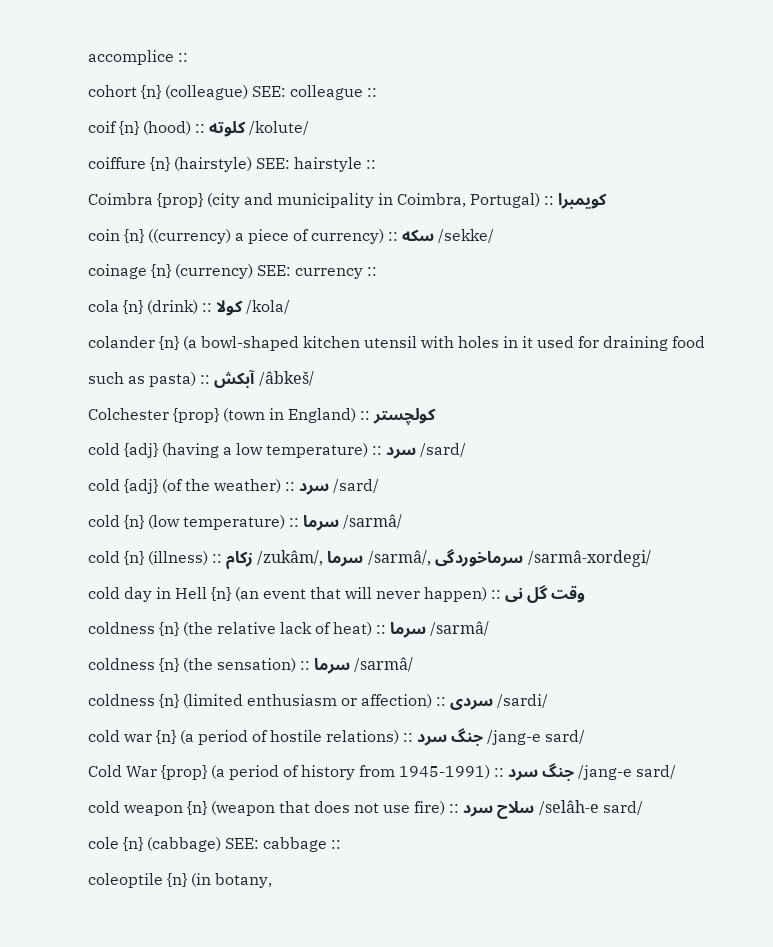accomplice ::
cohort {n} (colleague) SEE: colleague ::
coif {n} (hood) :: کلوته /kolute/
coiffure {n} (hairstyle) SEE: hairstyle ::
Coimbra {prop} (city and municipality in Coimbra, Portugal) :: کویمبرا
coin {n} ((currency) a piece of currency) :: سکه /sekke/
coinage {n} (currency) SEE: currency ::
cola {n} (drink) :: کولا /kola/
colander {n} (a bowl-shaped kitchen utensil with holes in it used for draining food such as pasta) :: آبکش /âbkeš/
Colchester {prop} (town in England) :: کولچستر
cold {adj} (having a low temperature) :: سرد /sard/
cold {adj} (of the weather) :: سرد /sard/
cold {n} (low temperature) :: سرما /sarmâ/
cold {n} (illness) :: زکام /zukâm/, سرما /sarmâ/, سرماخوردگی /sarmâ-xordegi/
cold day in Hell {n} (an event that will never happen) :: وقت گل نی
coldness {n} (the relative lack of heat) :: سرما /sarmâ/
coldness {n} (the sensation) :: سرما /sarmâ/
coldness {n} (limited enthusiasm or affection) :: سردی /sardi/
cold war {n} (a period of hostile relations) :: جنگ سرد /jang-e sard/
Cold War {prop} (a period of history from 1945-1991) :: جنگ سرد /jang-e sard/
cold weapon {n} (weapon that does not use fire) :: سلاح سرد /selâh-e sard/
cole {n} (cabbage) SEE: cabbage ::
coleoptile {n} (in botany,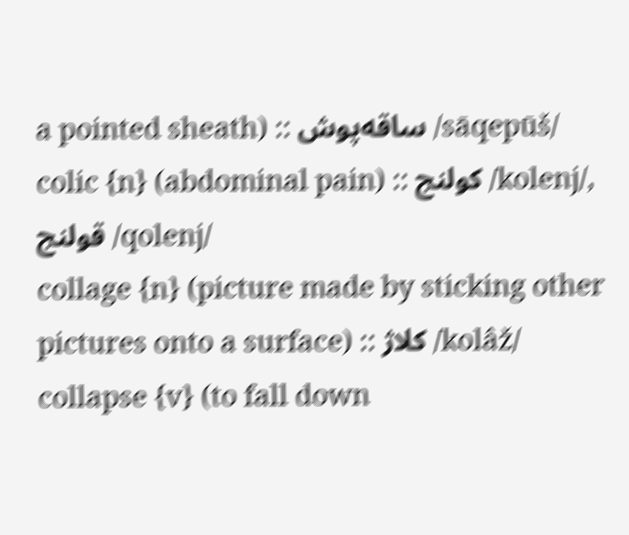a pointed sheath) :: ساقه‌پوش /sāqepūš/
colic {n} (abdominal pain) :: کولنج /kolenj/, قولنج /qolenj/
collage {n} (picture made by sticking other pictures onto a surface) :: کلاژ /kolâž/
collapse {v} (to fall down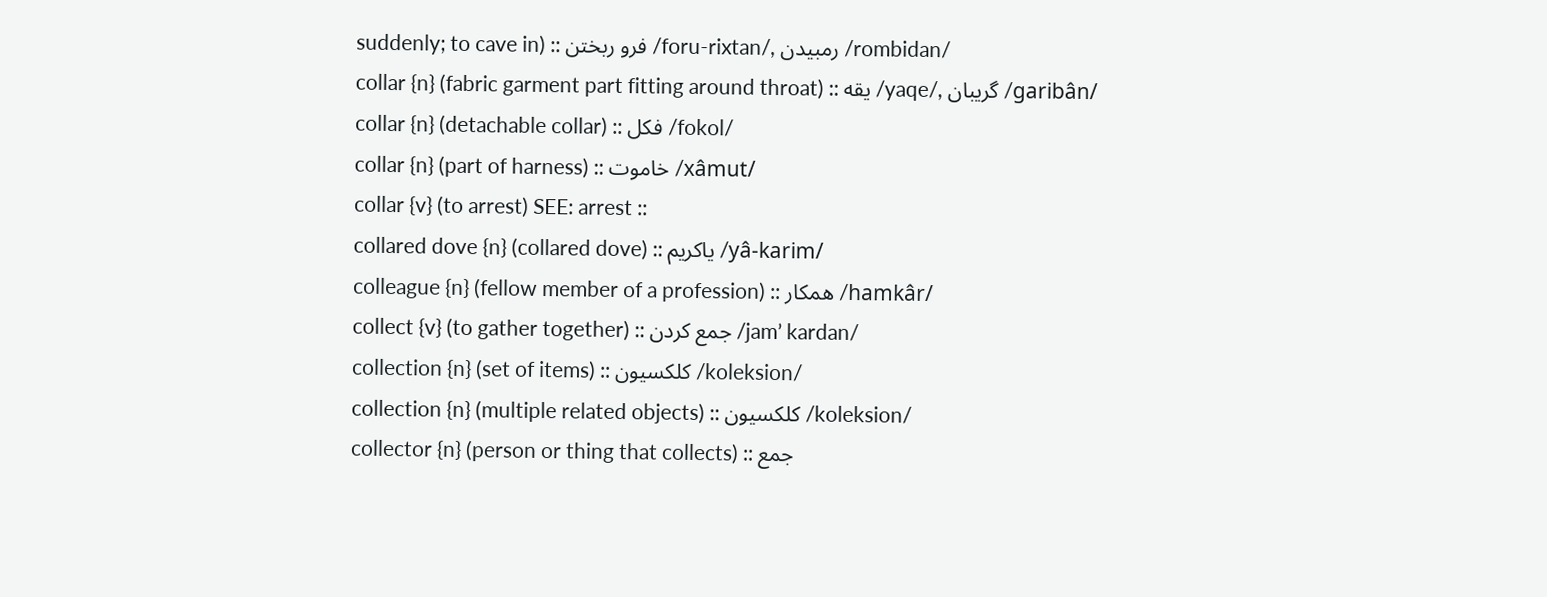suddenly; to cave in) :: فرو ربختن /foru-rixtan/, رمبیدن /rombidan/
collar {n} (fabric garment part fitting around throat) :: یقه /yaqe/, گریبان /garibân/
collar {n} (detachable collar) :: فکل /fokol/
collar {n} (part of harness) :: خاموت /xâmut/
collar {v} (to arrest) SEE: arrest ::
collared dove {n} (collared dove) :: یاکریم /yâ-karim/
colleague {n} (fellow member of a profession) :: همکار /hamkâr/
collect {v} (to gather together) :: جمع کردن /jam’ kardan/
collection {n} (set of items) :: کلکسیون /koleksion/
collection {n} (multiple related objects) :: کلکسیون /koleksion/
collector {n} (person or thing that collects) :: جمع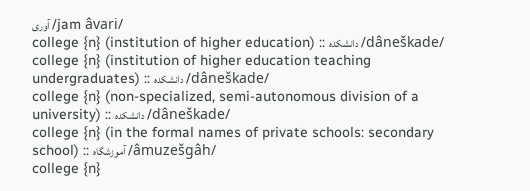آوری /jam âvari/
college {n} (institution of higher education) :: دانشکده /dâneškade/
college {n} (institution of higher education teaching undergraduates) :: دانشکده /dâneškade/
college {n} (non-specialized, semi-autonomous division of a university) :: دانشکده /dâneškade/
college {n} (in the formal names of private schools: secondary school) :: آموزشگاه /âmuzešgâh/
college {n}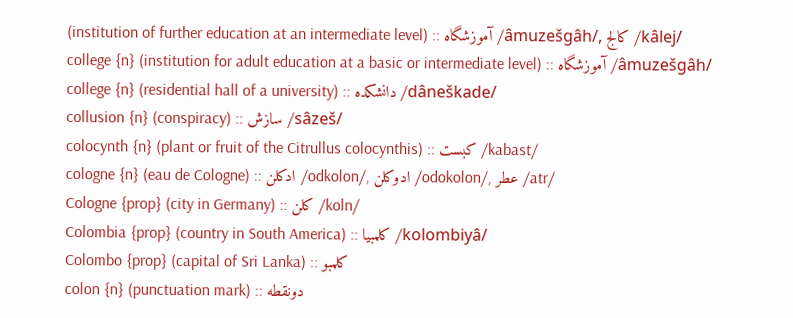(institution of further education at an intermediate level) :: آموزشگاه /âmuzešgâh/, کالج /kâlej/
college {n} (institution for adult education at a basic or intermediate level) :: آموزشگاه /âmuzešgâh/
college {n} (residential hall of a university) :: دانشكده /dâneškade/
collusion {n} (conspiracy) :: سازش /sâzeš/
colocynth {n} (plant or fruit of the Citrullus colocynthis) :: کبست /kabast/
cologne {n} (eau de Cologne) :: ادکلن /odkolon/, ادوکلن /odokolon/, عطر /atr/
Cologne {prop} (city in Germany) :: کلن /koln/
Colombia {prop} (country in South America) :: کلمبیا /kolombiyâ/
Colombo {prop} (capital of Sri Lanka) :: کلمبو
colon {n} (punctuation mark) :: دونقطه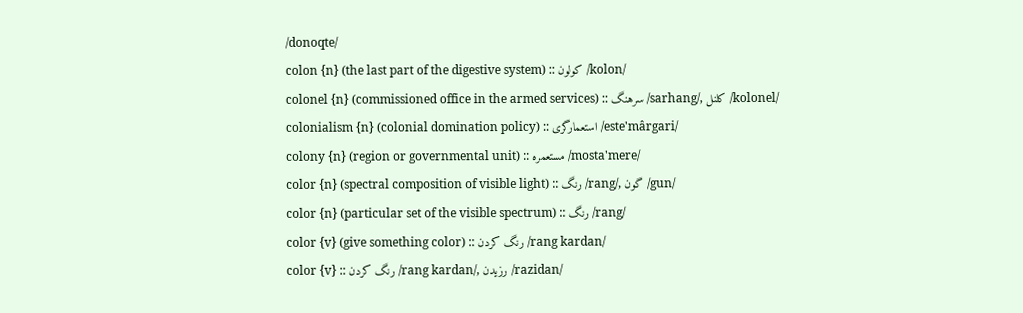/donoqte/
colon {n} (the last part of the digestive system) :: کولون /kolon/
colonel {n} (commissioned office in the armed services) :: سرهنگ /sarhang/, کلنل /kolonel/
colonialism {n} (colonial domination policy) :: استعمارگری /este'mârgari/
colony {n} (region or governmental unit) :: مستعمره /mosta'mere/
color {n} (spectral composition of visible light) :: رنگ /rang/, گون /gun/
color {n} (particular set of the visible spectrum) :: رنگ /rang/
color {v} (give something color) :: رنگ کردن /rang kardan/
color {v} :: رنگ کردن /rang kardan/, رزیدن /razidan/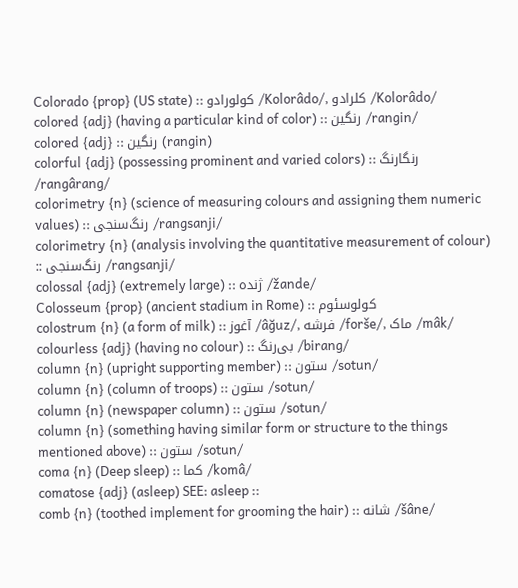Colorado {prop} (US state) :: کولورادو /Kolorâdo/, کلرادو /Kolorâdo/
colored {adj} (having a particular kind of color) :: رنگین /rangin/
colored {adj} :: رنگین (rangin)
colorful {adj} (possessing prominent and varied colors) :: رنگارنگ /rangârang/
colorimetry {n} (science of measuring colours and assigning them numeric values) :: رنگ‌سنجی /rangsanji/
colorimetry {n} (analysis involving the quantitative measurement of colour) :: رنگ‌سنجی /rangsanji/
colossal {adj} (extremely large) :: ژنده /žande/
Colosseum {prop} (ancient stadium in Rome) :: کولوسئوم
colostrum {n} (a form of milk) :: آغوز /âğuz/, فرشه /forše/, ماک /mâk/
colourless {adj} (having no colour) :: بی‌رنگ /birang/
column {n} (upright supporting member) :: ستون /sotun/
column {n} (column of troops) :: ستون /sotun/
column {n} (newspaper column) :: ستون /sotun/
column {n} (something having similar form or structure to the things mentioned above) :: ستون /sotun/
coma {n} (Deep sleep) :: کما /komâ/
comatose {adj} (asleep) SEE: asleep ::
comb {n} (toothed implement for grooming the hair) :: شانه /šâne/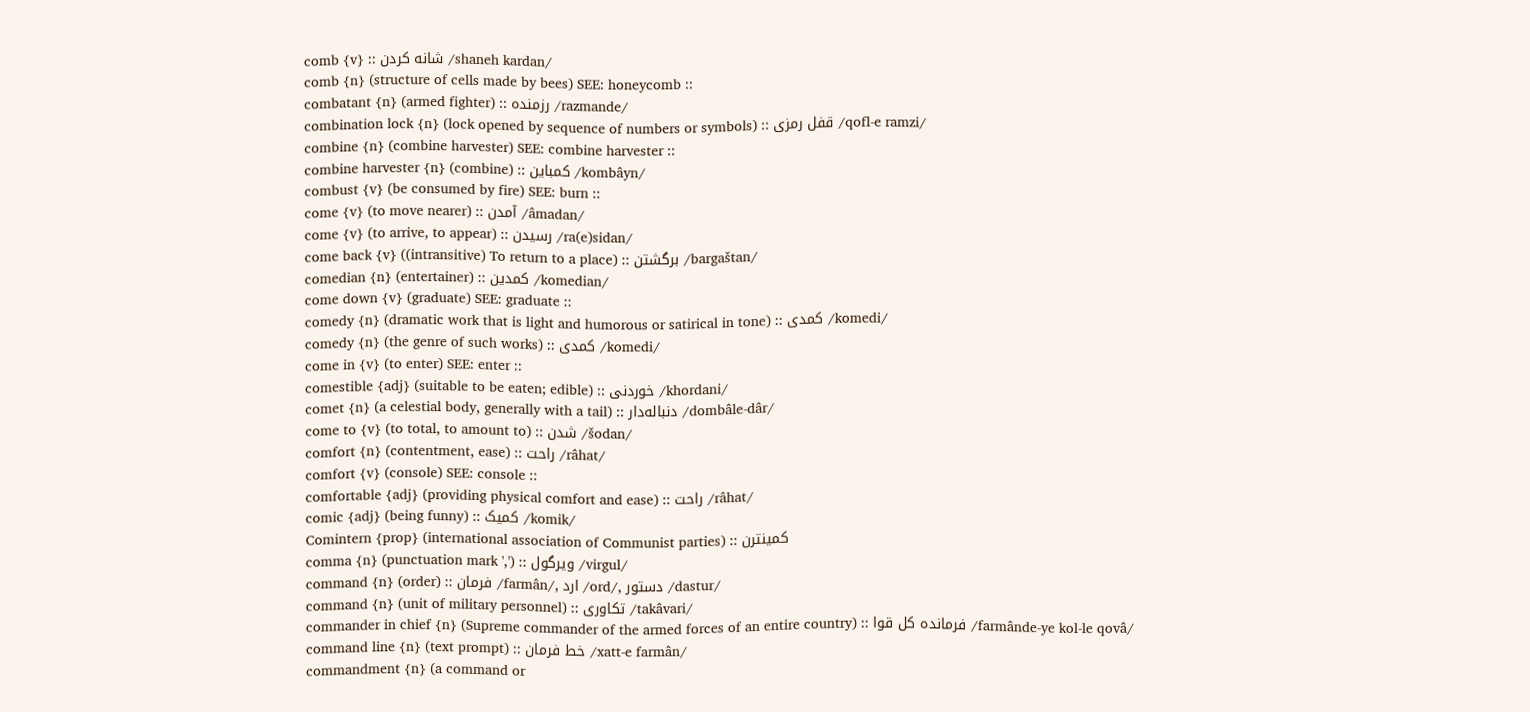comb {v} :: شانه کردن /shaneh kardan/
comb {n} (structure of cells made by bees) SEE: honeycomb ::
combatant {n} (armed fighter) :: رزمنده /razmande/
combination lock {n} (lock opened by sequence of numbers or symbols) :: قفل رمزی /qofl-e ramzi/
combine {n} (combine harvester) SEE: combine harvester ::
combine harvester {n} (combine) :: کمباین /kombâyn/
combust {v} (be consumed by fire) SEE: burn ::
come {v} (to move nearer) :: آمدن /âmadan/
come {v} (to arrive, to appear) :: رسیدن /ra(e)sidan/
come back {v} ((intransitive) To return to a place) :: برگشتن /bargaštan/
comedian {n} (entertainer) :: کمدین /komedian/
come down {v} (graduate) SEE: graduate ::
comedy {n} (dramatic work that is light and humorous or satirical in tone) :: کمدی /komedi/
comedy {n} (the genre of such works) :: کمدی /komedi/
come in {v} (to enter) SEE: enter ::
comestible {adj} (suitable to be eaten; edible) :: خوردنی /khordani/
comet {n} (a celestial body, generally with a tail) :: دنباله‌دار /dombâle-dâr/
come to {v} (to total, to amount to) :: شدن /šodan/
comfort {n} (contentment, ease) :: راحت /râhat/
comfort {v} (console) SEE: console ::
comfortable {adj} (providing physical comfort and ease) :: راحت /râhat/
comic {adj} (being funny) :: کمیک /komik/
Comintern {prop} (international association of Communist parties) :: کمینترن
comma {n} (punctuation mark ',') :: ویرگول /virgul/
command {n} (order) :: فرمان /farmân/, ارد /ord/, دستور /dastur/
command {n} (unit of military personnel) :: تکاوری /takâvari/
commander in chief {n} (Supreme commander of the armed forces of an entire country) :: فرمانده کل قوا /farmânde-ye kol-le qovâ/
command line {n} (text prompt) :: خط فرمان /xatt-e farmân/
commandment {n} (a command or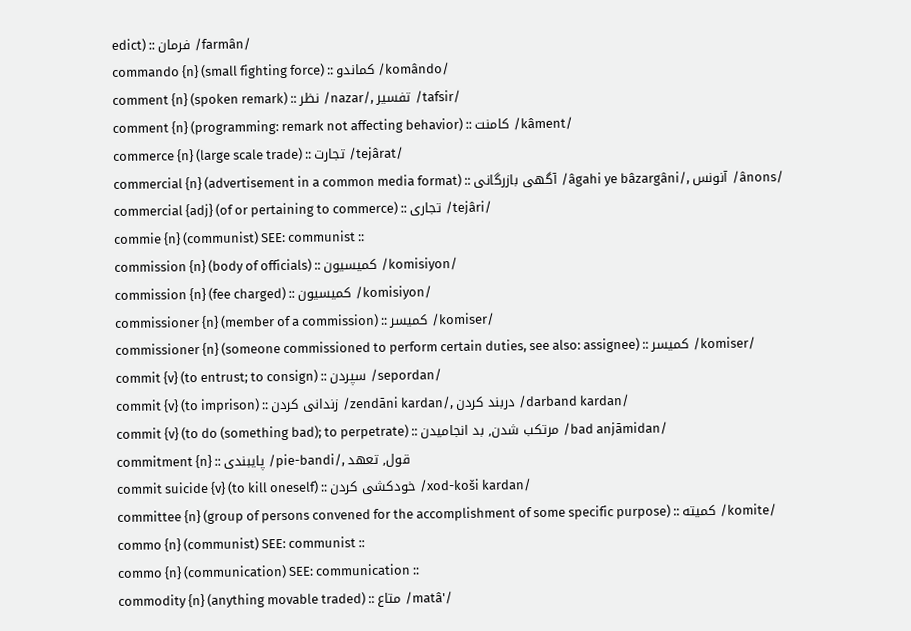edict) :: فرمان /farmân/
commando {n} (small fighting force) :: کماندو /komândo/
comment {n} (spoken remark) :: نظر /nazar/, تفسیر /tafsir/
comment {n} (programming: remark not affecting behavior) :: کامنت /kâment/
commerce {n} (large scale trade) :: تجارت /tejârat/
commercial {n} (advertisement in a common media format) :: آگهی بازرگانی /âgahi ye bâzargâni/, آنونس /ânons/
commercial {adj} (of or pertaining to commerce) :: تجاری /tejâri/
commie {n} (communist) SEE: communist ::
commission {n} (body of officials) :: کمیسیون /komisiyon/
commission {n} (fee charged) :: کمیسیون /komisiyon/
commissioner {n} (member of a commission) :: کمیسر /komiser/
commissioner {n} (someone commissioned to perform certain duties, see also: assignee) :: کمیسر /komiser/
commit {v} (to entrust; to consign) :: سپردن /sepordan/
commit {v} (to imprison) :: زندانی کردن /zendāni kardan/, دربند کردن /darband kardan/
commit {v} (to do (something bad); to perpetrate) :: مرتکب شدن, بد انجامیدن /bad anjāmidan/
commitment {n} :: پایبندی /pie-bandi/, قول, تعهد
commit suicide {v} (to kill oneself) :: خودکشی کردن /xod-koši kardan/
committee {n} (group of persons convened for the accomplishment of some specific purpose) :: کمیته /komite/
commo {n} (communist) SEE: communist ::
commo {n} (communication) SEE: communication ::
commodity {n} (anything movable traded) :: متاع /matâ'/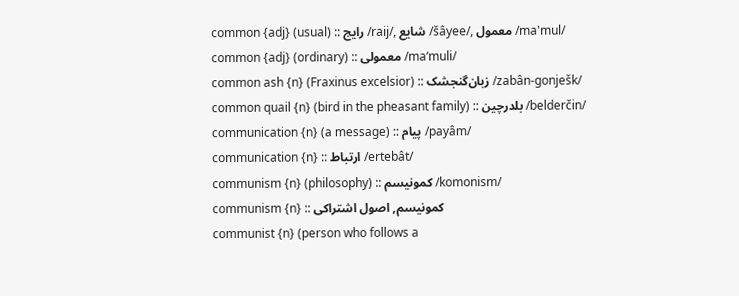common {adj} (usual) :: رایج /raij/, شایع /šâyee/, معمول /ma'mul/
common {adj} (ordinary) :: معمولی /ma‘muli/
common ash {n} (Fraxinus excelsior) :: زبان‌گنجشک /zabân-gonješk/
common quail {n} (bird in the pheasant family) :: بلدرچین /belderčin/
communication {n} (a message) :: پیام /payâm/
communication {n} :: ارتباط /ertebât/
communism {n} (philosophy) :: کمونیسم /komonism/
communism {n} :: کمونیسم, اصول اشتراکی
communist {n} (person who follows a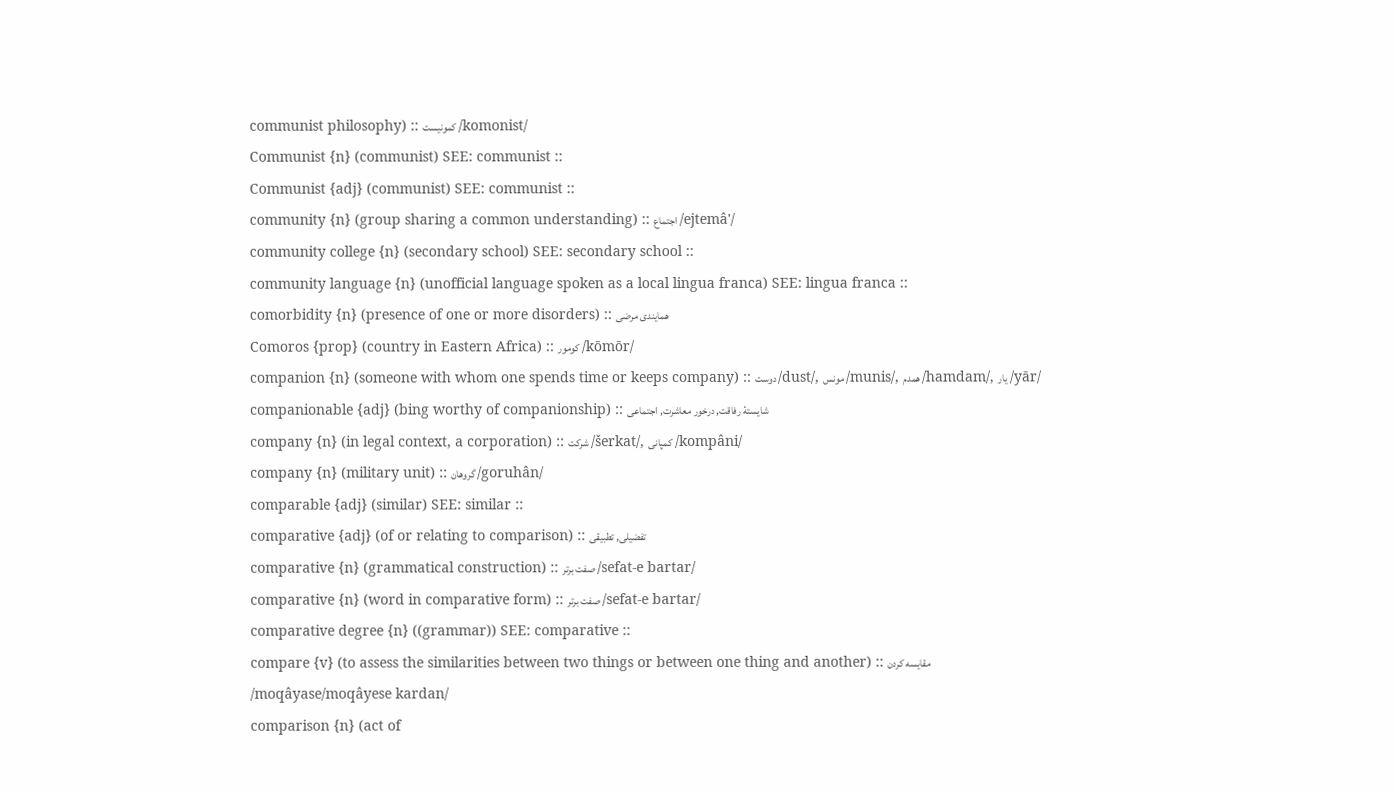communist philosophy) :: کمونیست /komonist/
Communist {n} (communist) SEE: communist ::
Communist {adj} (communist) SEE: communist ::
community {n} (group sharing a common understanding) :: اجتماع /ejtemâ'/
community college {n} (secondary school) SEE: secondary school ::
community language {n} (unofficial language spoken as a local lingua franca) SEE: lingua franca ::
comorbidity {n} (presence of one or more disorders) :: همایندی مرضی
Comoros {prop} (country in Eastern Africa) :: کومور /kōmōr/
companion {n} (someone with whom one spends time or keeps company) :: دوست /dust/, مونس /munis/, همدم /hamdam/, یار /yār/
companionable {adj} (bing worthy of companionship) :: شایستهٔ رفاقت, درخور معاشرت, اجتماعی
company {n} (in legal context, a corporation) :: شرکت /šerkat/, کمپانی /kompâni/
company {n} (military unit) :: گروهان /goruhân/
comparable {adj} (similar) SEE: similar ::
comparative {adj} (of or relating to comparison) :: تفضیلی, تطبیقی
comparative {n} (grammatical construction) :: صفت برتر /sefat-e bartar/
comparative {n} (word in comparative form) :: صفت برتر /sefat-e bartar/
comparative degree {n} ((grammar)) SEE: comparative ::
compare {v} (to assess the similarities between two things or between one thing and another) :: مقایسه کردن /moqâyase/moqâyese kardan/
comparison {n} (act of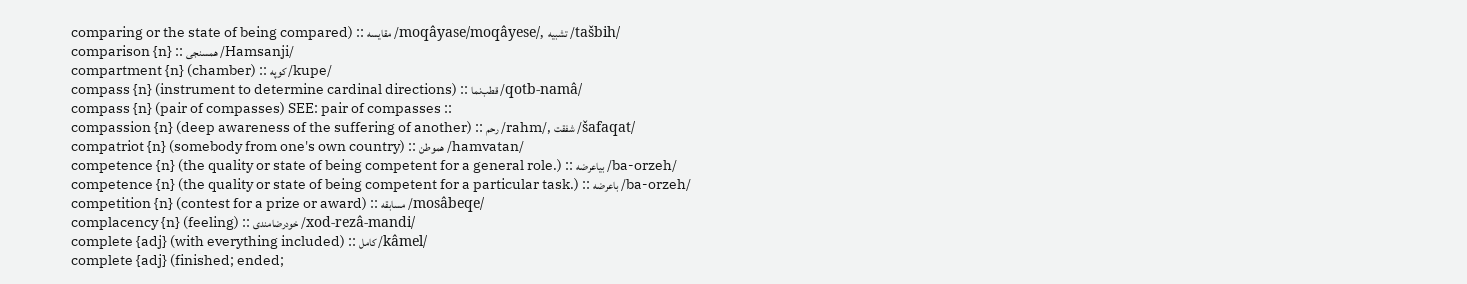comparing or the state of being compared) :: مقایسه /moqâyase/moqâyese/, تشبیه /tašbih/
comparison {n} :: همسنجی /Hamsanji/
compartment {n} (chamber) :: کوپه /kupe/
compass {n} (instrument to determine cardinal directions) :: قطب‌نما /qotb-namâ/
compass {n} (pair of compasses) SEE: pair of compasses ::
compassion {n} (deep awareness of the suffering of another) :: رحم /rahm/, شفقت /šafaqat/
compatriot {n} (somebody from one's own country) :: هموطن /hamvatan/
competence {n} (the quality or state of being competent for a general role.) :: بیاعرضه /ba-orzeh/
competence {n} (the quality or state of being competent for a particular task.) :: باعرضه /ba-orzeh/
competition {n} (contest for a prize or award) :: مسابقه /mosâbeqe/
complacency {n} (feeling) :: خودرضامندی /xod-rezâ-mandi/
complete {adj} (with everything included) :: کامل /kâmel/
complete {adj} (finished; ended;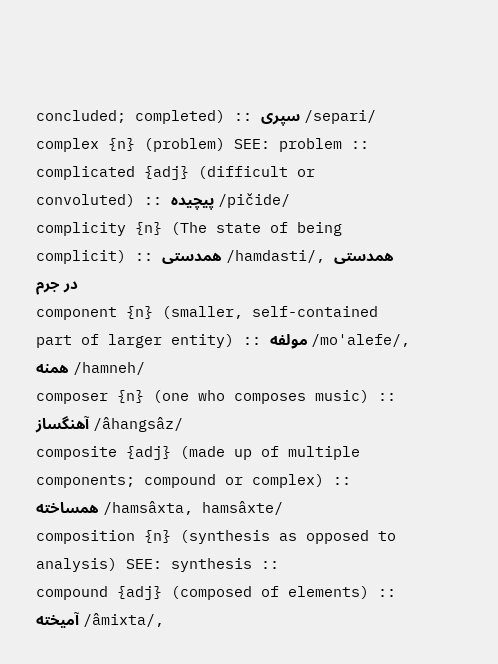concluded; completed) :: سپری /separi/
complex {n} (problem) SEE: problem ::
complicated {adj} (difficult or convoluted) :: پیچیده /pičide/
complicity {n} (The state of being complicit) :: همدستی /hamdasti/, همدستی در جرم
component {n} (smaller, self-contained part of larger entity) :: مولفه /mo'alefe/, همنه /hamneh/
composer {n} (one who composes music) :: آهنگساز /âhangsâz/
composite {adj} (made up of multiple components; compound or complex) :: همساخته /hamsâxta, hamsâxte/
composition {n} (synthesis as opposed to analysis) SEE: synthesis ::
compound {adj} (composed of elements) :: آمیخته /âmixta/,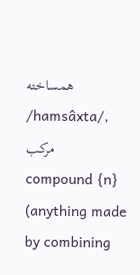همساخته /hamsâxta/, مرکب
compound {n} (anything made by combining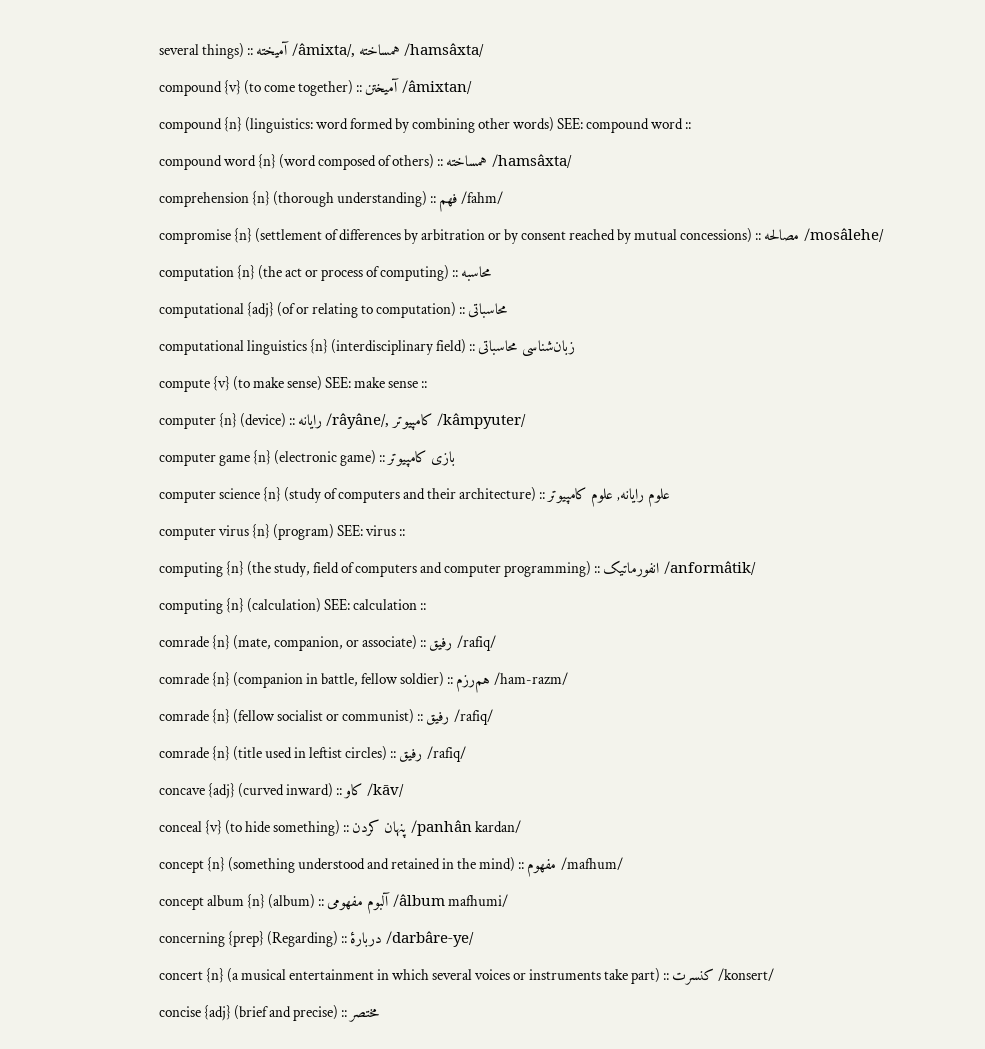several things) :: آمیخته /âmixta/, همساخته /hamsâxta/
compound {v} (to come together) :: آمیختن /âmixtan/
compound {n} (linguistics: word formed by combining other words) SEE: compound word ::
compound word {n} (word composed of others) :: همساخته /hamsâxta/
comprehension {n} (thorough understanding) :: فهم /fahm/
compromise {n} (settlement of differences by arbitration or by consent reached by mutual concessions) :: مصالحه /mosâlehe/
computation {n} (the act or process of computing) :: محاسبه
computational {adj} (of or relating to computation) :: محاسباتی
computational linguistics {n} (interdisciplinary field) :: زبان‌شناسی محاسباتی
compute {v} (to make sense) SEE: make sense ::
computer {n} (device) :: رایانه /râyâne/, کامپیوتر /kâmpyuter/
computer game {n} (electronic game) :: بازی کامپیوتر
computer science {n} (study of computers and their architecture) :: علوم رایانه, علوم کامپیوتر
computer virus {n} (program) SEE: virus ::
computing {n} (the study, field of computers and computer programming) :: انفورماتیک /anformâtik/
computing {n} (calculation) SEE: calculation ::
comrade {n} (mate, companion, or associate) :: رفیق /rafiq/
comrade {n} (companion in battle, fellow soldier) :: هم‌رزم /ham-razm/
comrade {n} (fellow socialist or communist) :: رفیق /rafiq/
comrade {n} (title used in leftist circles) :: رفیق /rafiq/
concave {adj} (curved inward) :: کاو /kāv/
conceal {v} (to hide something) :: پنهان کردن /panhân kardan/
concept {n} (something understood and retained in the mind) :: مفهوم /mafhum/
concept album {n} (album) :: آلبوم مفهومی /âlbum mafhumi/
concerning {prep} (Regarding) :: دربارۀ /darbâre-ye/
concert {n} (a musical entertainment in which several voices or instruments take part) :: کنسرت /konsert/
concise {adj} (brief and precise) :: مختصر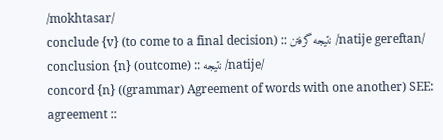/mokhtasar/
conclude {v} (to come to a final decision) :: نتیجه گرفتن /natije gereftan/
conclusion {n} (outcome) :: نتیجه /natije/
concord {n} ((grammar) Agreement of words with one another) SEE: agreement ::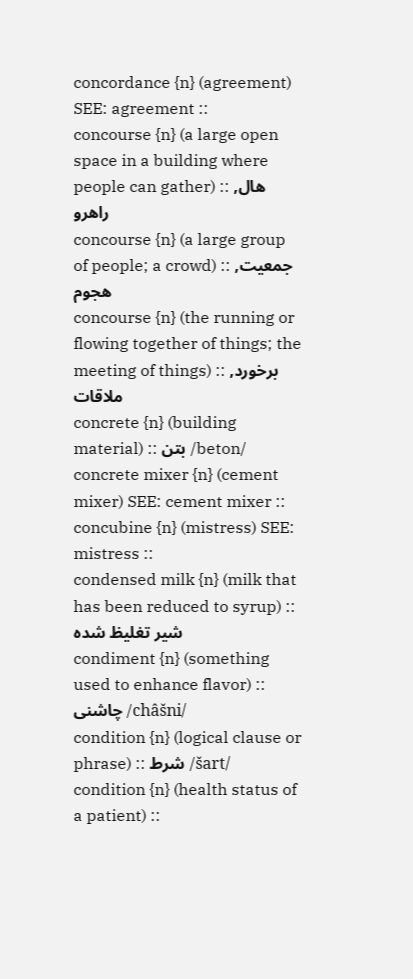concordance {n} (agreement) SEE: agreement ::
concourse {n} (a large open space in a building where people can gather) :: هال, راهرو
concourse {n} (a large group of people; a crowd) :: جمعیت, هجوم
concourse {n} (the running or flowing together of things; the meeting of things) :: برخورد, ملاقات
concrete {n} (building material) :: بتن /beton/
concrete mixer {n} (cement mixer) SEE: cement mixer ::
concubine {n} (mistress) SEE: mistress ::
condensed milk {n} (milk that has been reduced to syrup) :: شیر تغلیظ شده
condiment {n} (something used to enhance flavor) :: چاشنی /châšni/
condition {n} (logical clause or phrase) :: شرط /šart/
condition {n} (health status of a patient) ::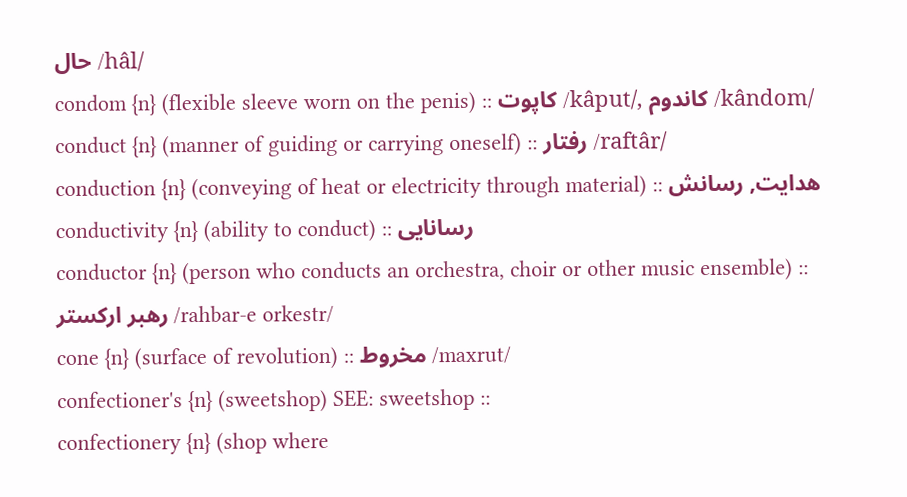حال /hâl/
condom {n} (flexible sleeve worn on the penis) :: کاپوت /kâput/, کاندوم /kândom/
conduct {n} (manner of guiding or carrying oneself) :: رفتار /raftâr/
conduction {n} (conveying of heat or electricity through material) :: هدایت, رسانش
conductivity {n} (ability to conduct) :: رسانایی
conductor {n} (person who conducts an orchestra, choir or other music ensemble) :: رهبر ارکستر /rahbar-e orkestr/
cone {n} (surface of revolution) :: مخروط /maxrut/
confectioner's {n} (sweetshop) SEE: sweetshop ::
confectionery {n} (shop where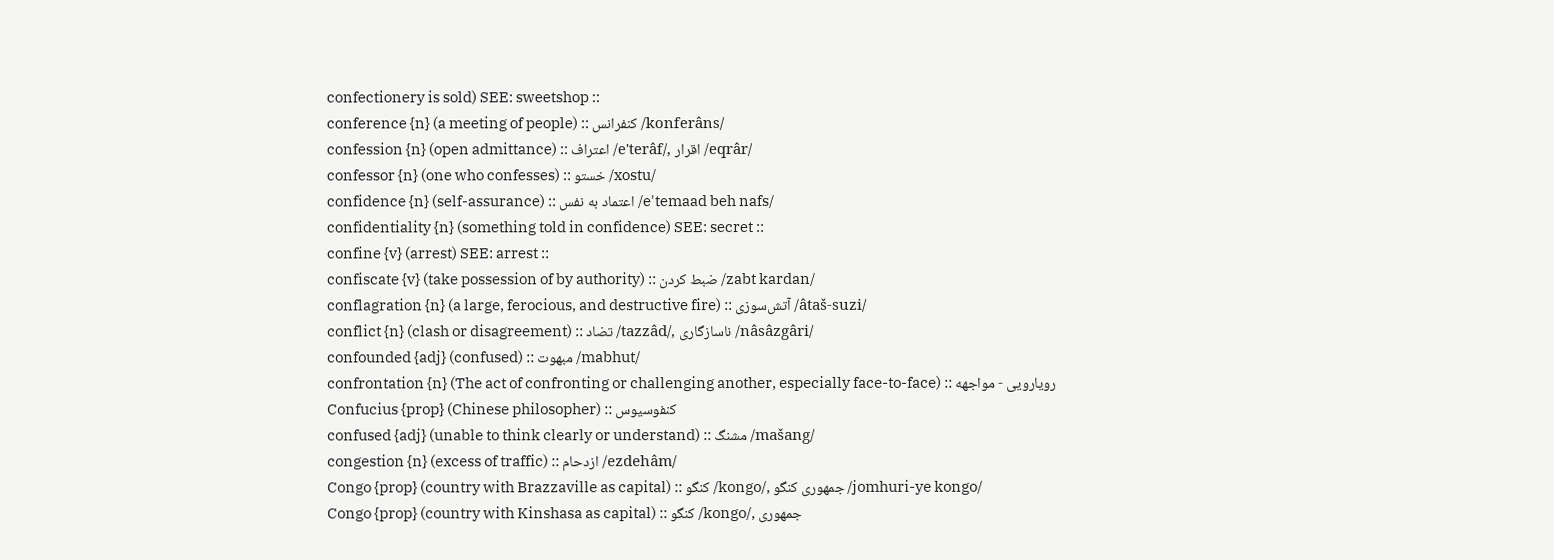confectionery is sold) SEE: sweetshop ::
conference {n} (a meeting of people) :: کنفرانس /konferâns/
confession {n} (open admittance) :: اعتراف /e'terâf/, اقرار /eqrâr/
confessor {n} (one who confesses) :: خستو /xostu/
confidence {n} (self-assurance) :: اعتماد به نفس /e'temaad beh nafs/
confidentiality {n} (something told in confidence) SEE: secret ::
confine {v} (arrest) SEE: arrest ::
confiscate {v} (take possession of by authority) :: ضبط کردن /zabt kardan/
conflagration {n} (a large, ferocious, and destructive fire) :: آتش‌سوزی /âtaš-suzi/
conflict {n} (clash or disagreement) :: تضاد /tazzâd/, ناسازگاری /nâsâzgâri/
confounded {adj} (confused) :: مبهوت /mabhut/
confrontation {n} (The act of confronting or challenging another, especially face-to-face) :: رویارویی - مواجهه
Confucius {prop} (Chinese philosopher) :: کنفوسیوس
confused {adj} (unable to think clearly or understand) :: مشنگ /mašang/
congestion {n} (excess of traffic) :: ازدحام /ezdehâm/
Congo {prop} (country with Brazzaville as capital) :: کنگو /kongo/, جمهوری کنگو /jomhuri-ye kongo/
Congo {prop} (country with Kinshasa as capital) :: کنگو /kongo/, جمهوری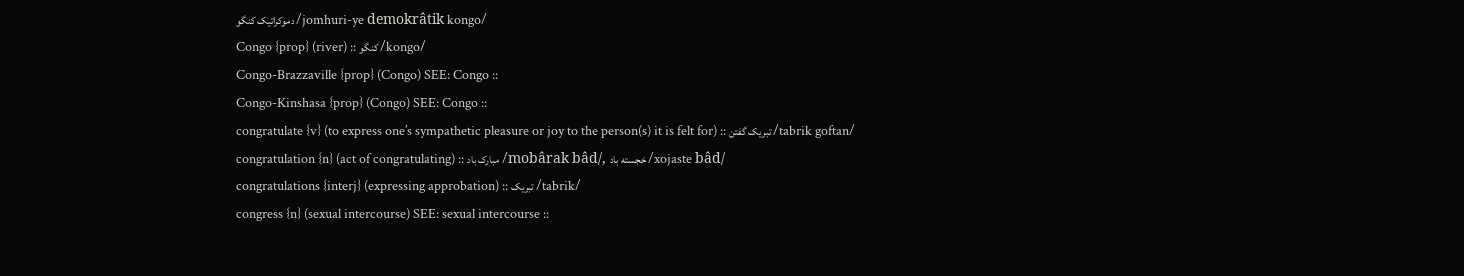دموکراتیک کنگو /jomhuri-ye demokrâtik kongo/
Congo {prop} (river) :: کنگو /kongo/
Congo-Brazzaville {prop} (Congo) SEE: Congo ::
Congo-Kinshasa {prop} (Congo) SEE: Congo ::
congratulate {v} (to express one’s sympathetic pleasure or joy to the person(s) it is felt for) :: تبریک گفتن /tabrik goftan/
congratulation {n} (act of congratulating) :: مبارک باد /mobârak bâd/, خجسته باد /xojaste bâd/
congratulations {interj} (expressing approbation) :: تبریک /tabrik/
congress {n} (sexual intercourse) SEE: sexual intercourse ::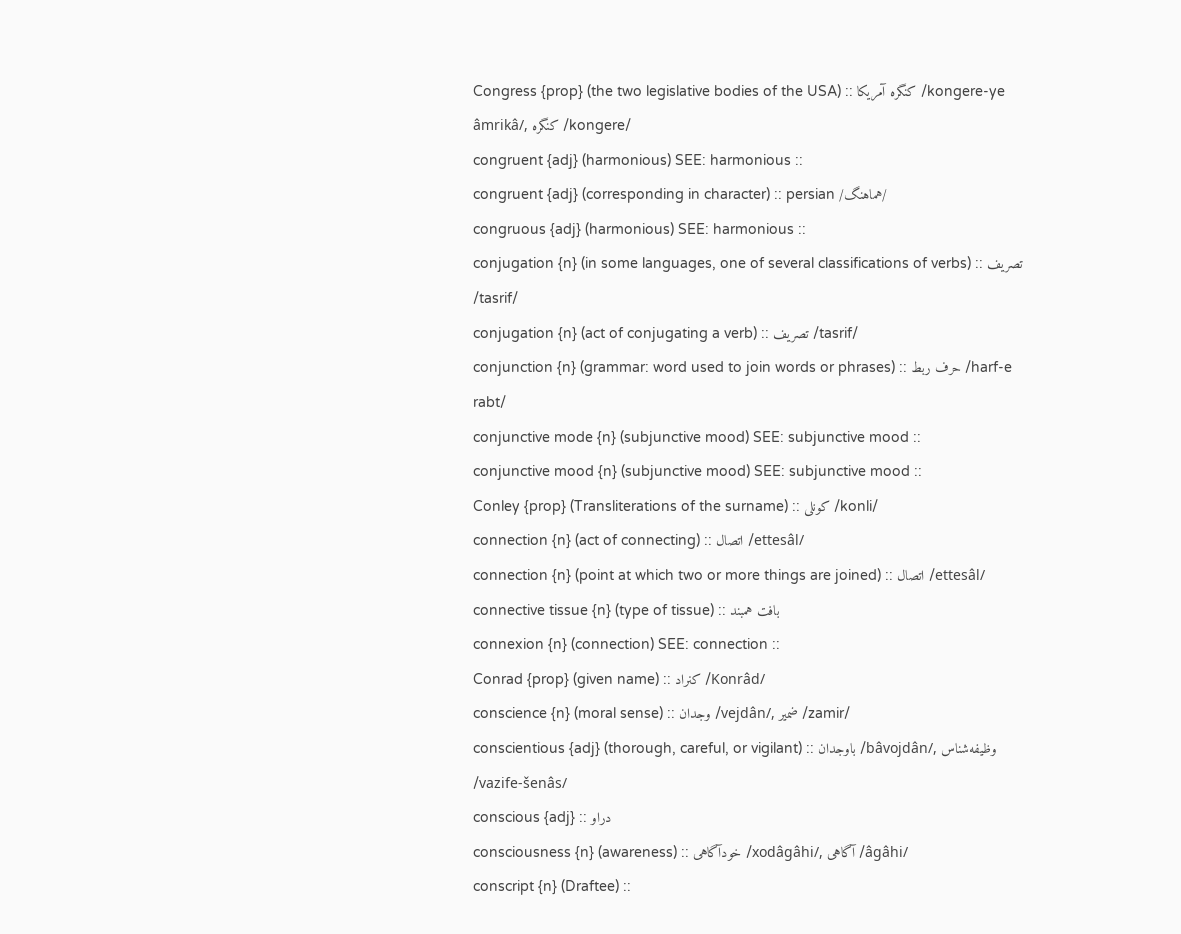Congress {prop} (the two legislative bodies of the USA) :: کنگره آمریکا /kongere-ye âmrikâ/, کنگره /kongere/
congruent {adj} (harmonious) SEE: harmonious ::
congruent {adj} (corresponding in character) :: persian /هماهنگ/
congruous {adj} (harmonious) SEE: harmonious ::
conjugation {n} (in some languages, one of several classifications of verbs) :: تصریف /tasrif/
conjugation {n} (act of conjugating a verb) :: تصریف /tasrif/
conjunction {n} (grammar: word used to join words or phrases) :: حرف ربط /harf-e rabt/
conjunctive mode {n} (subjunctive mood) SEE: subjunctive mood ::
conjunctive mood {n} (subjunctive mood) SEE: subjunctive mood ::
Conley {prop} (Transliterations of the surname) :: کونلی /konli/
connection {n} (act of connecting) :: اتصال /ettesâl/
connection {n} (point at which two or more things are joined) :: اتصال /ettesâl/
connective tissue {n} (type of tissue) :: بافت همبند
connexion {n} (connection) SEE: connection ::
Conrad {prop} (given name) :: کنراد /Konrâd/
conscience {n} (moral sense) :: وجدان /vejdân/, ضمیر /zamir/
conscientious {adj} (thorough, careful, or vigilant) :: باوجدان /bâvojdân/, وظیفه‌شناس /vazife-šenâs/
conscious {adj} :: دراو
consciousness {n} (awareness) :: خودآگاهی /xodâgâhi/, آگاهی /âgâhi/
conscript {n} (Draftee) ::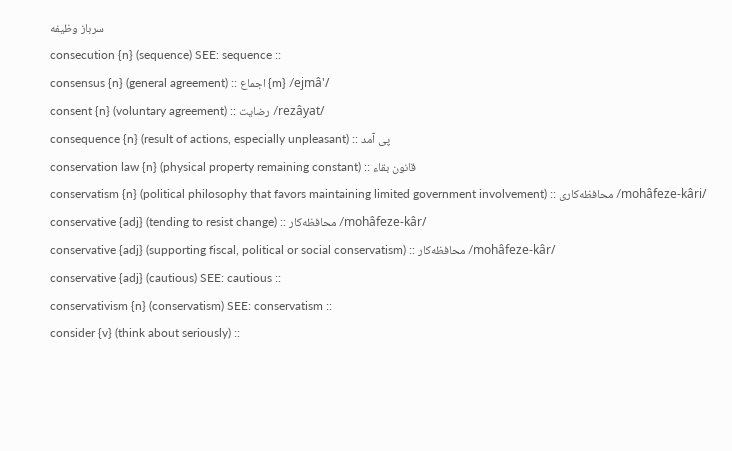سرباز وظیفه
consecution {n} (sequence) SEE: sequence ::
consensus {n} (general agreement) :: اجماع {m} /ejmâ'/
consent {n} (voluntary agreement) :: رضایت /rezâyat/
consequence {n} (result of actions, especially unpleasant) :: پی آمد
conservation law {n} (physical property remaining constant) :: قانون بقاء
conservatism {n} (political philosophy that favors maintaining limited government involvement) :: محافظه‌کاری /mohâfeze-kâri/
conservative {adj} (tending to resist change) :: محافظه‌کار /mohâfeze-kâr/
conservative {adj} (supporting fiscal, political or social conservatism) :: محافظه‌کار /mohâfeze-kâr/
conservative {adj} (cautious) SEE: cautious ::
conservativism {n} (conservatism) SEE: conservatism ::
consider {v} (think about seriously) ::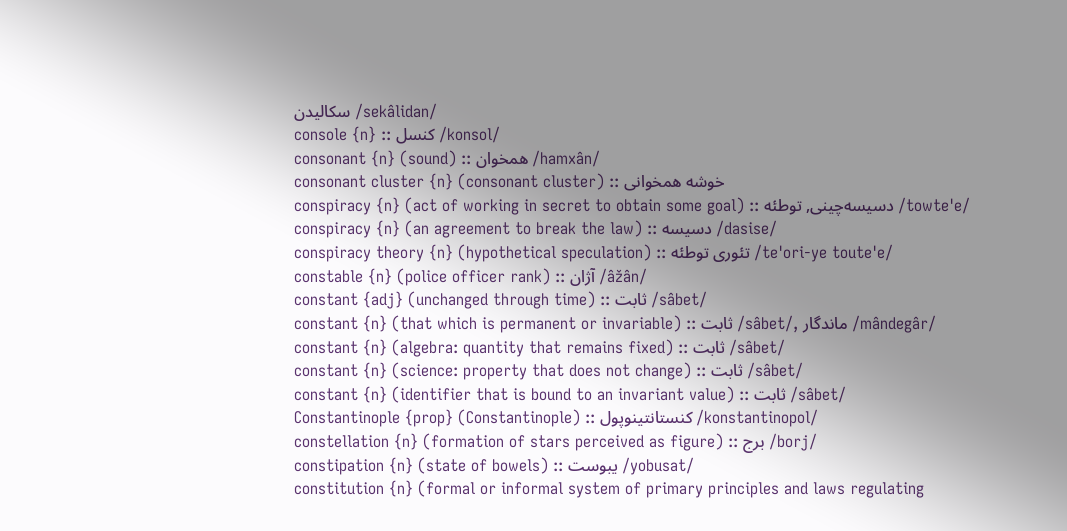سکالیدن /sekâlidan/
console {n} :: کنسل /konsol/
consonant {n} (sound) :: همخوان /hamxân/
consonant cluster {n} (consonant cluster) :: خوشه همخوانی
conspiracy {n} (act of working in secret to obtain some goal) :: دسیسه‌چینی, توطئه /towte'e/
conspiracy {n} (an agreement to break the law) :: دسیسه /dasise/
conspiracy theory {n} (hypothetical speculation) :: تئوری توطئه /te'ori-ye toute'e/
constable {n} (police officer rank) :: آژان /âžân/
constant {adj} (unchanged through time) :: ثابت /sâbet/
constant {n} (that which is permanent or invariable) :: ثابت /sâbet/, ماندگار /mândegâr/
constant {n} (algebra: quantity that remains fixed) :: ثابت /sâbet/
constant {n} (science: property that does not change) :: ثابت /sâbet/
constant {n} (identifier that is bound to an invariant value) :: ثابت /sâbet/
Constantinople {prop} (Constantinople) :: کنستانتینوپول /konstantinopol/
constellation {n} (formation of stars perceived as figure) :: برج /borj/
constipation {n} (state of bowels) :: یبوست /yobusat/
constitution {n} (formal or informal system of primary principles and laws regulating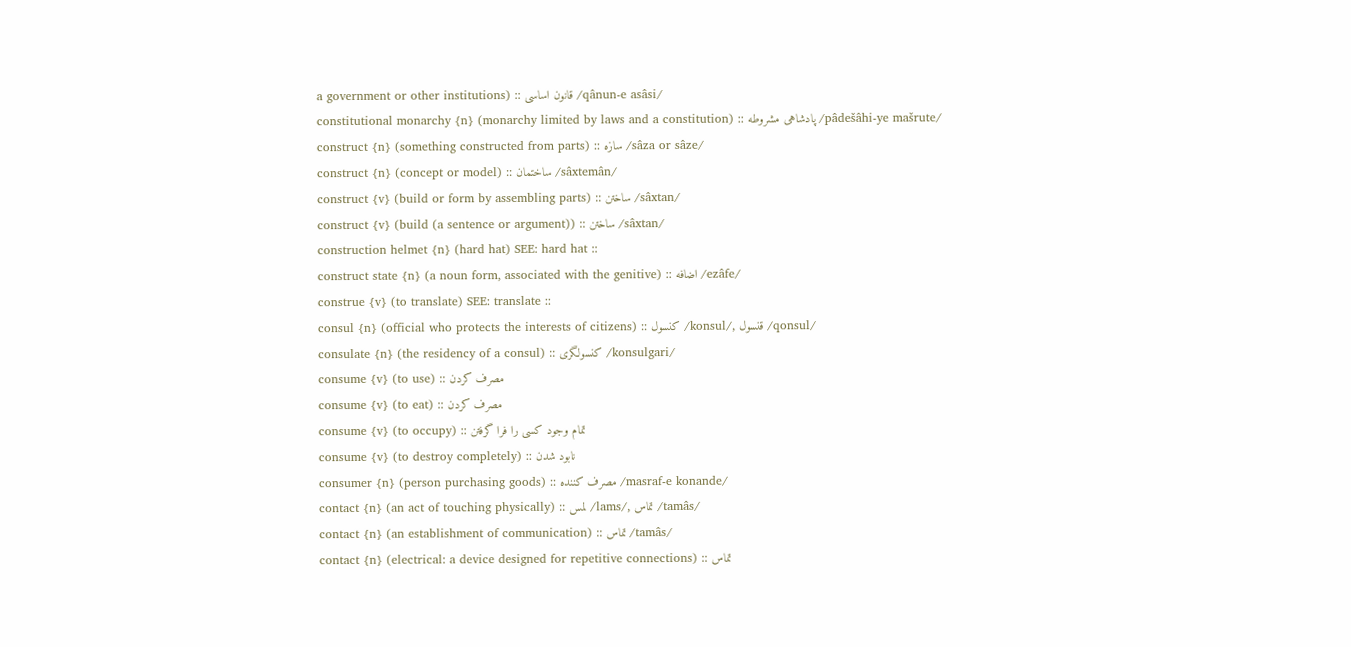a government or other institutions) :: قانون اساسی /qânun-e asâsi/
constitutional monarchy {n} (monarchy limited by laws and a constitution) :: پادشاهی مشروطه /pâdešâhi-ye mašrute/
construct {n} (something constructed from parts) :: سازه /sâza or sâze/
construct {n} (concept or model) :: ساختمان /sâxtemân/
construct {v} (build or form by assembling parts) :: ساختن /sâxtan/
construct {v} (build (a sentence or argument)) :: ساختن /sâxtan/
construction helmet {n} (hard hat) SEE: hard hat ::
construct state {n} (a noun form, associated with the genitive) :: اضافه /ezâfe/
construe {v} (to translate) SEE: translate ::
consul {n} (official who protects the interests of citizens) :: کنسول /konsul/, قنسول /qonsul/
consulate {n} (the residency of a consul) :: کنسولگری /konsulgari/
consume {v} (to use) :: مصرف کردن
consume {v} (to eat) :: مصرف کردن
consume {v} (to occupy) :: تمام وجود کسی را فرا گرفتن
consume {v} (to destroy completely) :: نابود شدن
consumer {n} (person purchasing goods) :: مصرف کننده /masraf-e konande/
contact {n} (an act of touching physically) :: لمس /lams/, تماس /tamâs/
contact {n} (an establishment of communication) :: تماس /tamâs/
contact {n} (electrical: a device designed for repetitive connections) :: تماس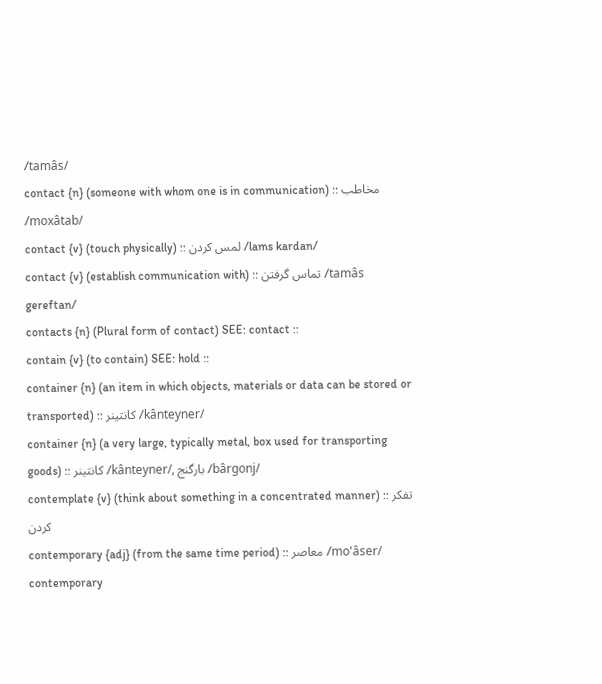/tamâs/
contact {n} (someone with whom one is in communication) :: مخاطب /moxâtab/
contact {v} (touch physically) :: لمس کردن /lams kardan/
contact {v} (establish communication with) :: تماس گرفتن /tamâs gereftan/
contacts {n} (Plural form of contact) SEE: contact ::
contain {v} (to contain) SEE: hold ::
container {n} (an item in which objects, materials or data can be stored or transported) :: کانتینر /kânteyner/
container {n} (a very large, typically metal, box used for transporting goods) :: کانتینر /kânteyner/, بارگنج /bârgonj/
contemplate {v} (think about something in a concentrated manner) :: تفکر کردن
contemporary {adj} (from the same time period) :: معاصر /mo'âser/
contemporary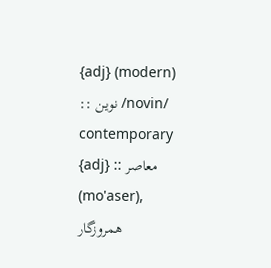{adj} (modern) :: نوین /novin/
contemporary {adj} :: معاصر (mo'aser), همروزگار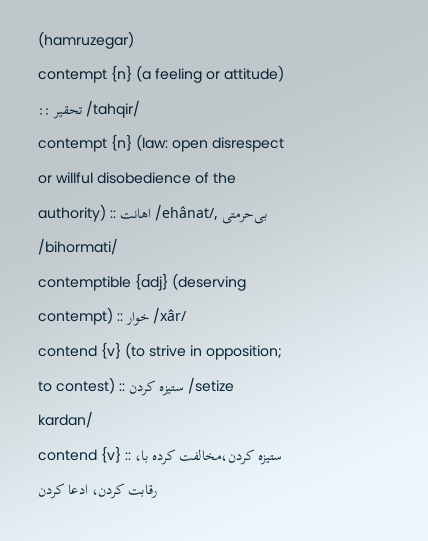(hamruzegar)
contempt {n} (a feeling or attitude) :: تحقیر /tahqir/
contempt {n} (law: open disrespect or willful disobedience of the authority) :: اهانت /ehânat/, بی‌حرمتی /bihormati/
contemptible {adj} (deserving contempt) :: خوار /xâr/
contend {v} (to strive in opposition; to contest) :: ستیزه کردن /setize kardan/
contend {v} :: ستیزه کردن،مخالفت کرده با، رقابت کردن، ادعا کردن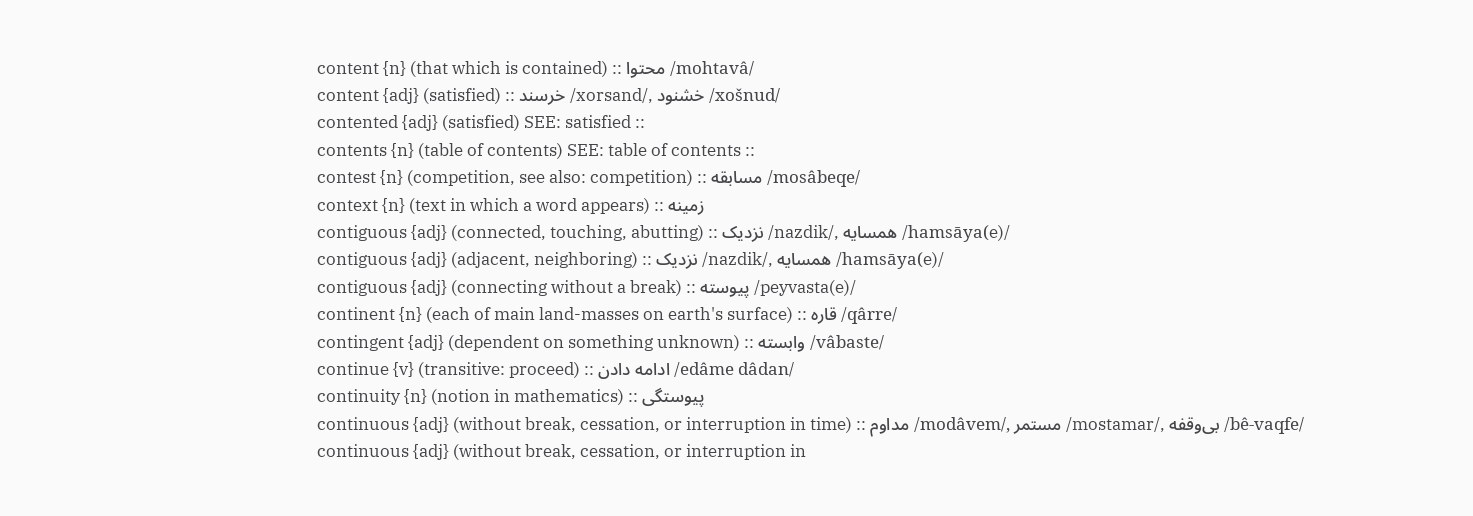content {n} (that which is contained) :: محتوا /mohtavâ/
content {adj} (satisfied) :: خرسند /xorsand/, خشنود /xošnud/
contented {adj} (satisfied) SEE: satisfied ::
contents {n} (table of contents) SEE: table of contents ::
contest {n} (competition, see also: competition) :: مسابقه /mosâbeqe/
context {n} (text in which a word appears) :: زمینه
contiguous {adj} (connected, touching, abutting) :: نزدیک /nazdik/, همسایه /hamsāya(e)/
contiguous {adj} (adjacent, neighboring) :: نزدیک /nazdik/, همسایه /hamsāya(e)/
contiguous {adj} (connecting without a break) :: پیوسته /peyvasta(e)/
continent {n} (each of main land-masses on earth's surface) :: قاره /qârre/
contingent {adj} (dependent on something unknown) :: وابسته /vâbaste/
continue {v} (transitive: proceed) :: ادامه دادن /edâme dâdan/
continuity {n} (notion in mathematics) :: پیوستگی
continuous {adj} (without break, cessation, or interruption in time) :: مداوم /modâvem/, مستمر /mostamar/, بی‌وقفه /bê-vaqfe/
continuous {adj} (without break, cessation, or interruption in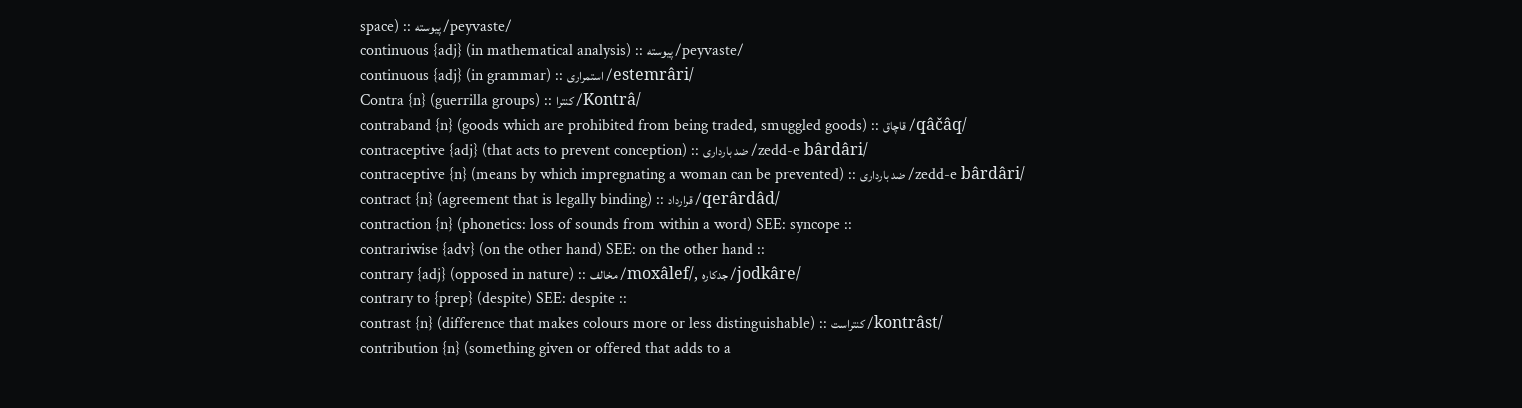space) :: پیوسته /peyvaste/
continuous {adj} (in mathematical analysis) :: پیوسته /peyvaste/
continuous {adj} (in grammar) :: استمراری /estemrâri/
Contra {n} (guerrilla groups) :: کنترا /Kontrâ/
contraband {n} (goods which are prohibited from being traded, smuggled goods) :: قاچاق /qâčâq/
contraceptive {adj} (that acts to prevent conception) :: ضد بارداری /zedd-e bârdâri/
contraceptive {n} (means by which impregnating a woman can be prevented) :: ضد بارداری /zedd-e bârdâri/
contract {n} (agreement that is legally binding) :: قرارداد /qerârdâd/
contraction {n} (phonetics: loss of sounds from within a word) SEE: syncope ::
contrariwise {adv} (on the other hand) SEE: on the other hand ::
contrary {adj} (opposed in nature) :: مخالف /moxâlef/, جدکاره /jodkâre/
contrary to {prep} (despite) SEE: despite ::
contrast {n} (difference that makes colours more or less distinguishable) :: کنتراست /kontrâst/
contribution {n} (something given or offered that adds to a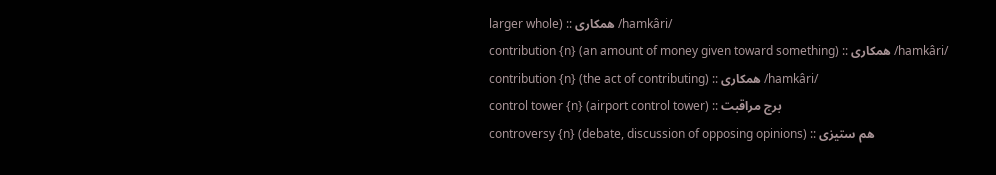larger whole) :: همکاری /hamkâri/
contribution {n} (an amount of money given toward something) :: همکاری /hamkâri/
contribution {n} (the act of contributing) :: همکاری /hamkâri/
control tower {n} (airport control tower) :: برج مراقبت
controversy {n} (debate, discussion of opposing opinions) :: هم ستیزی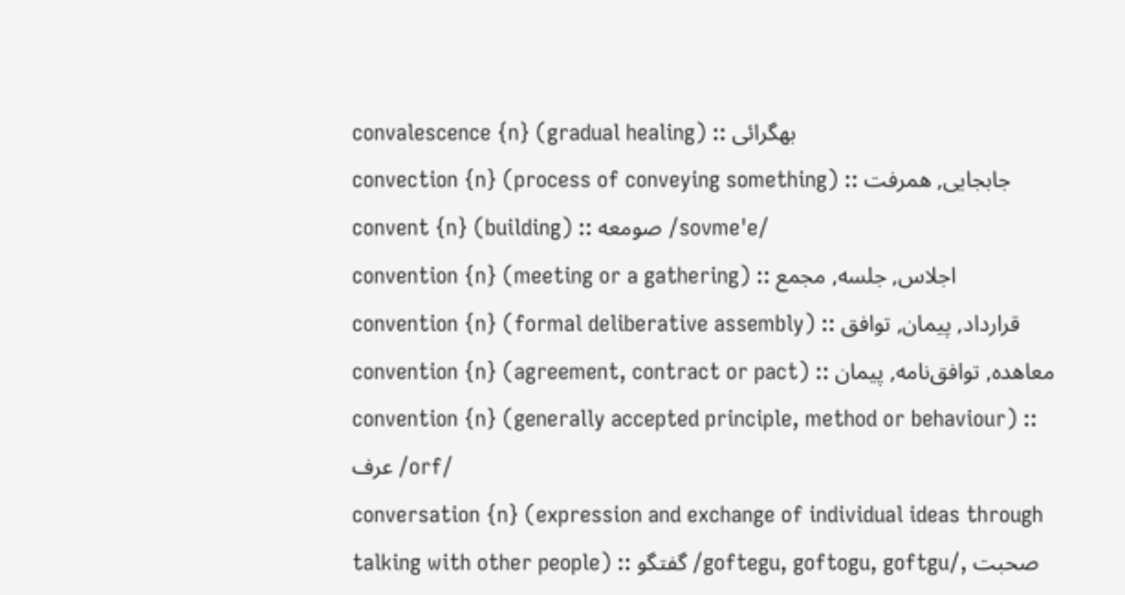convalescence {n} (gradual healing) :: بهگرائی
convection {n} (process of conveying something) :: جابجایی, همرفت
convent {n} (building) :: صومعه /sovme'e/
convention {n} (meeting or a gathering) :: اجلاس, جلسه, مجمع
convention {n} (formal deliberative assembly) :: قرارداد, پیمان, توافق
convention {n} (agreement, contract or pact) :: معاهده, توافق‌نامه, پیمان
convention {n} (generally accepted principle, method or behaviour) :: عرف /orf/
conversation {n} (expression and exchange of individual ideas through talking with other people) :: گفتگو /goftegu, goftogu, goftgu/, صحبت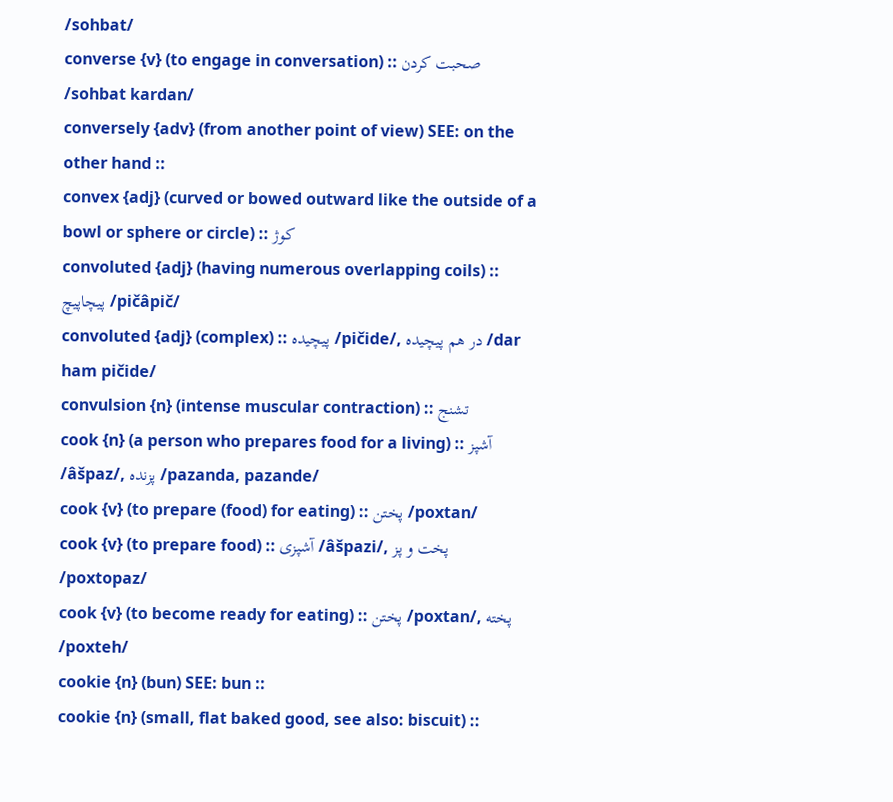/sohbat/
converse {v} (to engage in conversation) :: صحبت کردن /sohbat kardan/
conversely {adv} (from another point of view) SEE: on the other hand ::
convex {adj} (curved or bowed outward like the outside of a bowl or sphere or circle) :: کوژ
convoluted {adj} (having numerous overlapping coils) :: پیچاپیچ /pičâpič/
convoluted {adj} (complex) :: پیچیده /pičide/, در هم پیچیده /dar ham pičide/
convulsion {n} (intense muscular contraction) :: تشنج
cook {n} (a person who prepares food for a living) :: آشپز /âšpaz/, پزنده /pazanda, pazande/
cook {v} (to prepare (food) for eating) :: پختن /poxtan/
cook {v} (to prepare food) :: آشپزی /âšpazi/, پخت و پز /poxtopaz/
cook {v} (to become ready for eating) :: پختن /poxtan/, پخته /poxteh/
cookie {n} (bun) SEE: bun ::
cookie {n} (small, flat baked good, see also: biscuit) ::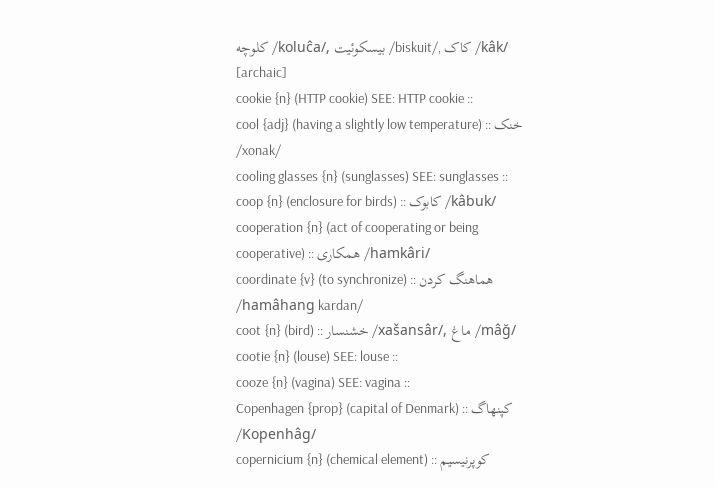کلوچه /koluĉa/, بیسکوئیت /biskuit/, کاک /kâk/ [archaic]
cookie {n} (HTTP cookie) SEE: HTTP cookie ::
cool {adj} (having a slightly low temperature) :: خنک /xonak/
cooling glasses {n} (sunglasses) SEE: sunglasses ::
coop {n} (enclosure for birds) :: کابوک /kâbuk/
cooperation {n} (act of cooperating or being cooperative) :: همکاری /hamkâri/
coordinate {v} (to synchronize) :: هماهنگ کردن /hamâhang kardan/
coot {n} (bird) :: خشنسار /xašansâr/, ماغ /mâğ/
cootie {n} (louse) SEE: louse ::
cooze {n} (vagina) SEE: vagina ::
Copenhagen {prop} (capital of Denmark) :: کپنهاگ /Kopenhâg/
copernicium {n} (chemical element) :: کوپرنیسیم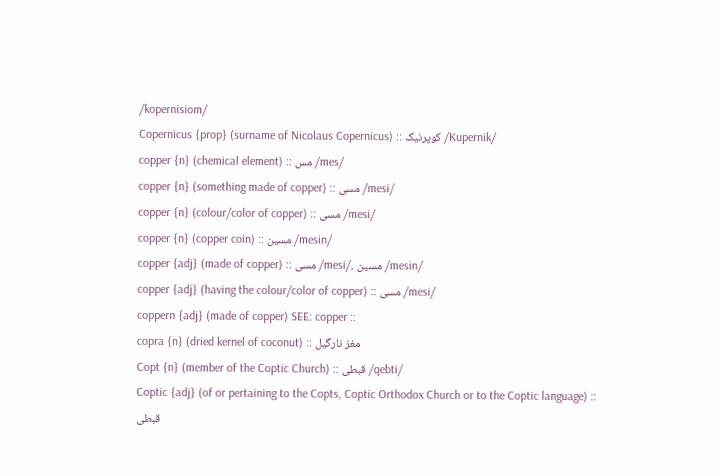/kopernisiom/
Copernicus {prop} (surname of Nicolaus Copernicus) :: کوپرنیک /Kupernik/
copper {n} (chemical element) :: مس /mes/
copper {n} (something made of copper) :: مسی /mesi/
copper {n} (colour/color of copper) :: مسی /mesi/
copper {n} (copper coin) :: مسین /mesin/
copper {adj} (made of copper) :: مسی /mesi/, مسین /mesin/
copper {adj} (having the colour/color of copper) :: مسی /mesi/
coppern {adj} (made of copper) SEE: copper ::
copra {n} (dried kernel of coconut) :: مغز نارگیل
Copt {n} (member of the Coptic Church) :: قبطی /qebti/
Coptic {adj} (of or pertaining to the Copts, Coptic Orthodox Church or to the Coptic language) :: قبطی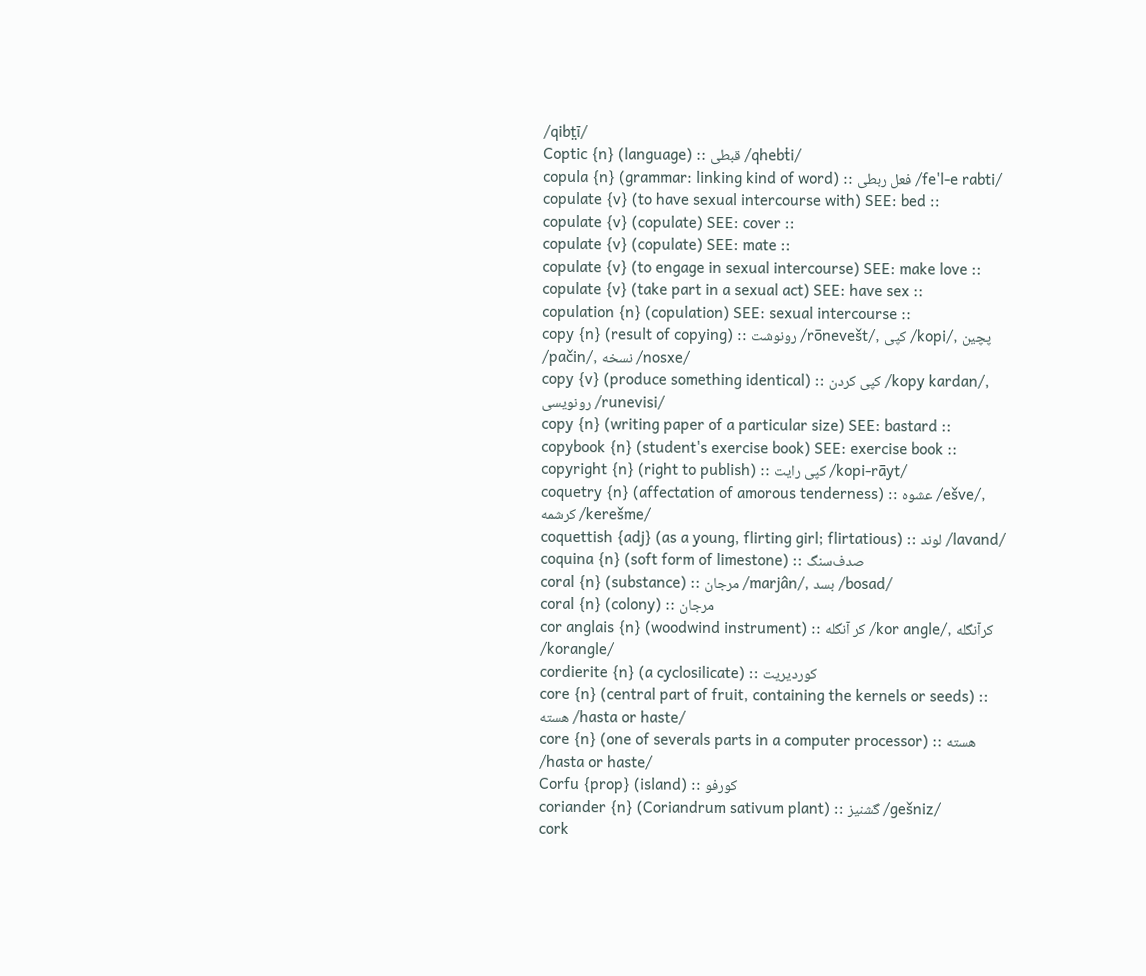/qibt̤ī/
Coptic {n} (language) :: قبطی /qhebṫi/
copula {n} (grammar: linking kind of word) :: فعل ربطی /fe'l-e rabti/
copulate {v} (to have sexual intercourse with) SEE: bed ::
copulate {v} (copulate) SEE: cover ::
copulate {v} (copulate) SEE: mate ::
copulate {v} (to engage in sexual intercourse) SEE: make love ::
copulate {v} (take part in a sexual act) SEE: have sex ::
copulation {n} (copulation) SEE: sexual intercourse ::
copy {n} (result of copying) :: رونوشت /rōnevešt/, کپی /kopi/, پچین /pačin/, نسخه /nosxe/
copy {v} (produce something identical) :: کپی کردن /kopy kardan/, رونویسی /runevisi/
copy {n} (writing paper of a particular size) SEE: bastard ::
copybook {n} (student's exercise book) SEE: exercise book ::
copyright {n} (right to publish) :: کپی رایت /kopi-rāyt/
coquetry {n} (affectation of amorous tenderness) :: عشوه /ešve/, کرشمه /kerešme/
coquettish {adj} (as a young, flirting girl; flirtatious) :: لوند /lavand/
coquina {n} (soft form of limestone) :: صدف‌سنگ
coral {n} (substance) :: مرجان /marjân/, بسد /bosad/
coral {n} (colony) :: مرجان
cor anglais {n} (woodwind instrument) :: کر آنگله /kor angle/, کرآنگله /korangle/
cordierite {n} (a cyclosilicate) :: کوردیریت
core {n} (central part of fruit, containing the kernels or seeds) :: هسته /hasta or haste/
core {n} (one of severals parts in a computer processor) :: هسته /hasta or haste/
Corfu {prop} (island) :: کورفو
coriander {n} (Coriandrum sativum plant) :: گشنیز /gešniz/
cork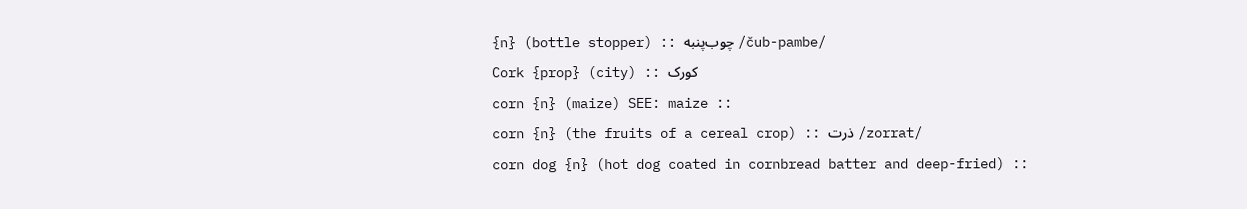{n} (bottle stopper) :: چوب‌پنبه /čub-pambe/
Cork {prop} (city) :: کورک
corn {n} (maize) SEE: maize ::
corn {n} (the fruits of a cereal crop) :: ذرت /zorrat/
corn dog {n} (hot dog coated in cornbread batter and deep-fried) ::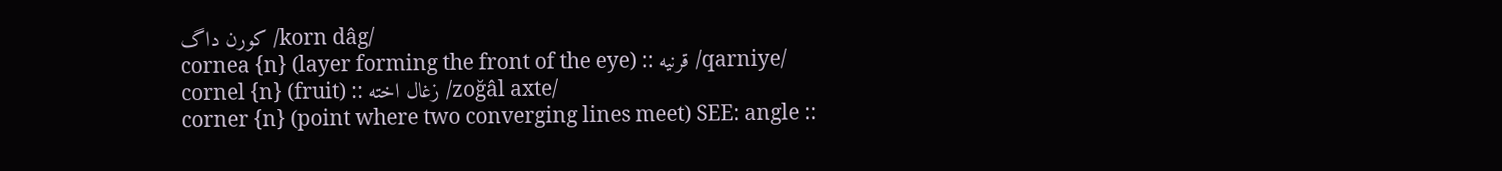کورن داگ /korn dâg/
cornea {n} (layer forming the front of the eye) :: قرنیه /qarniye/
cornel {n} (fruit) :: زغال اخته /zoğâl axte/
corner {n} (point where two converging lines meet) SEE: angle ::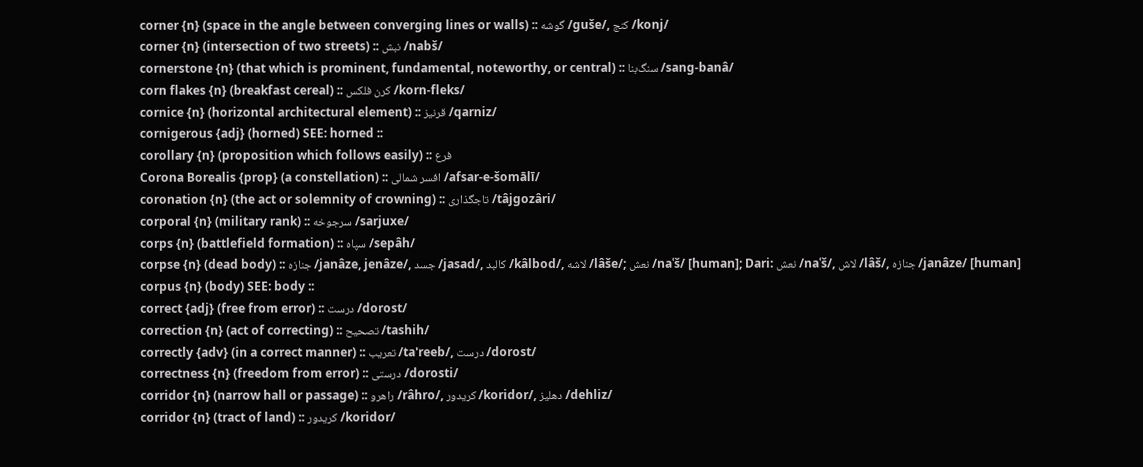corner {n} (space in the angle between converging lines or walls) :: گوشه /guše/, کنج /konj/
corner {n} (intersection of two streets) :: نبش /nabš/
cornerstone {n} (that which is prominent, fundamental, noteworthy, or central) :: سنگ‌بنا /sang-banâ/
corn flakes {n} (breakfast cereal) :: کرن فلکس /korn-fleks/
cornice {n} (horizontal architectural element) :: قرنیز /qarniz/
cornigerous {adj} (horned) SEE: horned ::
corollary {n} (proposition which follows easily) :: فرع
Corona Borealis {prop} (a constellation) :: افسر شمالی /afsar-e-šomālī/
coronation {n} (the act or solemnity of crowning) :: تاجگذاری /tâjgozâri/
corporal {n} (military rank) :: سرجوخه /sarjuxe/
corps {n} (battlefield formation) :: سپاه /sepâh/
corpse {n} (dead body) :: جنازه /janâze, jenâze/, جسد /jasad/, کالبد /kâlbod/, لاشه /lâše/; نعش /naʿš/ [human]; Dari: نعش /naʿš/, لاش /lâš/, جنازه /janâze/ [human]
corpus {n} (body) SEE: body ::
correct {adj} (free from error) :: درست /dorost/
correction {n} (act of correcting) :: تصحیح /tashih/
correctly {adv} (in a correct manner) :: تعریب /ta'reeb/, درست /dorost/
correctness {n} (freedom from error) :: درستی /dorosti/
corridor {n} (narrow hall or passage) :: راهرو /râhro/, کریدور /koridor/, دهلیز /dehliz/
corridor {n} (tract of land) :: کریدور /koridor/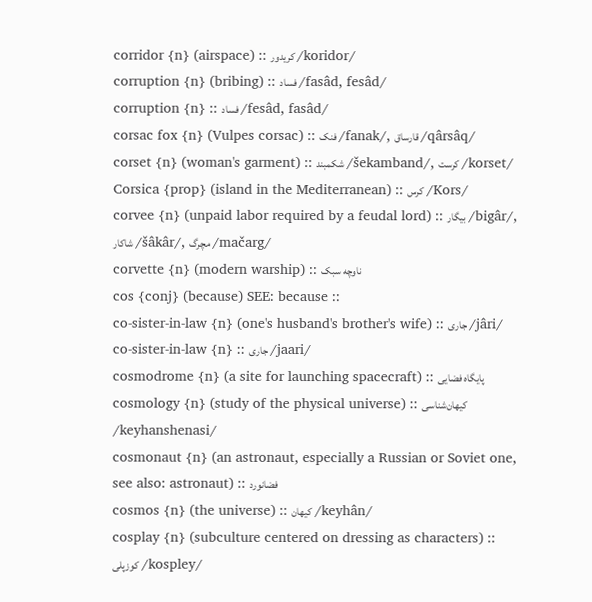corridor {n} (airspace) :: کریدور /koridor/
corruption {n} (bribing) :: فساد /fasâd, fesâd/
corruption {n} :: فساد /fesâd, fasâd/
corsac fox {n} (Vulpes corsac) :: فنک /fanak/, قارساق /qârsâq/
corset {n} (woman's garment) :: شکمبند /šekamband/, کرست /korset/
Corsica {prop} (island in the Mediterranean) :: کرس /Kors/
corvee {n} (unpaid labor required by a feudal lord) :: بیگار /bigâr/, شاکار /šâkâr/, مچرگ /mačarg/
corvette {n} (modern warship) :: ناوچه سبک
cos {conj} (because) SEE: because ::
co-sister-in-law {n} (one's husband's brother's wife) :: جاری /jâri/
co-sister-in-law {n} :: جارى /jaari/
cosmodrome {n} (a site for launching spacecraft) :: پایگاه فضایی
cosmology {n} (study of the physical universe) :: کیهان‌شناسی /keyhanshenasi/
cosmonaut {n} (an astronaut, especially a Russian or Soviet one, see also: astronaut) :: فضانورد
cosmos {n} (the universe) :: کیهان /keyhân/
cosplay {n} (subculture centered on dressing as characters) :: کوزپلی /kospley/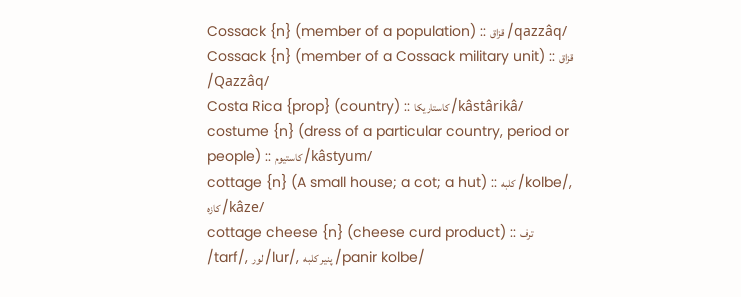Cossack {n} (member of a population) :: قزاق /qazzâq/
Cossack {n} (member of a Cossack military unit) :: قزاق /Qazzâq/
Costa Rica {prop} (country) :: کاستاریکا /kâstârikâ/
costume {n} (dress of a particular country, period or people) :: کاستیوم /kâstyum/
cottage {n} (A small house; a cot; a hut) :: کلبه /kolbe/, کازه /kâze/
cottage cheese {n} (cheese curd product) :: ترف /tarf/, لور /lur/, پنیر کلبه /panir kolbe/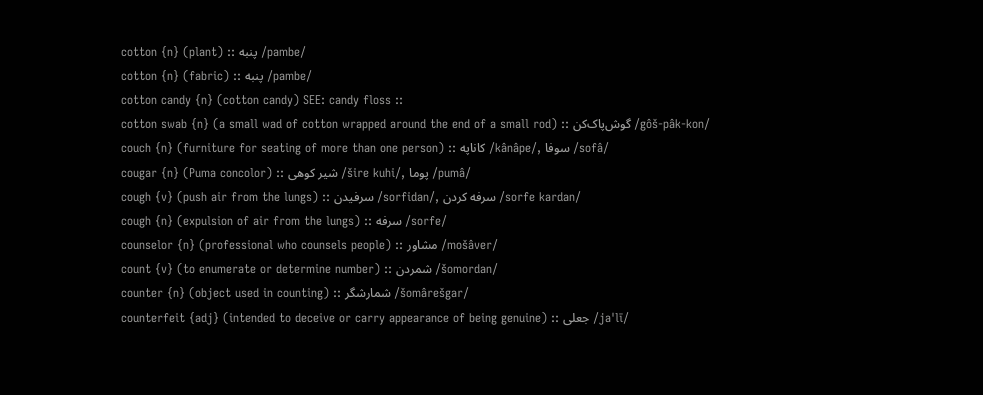cotton {n} (plant) :: پنبه /pambe/
cotton {n} (fabric) :: پنبه /pambe/
cotton candy {n} (cotton candy) SEE: candy floss ::
cotton swab {n} (a small wad of cotton wrapped around the end of a small rod) :: گوش‌پاک‌کن /gôš-pâk-kon/
couch {n} (furniture for seating of more than one person) :: کاناپه /kânâpe/, سوفا /sofâ/
cougar {n} (Puma concolor) :: شیر کوهی /šire kuhi/, پوما /pumâ/
cough {v} (push air from the lungs) :: سرفیدن /sorfidan/, سرفه کردن /sorfe kardan/
cough {n} (expulsion of air from the lungs) :: سرفه /sorfe/
counselor {n} (professional who counsels people) :: مشاور /mošâver/
count {v} (to enumerate or determine number) :: شمردن /šomordan/
counter {n} (object used in counting) :: شمارشگر /šomârešgar/
counterfeit {adj} (intended to deceive or carry appearance of being genuine) :: جعلی /ja'lī/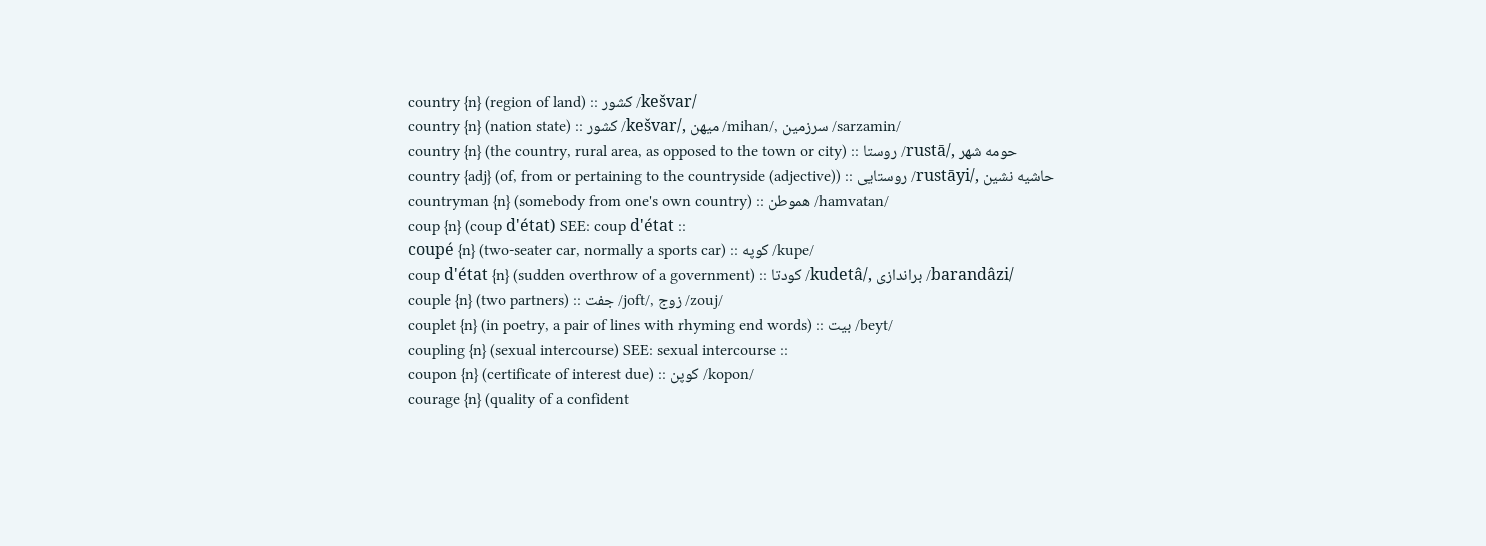country {n} (region of land) :: کشور /kešvar/
country {n} (nation state) :: کشور /kešvar/, میهن /mihan/, سرزمین /sarzamin/
country {n} (the country, rural area, as opposed to the town or city) :: روستا /rustā/, حومه شهر
country {adj} (of, from or pertaining to the countryside (adjective)) :: روستایی /rustāyi/, حاشیه نشین
countryman {n} (somebody from one's own country) :: هموطن /hamvatan/
coup {n} (coup d'état) SEE: coup d'état ::
coupé {n} (two-seater car, normally a sports car) :: کوپه /kupe/
coup d'état {n} (sudden overthrow of a government) :: کودتا /kudetâ/, براندازی /barandâzi/
couple {n} (two partners) :: جفت /joft/, زوج /zouj/
couplet {n} (in poetry, a pair of lines with rhyming end words) :: بیت /beyt/
coupling {n} (sexual intercourse) SEE: sexual intercourse ::
coupon {n} (certificate of interest due) :: کوپن /kopon/
courage {n} (quality of a confident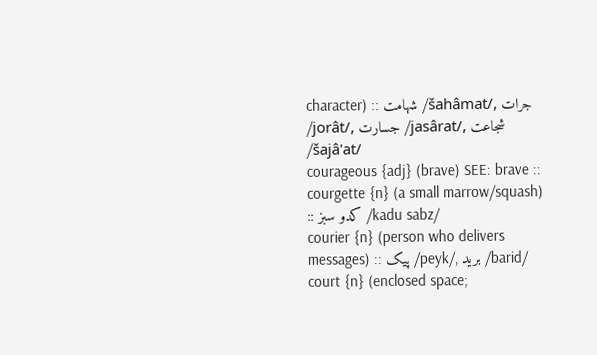character) :: شهامت /šahâmat/, جرات /jorât/, جسارت /jasârat/, شجاعت /šajâ'at/
courageous {adj} (brave) SEE: brave ::
courgette {n} (a small marrow/squash) :: کدو سبز /kadu sabz/
courier {n} (person who delivers messages) :: پیک /peyk/, برید /barid/
court {n} (enclosed space;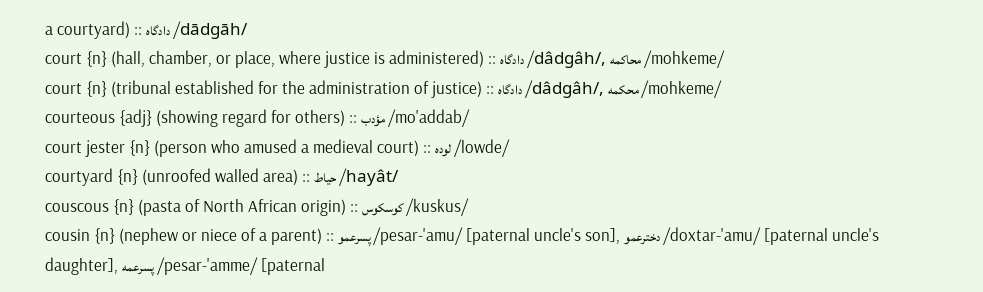a courtyard) :: دادگاه /dādgāh/
court {n} (hall, chamber, or place, where justice is administered) :: دادگاه /dâdgâh/, محاکمه /mohkeme/
court {n} (tribunal established for the administration of justice) :: دادگاه /dâdgâh/, محکمه /mohkeme/
courteous {adj} (showing regard for others) :: مؤدب /mo'addab/
court jester {n} (person who amused a medieval court) :: لوده /lowde/
courtyard {n} (unroofed walled area) :: حیاط /hayât/
couscous {n} (pasta of North African origin) :: کوسکوس /kuskus/
cousin {n} (nephew or niece of a parent) :: پسرعمو /pesar-'amu/ [paternal uncle's son], دخترعمو /doxtar-'amu/ [paternal uncle's daughter], پسرعمه /pesar-'amme/ [paternal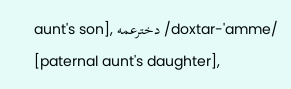aunt's son], دخترعمه /doxtar-'amme/ [paternal aunt's daughter],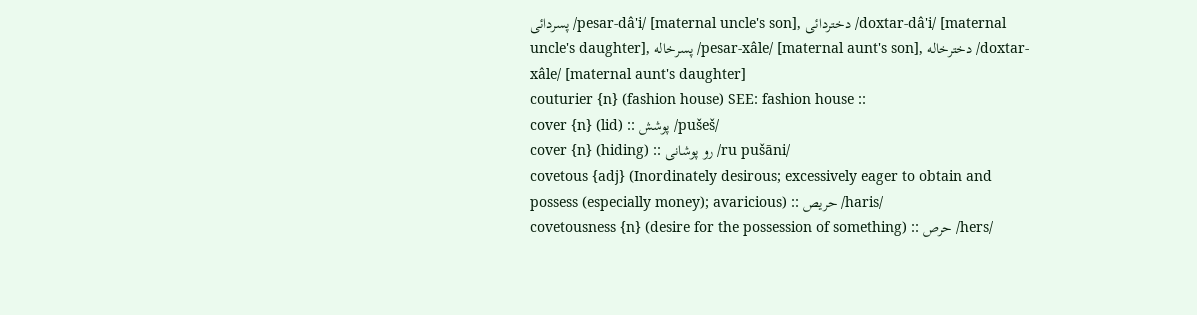پسردائی /pesar-dâ'i/ [maternal uncle's son], دختردائی /doxtar-dâ'i/ [maternal uncle's daughter], پسرخاله /pesar-xâle/ [maternal aunt's son], دخترخاله /doxtar-xâle/ [maternal aunt's daughter]
couturier {n} (fashion house) SEE: fashion house ::
cover {n} (lid) :: پوشش /pušeš/
cover {n} (hiding) :: رو پوشانی /ru pušāni/
covetous {adj} (Inordinately desirous; excessively eager to obtain and possess (especially money); avaricious) :: حریص /haris/
covetousness {n} (desire for the possession of something) :: حرص /hers/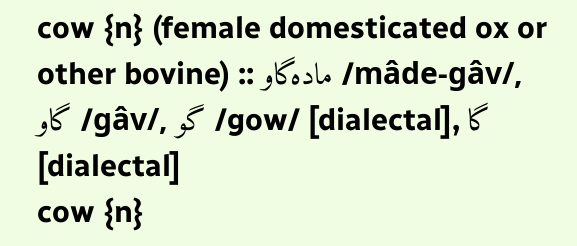cow {n} (female domesticated ox or other bovine) :: ماده‌گاو /mâde-gâv/, گاو /gâv/, گو /gow/ [dialectal], گا [dialectal]
cow {n}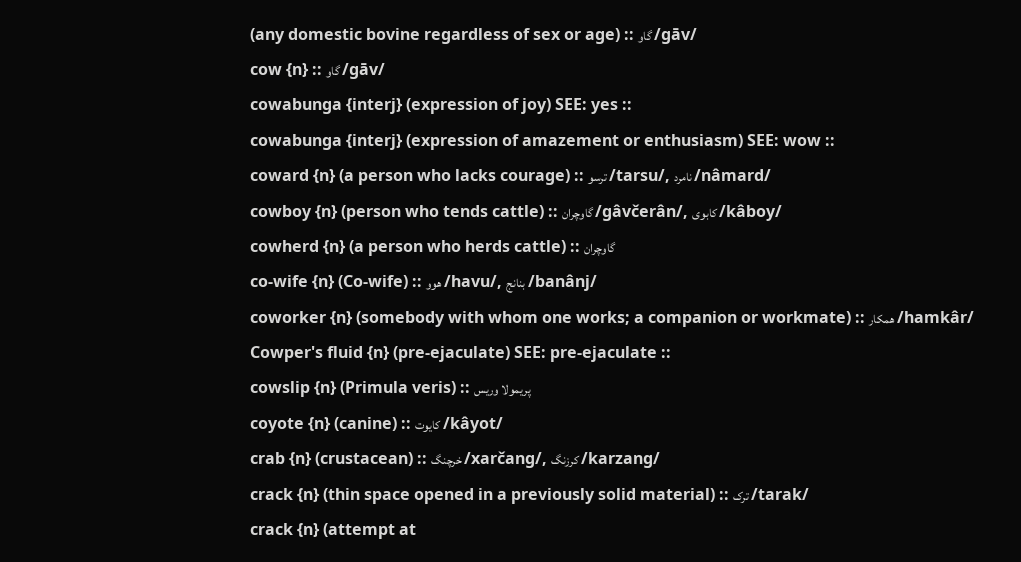(any domestic bovine regardless of sex or age) :: گاو /gāv/
cow {n} :: گاو /gāv/
cowabunga {interj} (expression of joy) SEE: yes ::
cowabunga {interj} (expression of amazement or enthusiasm) SEE: wow ::
coward {n} (a person who lacks courage) :: ترسو /tarsu/, نامرد /nâmard/
cowboy {n} (person who tends cattle) :: گاوچران /gâvčerân/, کابوی /kâboy/
cowherd {n} (a person who herds cattle) :: گاوچران
co-wife {n} (Co-wife) :: هوو /havu/, بنانج /banânj/
coworker {n} (somebody with whom one works; a companion or workmate) :: همکار /hamkâr/
Cowper's fluid {n} (pre-ejaculate) SEE: pre-ejaculate ::
cowslip {n} (Primula veris) :: پریمولا وریس
coyote {n} (canine) :: کایوت /kâyot/
crab {n} (crustacean) :: خرچنگ /xarčang/, کرزنگ /karzang/
crack {n} (thin space opened in a previously solid material) :: ترک /tarak/
crack {n} (attempt at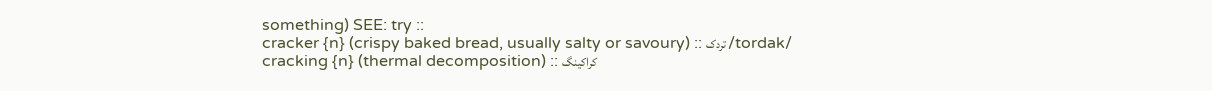something) SEE: try ::
cracker {n} (crispy baked bread, usually salty or savoury) :: تردک /tordak/
cracking {n} (thermal decomposition) :: کراکینگ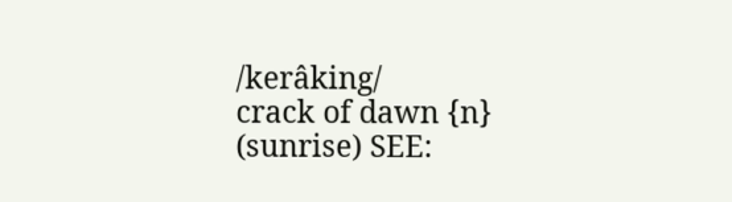/kerâking/
crack of dawn {n} (sunrise) SEE: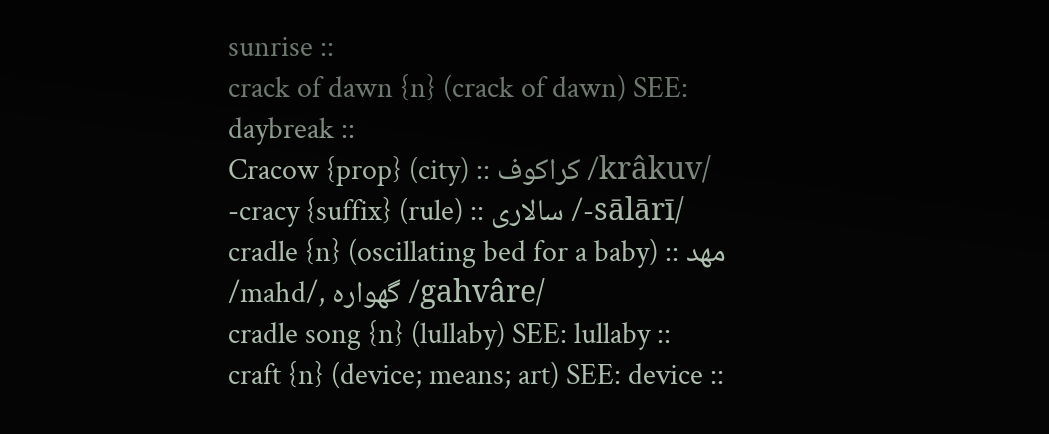sunrise ::
crack of dawn {n} (crack of dawn) SEE: daybreak ::
Cracow {prop} (city) :: کراکوف /krâkuv/
-cracy {suffix} (rule) :: سالاری /-sālārī/
cradle {n} (oscillating bed for a baby) :: مهد /mahd/, گهواره /gahvâre/
cradle song {n} (lullaby) SEE: lullaby ::
craft {n} (device; means; art) SEE: device ::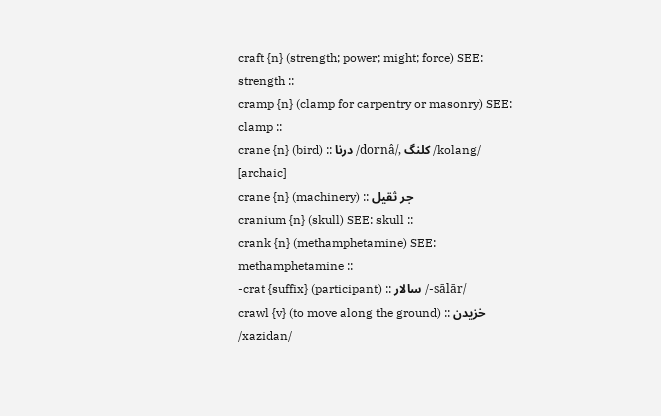craft {n} (strength; power; might; force) SEE: strength ::
cramp {n} (clamp for carpentry or masonry) SEE: clamp ::
crane {n} (bird) :: درنا /dornâ/, کلنگ /kolang/ [archaic]
crane {n} (machinery) :: جر ثقیل
cranium {n} (skull) SEE: skull ::
crank {n} (methamphetamine) SEE: methamphetamine ::
-crat {suffix} (participant) :: سالار /-sālār/
crawl {v} (to move along the ground) :: خزیدن /xazidan/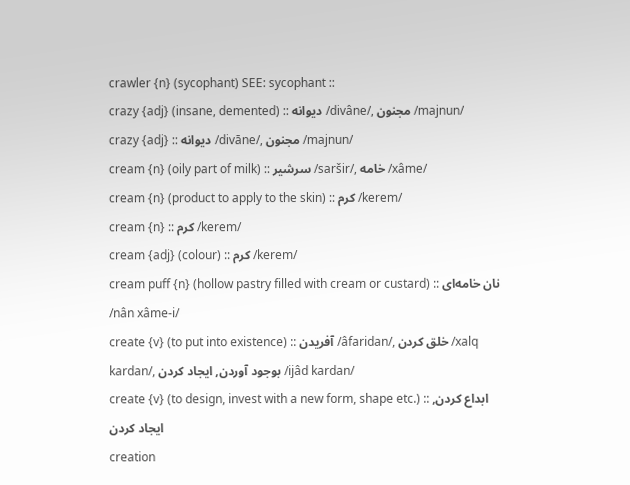crawler {n} (sycophant) SEE: sycophant ::
crazy {adj} (insane, demented) :: دیوانه /divâne/, مجنون /majnun/
crazy {adj} :: ديوانه /divāne/, مجنون /majnun/
cream {n} (oily part of milk) :: سرشیر /saršir/, خامه /xâme/
cream {n} (product to apply to the skin) :: کرم /kerem/
cream {n} :: کرم /kerem/
cream {adj} (colour) :: کرم /kerem/
cream puff {n} (hollow pastry filled with cream or custard) :: نان خامه‌ای /nân xâme-i/
create {v} (to put into existence) :: آفریدن /âfaridan/, خلق کردن /xalq kardan/, بوجود آوردن, ایجاد کردن /ijâd kardan/
create {v} (to design, invest with a new form, shape etc.) :: ابداع کردن, ایجاد کردن
creation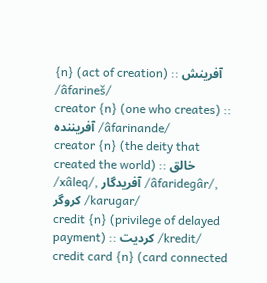{n} (act of creation) :: آفرینش /âfarineš/
creator {n} (one who creates) :: آفریننده /âfarinande/
creator {n} (the deity that created the world) :: خالق /xâleq/, آفریدگار /âfaridegâr/, کروگر /karugar/
credit {n} (privilege of delayed payment) :: کردیت /kredit/
credit card {n} (card connected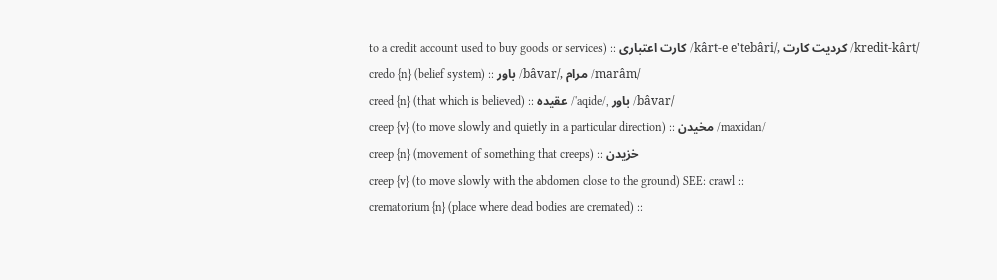to a credit account used to buy goods or services) :: کارت اعتباری /kârt-e e'tebâri/, کردیت کارت /kredit-kârt/
credo {n} (belief system) :: باور /bâvar/, مرام /marâm/
creed {n} (that which is believed) :: عقیده /'aqide/, باور /bâvar/
creep {v} (to move slowly and quietly in a particular direction) :: مخیدن /maxidan/
creep {n} (movement of something that creeps) :: خزیدن
creep {v} (to move slowly with the abdomen close to the ground) SEE: crawl ::
crematorium {n} (place where dead bodies are cremated) ::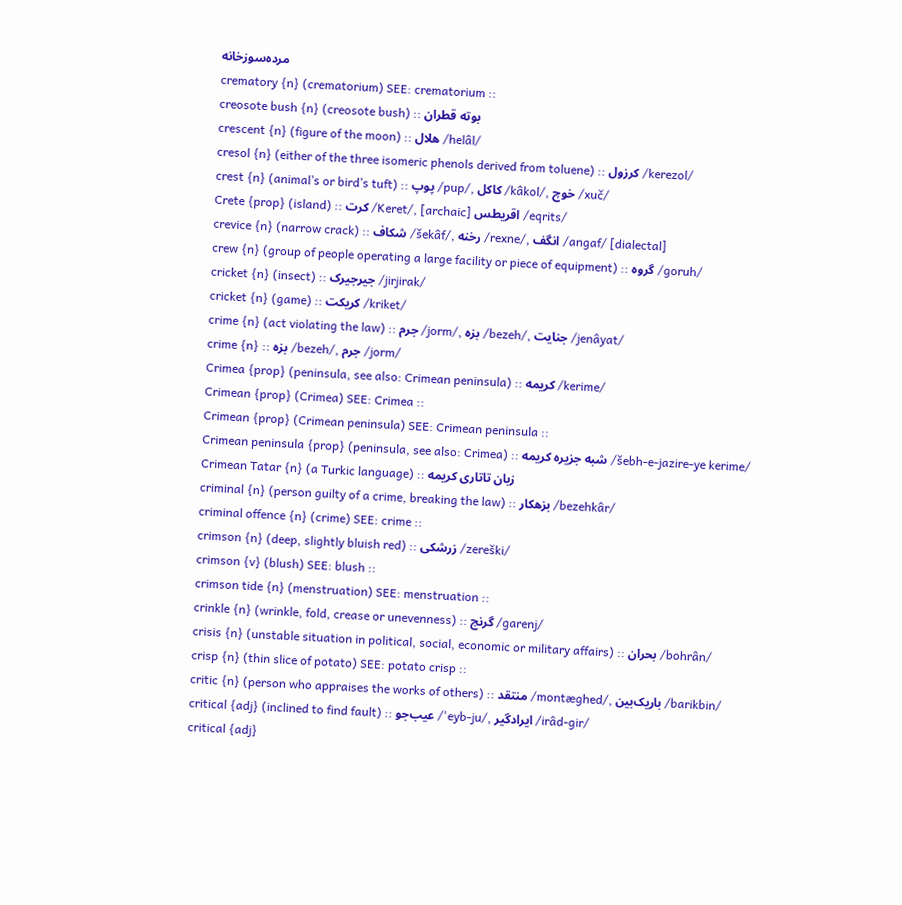مرده‌سوزخانه
crematory {n} (crematorium) SEE: crematorium ::
creosote bush {n} (creosote bush) :: بوته قطران
crescent {n} (figure of the moon) :: هلال /helâl/
cresol {n} (either of the three isomeric phenols derived from toluene) :: کرزول /kerezol/
crest {n} (animal’s or bird’s tuft) :: پوپ /pup/, کاکل /kâkol/, خوچ /xuč/
Crete {prop} (island) :: کرت /Keret/, [archaic] اقریطس /eqrits/
crevice {n} (narrow crack) :: شکاف /šekâf/, رخنه /rexne/, انگف /angaf/ [dialectal]
crew {n} (group of people operating a large facility or piece of equipment) :: گروه /goruh/
cricket {n} (insect) :: جیرجیرک /jirjirak/
cricket {n} (game) :: کریکت /kriket/
crime {n} (act violating the law) :: جرم /jorm/, بزه /bezeh/, جنایت /jenâyat/
crime {n} :: بزه /bezeh/, جرم /jorm/
Crimea {prop} (peninsula, see also: Crimean peninsula) :: کریمه /kerime/
Crimean {prop} (Crimea) SEE: Crimea ::
Crimean {prop} (Crimean peninsula) SEE: Crimean peninsula ::
Crimean peninsula {prop} (peninsula, see also: Crimea) :: شبه جزیره کریمه /šebh-e-jazire-ye kerime/
Crimean Tatar {n} (a Turkic language) :: زبان تاتاری کریمه
criminal {n} (person guilty of a crime, breaking the law) :: بزهکار /bezehkâr/
criminal offence {n} (crime) SEE: crime ::
crimson {n} (deep, slightly bluish red) :: زرشکی /zereški/
crimson {v} (blush) SEE: blush ::
crimson tide {n} (menstruation) SEE: menstruation ::
crinkle {n} (wrinkle, fold, crease or unevenness) :: گرنج /garenj/
crisis {n} (unstable situation in political, social, economic or military affairs) :: بحران /bohrân/
crisp {n} (thin slice of potato) SEE: potato crisp ::
critic {n} (person who appraises the works of others) :: منتقد /montæghed/, باریک‌بین /barikbin/
critical {adj} (inclined to find fault) :: عیب‌جو /'eyb-ju/, ایرادگیر /irâd-gir/
critical {adj}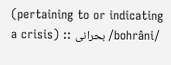(pertaining to or indicating a crisis) :: بحرانی /bohrâni/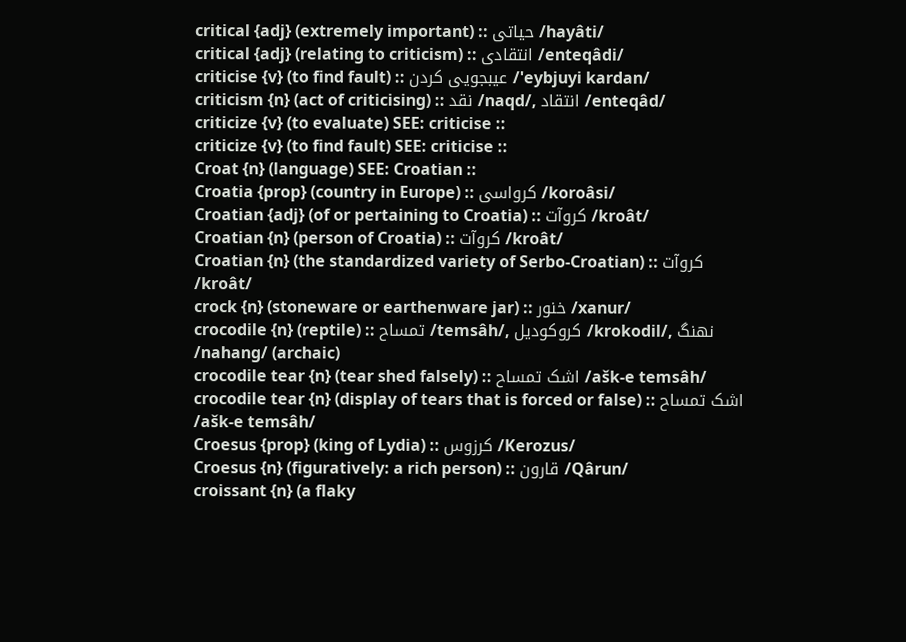critical {adj} (extremely important) :: حیاتی /hayâti/
critical {adj} (relating to criticism) :: انتقادی /enteqâdi/
criticise {v} (to find fault) :: عیبجویی کردن /'eybjuyi kardan/
criticism {n} (act of criticising) :: نقد /naqd/, انتقاد /enteqâd/
criticize {v} (to evaluate) SEE: criticise ::
criticize {v} (to find fault) SEE: criticise ::
Croat {n} (language) SEE: Croatian ::
Croatia {prop} (country in Europe) :: کرواسی /koroâsi/
Croatian {adj} (of or pertaining to Croatia) :: كروآت /kroât/
Croatian {n} (person of Croatia) :: كروآت /kroât/
Croatian {n} (the standardized variety of Serbo-Croatian) :: كروآت /kroât/
crock {n} (stoneware or earthenware jar) :: خنور /xanur/
crocodile {n} (reptile) :: تمساح /temsâh/, کروکودیل /krokodil/, نهنگ /nahang/ (archaic)
crocodile tear {n} (tear shed falsely) :: اشک تمساح /ašk-e temsâh/
crocodile tear {n} (display of tears that is forced or false) :: اشک تمساح /ašk-e temsâh/
Croesus {prop} (king of Lydia) :: کرزوس /Kerozus/
Croesus {n} (figuratively: a rich person) :: قارون /Qârun/
croissant {n} (a flaky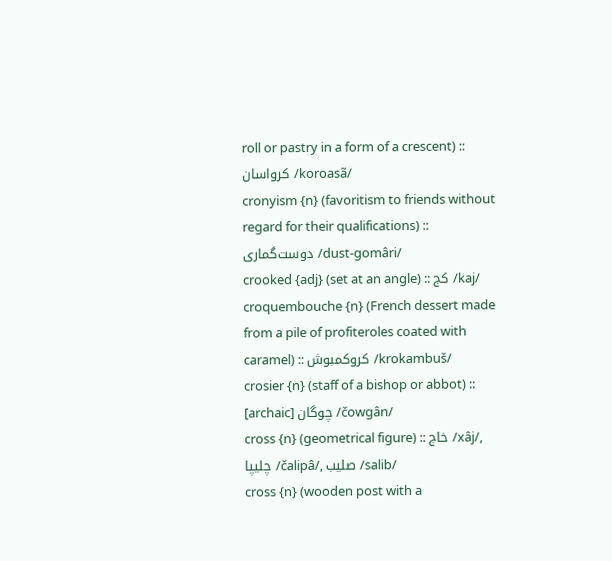roll or pastry in a form of a crescent) :: کرواسان /koroasã/
cronyism {n} (favoritism to friends without regard for their qualifications) :: دوست‌گماری /dust-gomâri/
crooked {adj} (set at an angle) :: کج /kaj/
croquembouche {n} (French dessert made from a pile of profiteroles coated with caramel) :: کروکمبوش /krokambuš/
crosier {n} (staff of a bishop or abbot) :: [archaic] چوگان /čowgân/
cross {n} (geometrical figure) :: خاج /xâj/, چلیپا /čalipâ/, صلیب /salib/
cross {n} (wooden post with a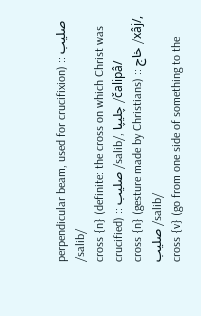perpendicular beam, used for crucifixion) :: صلیب /salib/
cross {n} (definite: the cross on which Christ was crucified) :: صلیب /salib/, چلیپا /čalipâ/
cross {n} (gesture made by Christians) :: خاج /xâj/, صلیب /salib/
cross {v} (go from one side of something to the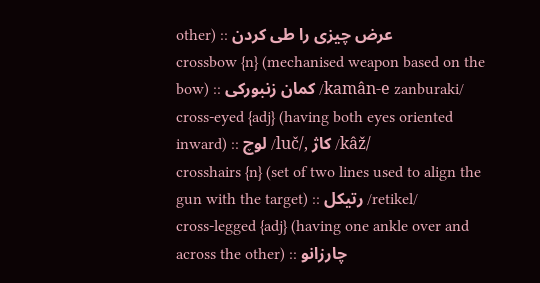other) :: عرض چیزی را طی کردن
crossbow {n} (mechanised weapon based on the bow) :: کمان زنبورکی /kamân-e zanburaki/
cross-eyed {adj} (having both eyes oriented inward) :: لوچ /luč/, کاژ /kâž/
crosshairs {n} (set of two lines used to align the gun with the target) :: رتیکل /retikel/
cross-legged {adj} (having one ankle over and across the other) :: چارزانو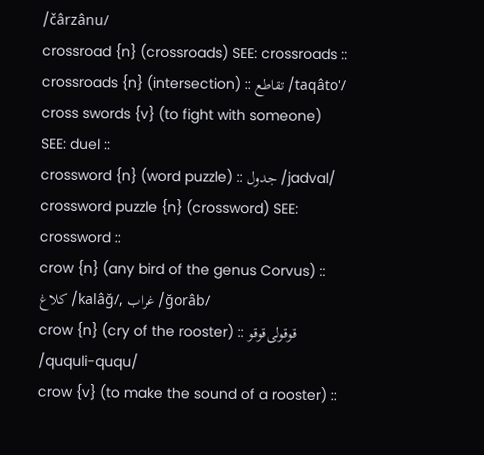/čârzânu/
crossroad {n} (crossroads) SEE: crossroads ::
crossroads {n} (intersection) :: تقاطع /taqâto'/
cross swords {v} (to fight with someone) SEE: duel ::
crossword {n} (word puzzle) :: جدول /jadval/
crossword puzzle {n} (crossword) SEE: crossword ::
crow {n} (any bird of the genus Corvus) :: کلاغ /kalâğ/, غراب /ğorâb/
crow {n} (cry of the rooster) :: قوقولی‌قوقو /ququli-ququ/
crow {v} (to make the sound of a rooster) ::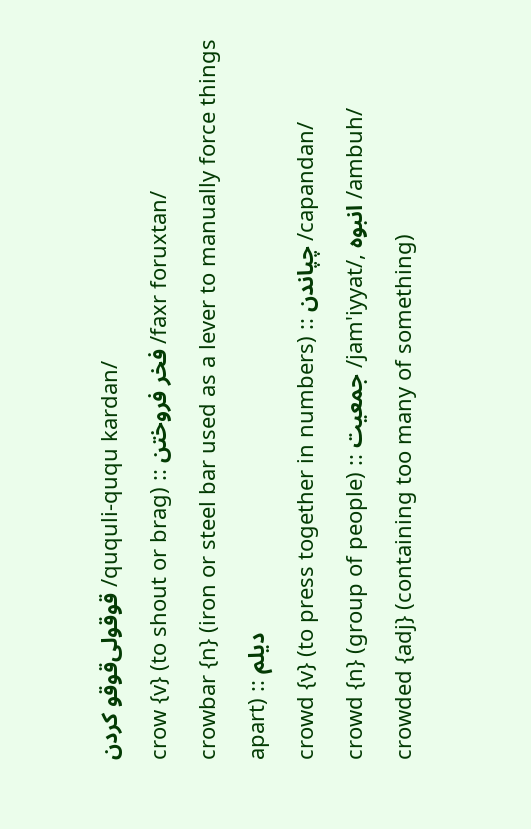قوقولی‌قوقو کردن /ququli-ququ kardan/
crow {v} (to shout or brag) :: فخر فروختن /faxr foruxtan/
crowbar {n} (iron or steel bar used as a lever to manually force things apart) :: دیلم
crowd {v} (to press together in numbers) :: چپاندن /capandan/
crowd {n} (group of people) :: جمعیت /jam'iyyat/, انبوه /ambuh/
crowded {adj} (containing too many of something)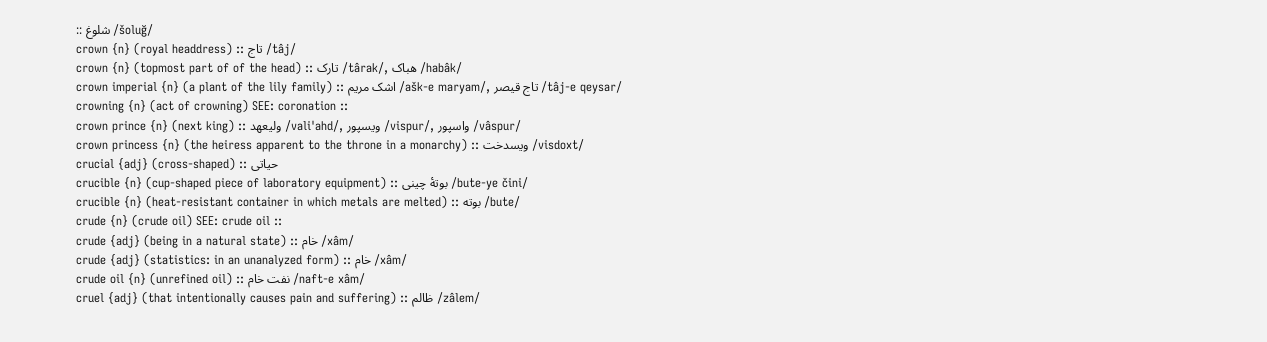:: شلوغ /šoluğ/
crown {n} (royal headdress) :: تاج /tâj/
crown {n} (topmost part of of the head) :: تارک /târak/, هباک /habâk/
crown imperial {n} (a plant of the lily family) :: اشک مریم /ašk-e maryam/, تاج قیصر /tâj-e qeysar/
crowning {n} (act of crowning) SEE: coronation ::
crown prince {n} (next king) :: ولیعهد /vali'ahd/, ویسپور /vispur/, واسپور /vâspur/
crown princess {n} (the heiress apparent to the throne in a monarchy) :: ویسدخت /visdoxt/
crucial {adj} (cross-shaped) :: حیاتی
crucible {n} (cup-shaped piece of laboratory equipment) :: بوتهٔ چینی /bute-ye čini/
crucible {n} (heat-resistant container in which metals are melted) :: بوته /bute/
crude {n} (crude oil) SEE: crude oil ::
crude {adj} (being in a natural state) :: خام /xâm/
crude {adj} (statistics: in an unanalyzed form) :: خام /xâm/
crude oil {n} (unrefined oil) :: نفت خام /naft-e xâm/
cruel {adj} (that intentionally causes pain and suffering) :: ظالم /zâlem/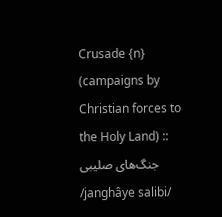Crusade {n} (campaigns by Christian forces to the Holy Land) :: جنگ‌های صلیبی /janghâye salibi/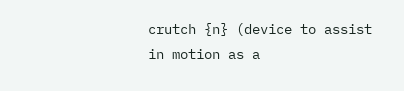crutch {n} (device to assist in motion as a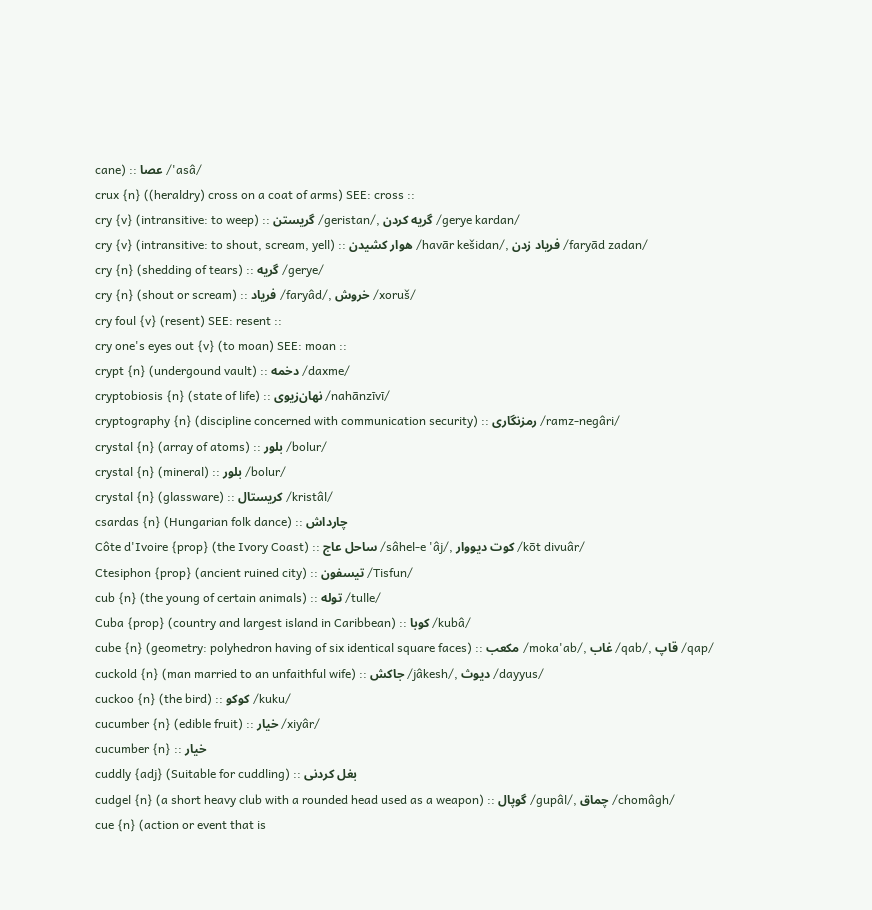cane) :: عصا /'asâ/
crux {n} ((heraldry) cross on a coat of arms) SEE: cross ::
cry {v} (intransitive: to weep) :: گریستن /geristan/, گریه کردن /gerye kardan/
cry {v} (intransitive: to shout, scream, yell) :: هوار کشیدن /havār kešidan/, فریاد زدن /faryād zadan/
cry {n} (shedding of tears) :: گریه /gerye/
cry {n} (shout or scream) :: فریاد /faryâd/, خروش /xoruš/
cry foul {v} (resent) SEE: resent ::
cry one's eyes out {v} (to moan) SEE: moan ::
crypt {n} (undergound vault) :: دخمه /daxme/
cryptobiosis {n} (state of life) :: نهان‌زیوی /nahānzīvī/
cryptography {n} (discipline concerned with communication security) :: رمزنگاری /ramz-negâri/
crystal {n} (array of atoms) :: بلور /bolur/
crystal {n} (mineral) :: بلور /bolur/
crystal {n} (glassware) :: کریستال /kristâl/
csardas {n} (Hungarian folk dance) :: چارداش
Côte d'Ivoire {prop} (the Ivory Coast) :: ساحل عاج /sâhel-e 'âj/, کوت دیووار /kōt divuâr/
Ctesiphon {prop} (ancient ruined city) :: تیسفون /Tisfun/
cub {n} (the young of certain animals) :: توله /tulle/
Cuba {prop} (country and largest island in Caribbean) :: کوبا /kubâ/
cube {n} (geometry: polyhedron having of six identical square faces) :: مکعب /moka'ab/, غاب /qab/, قاپ /qap/
cuckold {n} (man married to an unfaithful wife) :: جاکش /jâkesh/, دیوث /dayyus/
cuckoo {n} (the bird) :: کوکو /kuku/
cucumber {n} (edible fruit) :: خیار /xiyâr/
cucumber {n} :: خیار
cuddly {adj} (Suitable for cuddling) :: بغل کردنی
cudgel {n} (a short heavy club with a rounded head used as a weapon) :: گوپال /gupâl/, چماق /chomâgh/
cue {n} (action or event that is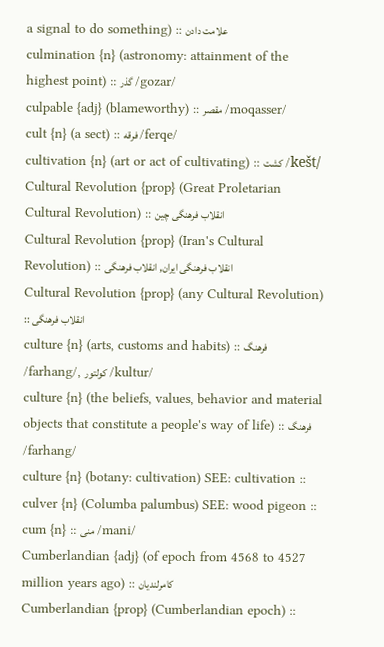a signal to do something) :: علامت دادن
culmination {n} (astronomy: attainment of the highest point) :: گذر /gozar/
culpable {adj} (blameworthy) :: مقصر /moqasser/
cult {n} (a sect) :: فرقه /ferqe/
cultivation {n} (art or act of cultivating) :: کشت /kešt/
Cultural Revolution {prop} (Great Proletarian Cultural Revolution) :: انقلاب فرهنگی چین
Cultural Revolution {prop} (Iran's Cultural Revolution) :: انقلاب فرهنگی ایران, انقلاب فرهنگی
Cultural Revolution {prop} (any Cultural Revolution) :: انقلاب فرهنگی
culture {n} (arts, customs and habits) :: فرهنگ /farhang/, کولتور /kultur/
culture {n} (the beliefs, values, behavior and material objects that constitute a people's way of life) :: فرهنگ /farhang/
culture {n} (botany: cultivation) SEE: cultivation ::
culver {n} (Columba palumbus) SEE: wood pigeon ::
cum {n} :: منی /mani/
Cumberlandian {adj} (of epoch from 4568 to 4527 million years ago) :: کامرلندیان
Cumberlandian {prop} (Cumberlandian epoch) ::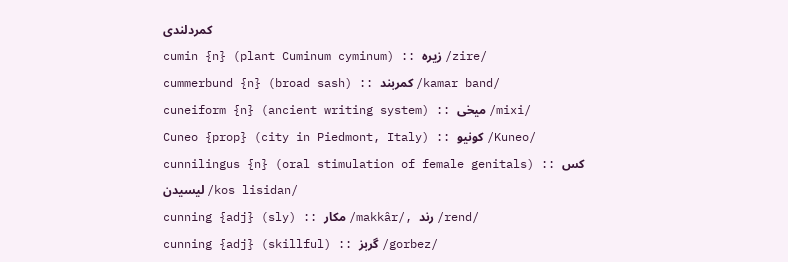کمردلندی
cumin {n} (plant Cuminum cyminum) :: زیره /zire/
cummerbund {n} (broad sash) :: کمربند /kamar band/
cuneiform {n} (ancient writing system) :: میخی /mixi/
Cuneo {prop} (city in Piedmont, Italy) :: کونیو /Kuneo/
cunnilingus {n} (oral stimulation of female genitals) :: کس لیسیدن /kos lisidan/
cunning {adj} (sly) :: مکار /makkâr/, رند /rend/
cunning {adj} (skillful) :: گربز /gorbez/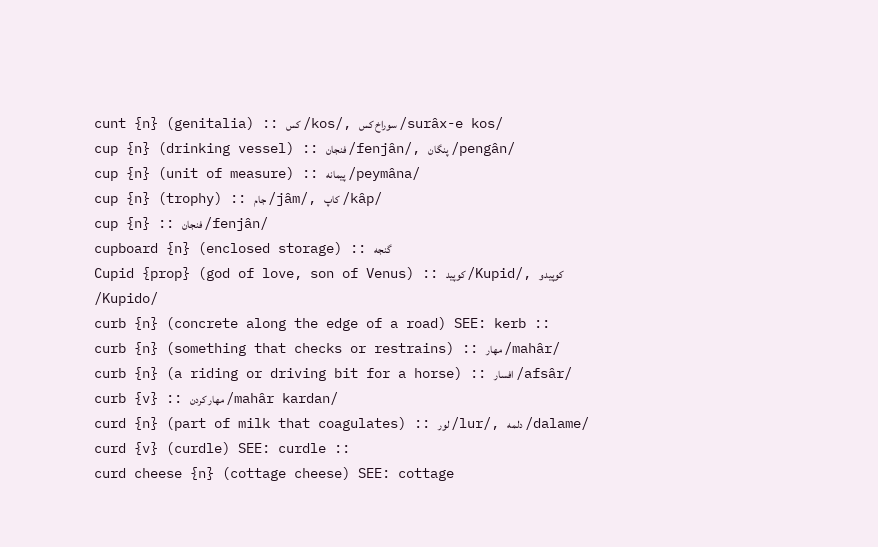cunt {n} (genitalia) :: کس /kos/, سوراخ کس /surâx-e kos/
cup {n} (drinking vessel) :: فنجان /fenjân/, پنگان /pengân/
cup {n} (unit of measure) :: پیمانه /peymâna/
cup {n} (trophy) :: جام /jâm/, کاپ /kâp/
cup {n} :: فنجان /fenjân/
cupboard {n} (enclosed storage) :: گنجه
Cupid {prop} (god of love, son of Venus) :: کوپید /Kupid/, کوپیدو /Kupido/
curb {n} (concrete along the edge of a road) SEE: kerb ::
curb {n} (something that checks or restrains) :: مهار /mahâr/
curb {n} (a riding or driving bit for a horse) :: افسار /afsâr/
curb {v} :: مهار کردن /mahâr kardan/
curd {n} (part of milk that coagulates) :: لور /lur/, دلمه /dalame/
curd {v} (curdle) SEE: curdle ::
curd cheese {n} (cottage cheese) SEE: cottage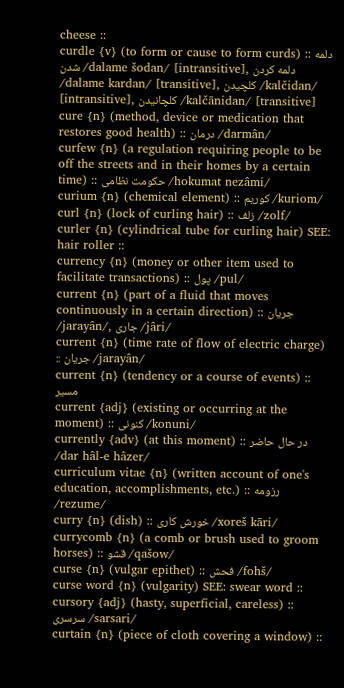cheese ::
curdle {v} (to form or cause to form curds) :: دلمه شدن /dalame šodan/ [intransitive], دلمه کردن /dalame kardan/ [transitive], کلچیدن /kalčidan/ [intransitive], کلچانیدن /kalčānidan/ [transitive]
cure {n} (method, device or medication that restores good health) :: درمان /darmân/
curfew {n} (a regulation requiring people to be off the streets and in their homes by a certain time) :: حکومت نظامی /hokumat nezâmi/
curium {n} (chemical element) :: کوریم /kuriom/
curl {n} (lock of curling hair) :: زلف /zolf/
curler {n} (cylindrical tube for curling hair) SEE: hair roller ::
currency {n} (money or other item used to facilitate transactions) :: پول /pul/
current {n} (part of a fluid that moves continuously in a certain direction) :: جریان /jarayân/, جاری /jâri/
current {n} (time rate of flow of electric charge) :: جریان /jarayân/
current {n} (tendency or a course of events) :: مسیر
current {adj} (existing or occurring at the moment) :: کنونی /konuni/
currently {adv} (at this moment) :: در حال حاضر /dar hâl-e hâzer/
curriculum vitae {n} (written account of one's education, accomplishments, etc.) :: رزومه /rezume/
curry {n} (dish) :: خورش کاری /xoreš kāri/
currycomb {n} (a comb or brush used to groom horses) :: قشو /qašow/
curse {n} (vulgar epithet) :: فحش /fohš/
curse word {n} (vulgarity) SEE: swear word ::
cursory {adj} (hasty, superficial, careless) :: سرسری /sarsari/
curtain {n} (piece of cloth covering a window) ::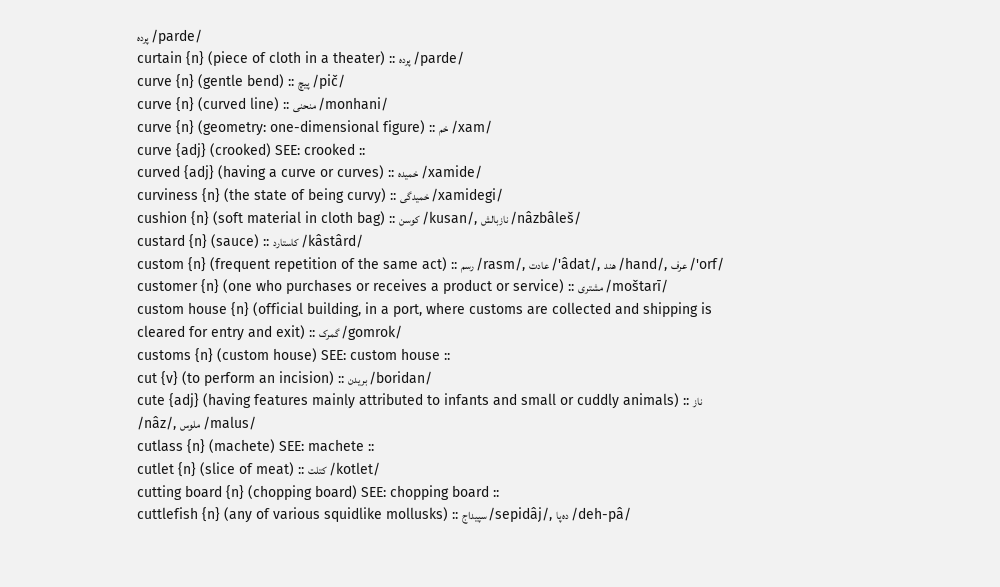پرده /parde/
curtain {n} (piece of cloth in a theater) :: پرده /parde/
curve {n} (gentle bend) :: پیچ /pič/
curve {n} (curved line) :: منحنی /monhani/
curve {n} (geometry: one-dimensional figure) :: خم /xam/
curve {adj} (crooked) SEE: crooked ::
curved {adj} (having a curve or curves) :: خمیده /xamide/
curviness {n} (the state of being curvy) :: خمیدگی /xamidegi/
cushion {n} (soft material in cloth bag) :: کوسن /kusan/, نازبالش /nâzbâleš/
custard {n} (sauce) :: کاستارد /kâstârd/
custom {n} (frequent repetition of the same act) :: رسم /rasm/, عادت /'âdat/, هند /hand/, عرف /'orf/
customer {n} (one who purchases or receives a product or service) :: مشتری /moštarī/
custom house {n} (official building, in a port, where customs are collected and shipping is cleared for entry and exit) :: گمرک /gomrok/
customs {n} (custom house) SEE: custom house ::
cut {v} (to perform an incision) :: بریدن /boridan/
cute {adj} (having features mainly attributed to infants and small or cuddly animals) :: ناز /nâz/, ملوس /malus/
cutlass {n} (machete) SEE: machete ::
cutlet {n} (slice of meat) :: کتلت /kotlet/
cutting board {n} (chopping board) SEE: chopping board ::
cuttlefish {n} (any of various squidlike mollusks) :: سپیداج /sepidâj/, ده‌پا /deh-pâ/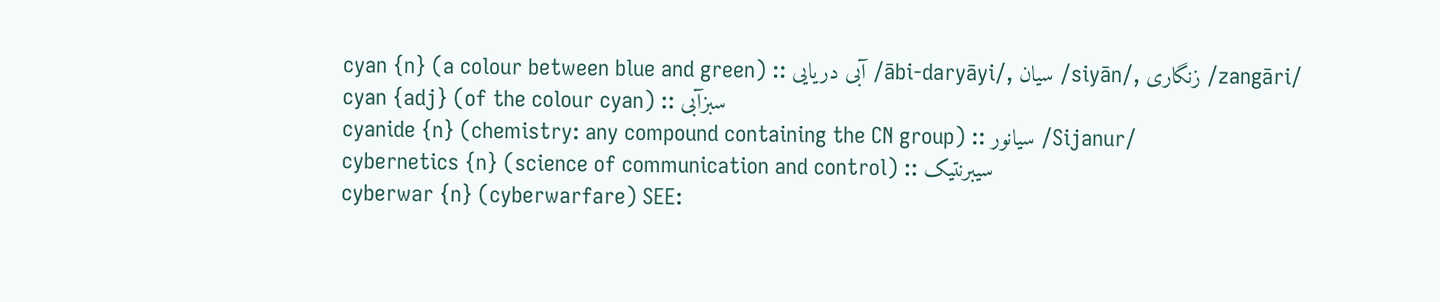cyan {n} (a colour between blue and green) :: آبی دریایی /ābi-daryāyi/, سیان /siyān/, زنگاری /zangāri/
cyan {adj} (of the colour cyan) :: سبزآبی
cyanide {n} (chemistry: any compound containing the CN group) :: سیانور /Sijanur/
cybernetics {n} (science of communication and control) :: سیبرنتیک
cyberwar {n} (cyberwarfare) SEE: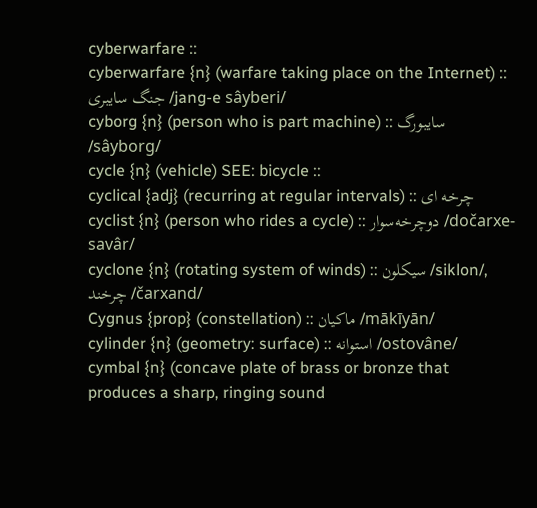cyberwarfare ::
cyberwarfare {n} (warfare taking place on the Internet) :: جنگ سایبری /jang-e sâyberi/
cyborg {n} (person who is part machine) :: سایبورگ /sâyborg/
cycle {n} (vehicle) SEE: bicycle ::
cyclical {adj} (recurring at regular intervals) :: چرخه ای
cyclist {n} (person who rides a cycle) :: دوچرخه‌سوار /dočarxe-savâr/
cyclone {n} (rotating system of winds) :: سیکلون /siklon/, چرخند /čarxand/
Cygnus {prop} (constellation) :: ماکیان /mākīyān/
cylinder {n} (geometry: surface) :: استوانه /ostovâne/
cymbal {n} (concave plate of brass or bronze that produces a sharp, ringing sound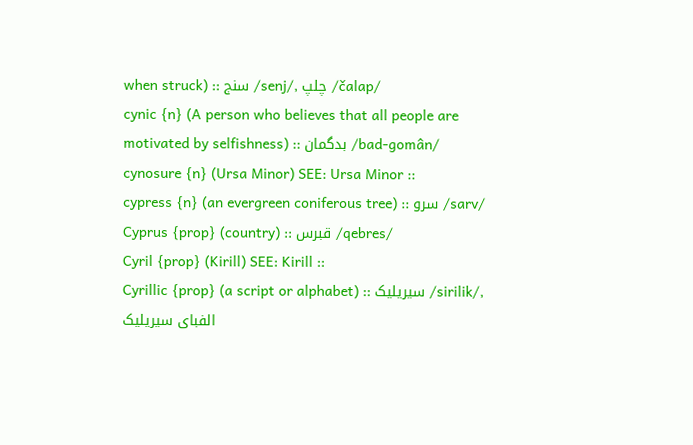when struck) :: سنج /senj/, چلپ /čalap/
cynic {n} (A person who believes that all people are motivated by selfishness) :: بدگمان /bad-gomân/
cynosure {n} (Ursa Minor) SEE: Ursa Minor ::
cypress {n} (an evergreen coniferous tree) :: سرو /sarv/
Cyprus {prop} (country) :: قبرس /qebres/
Cyril {prop} (Kirill) SEE: Kirill ::
Cyrillic {prop} (a script or alphabet) :: سیریلیک /sirilik/, الفبای سیریلیک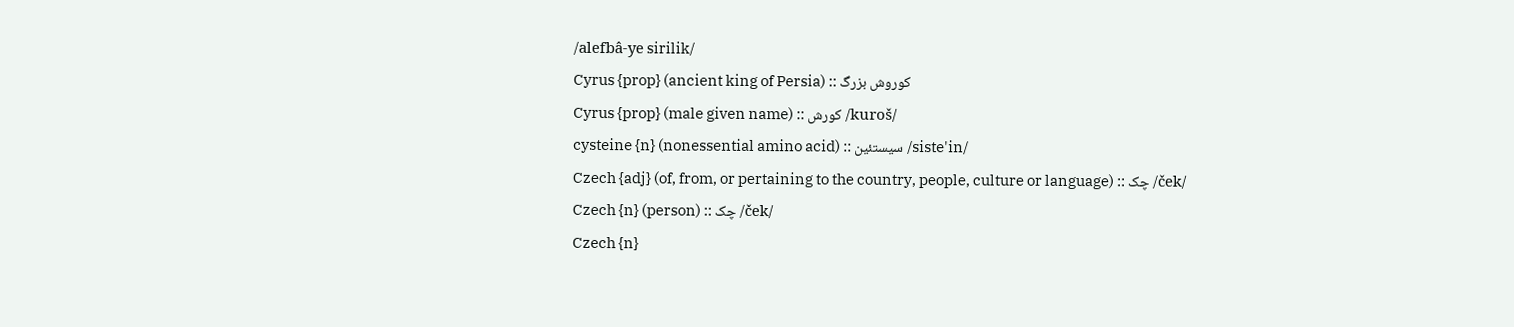/alefbâ-ye sirilik/
Cyrus {prop} (ancient king of Persia) :: کوروش بزرگ
Cyrus {prop} (male given name) :: کورش /kuroš/
cysteine {n} (nonessential amino acid) :: سیستئین /siste'in/
Czech {adj} (of, from, or pertaining to the country, people, culture or language) :: چک /ček/
Czech {n} (person) :: چک /ček/
Czech {n}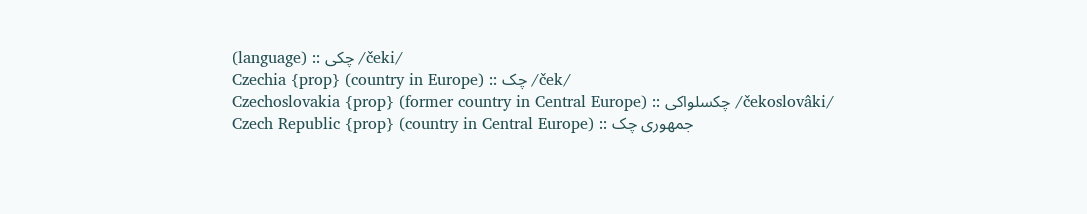(language) :: چکى /čeki/
Czechia {prop} (country in Europe) :: چک /ček/
Czechoslovakia {prop} (former country in Central Europe) :: چکسلواکی /čekoslovâki/
Czech Republic {prop} (country in Central Europe) :: جمهوری چک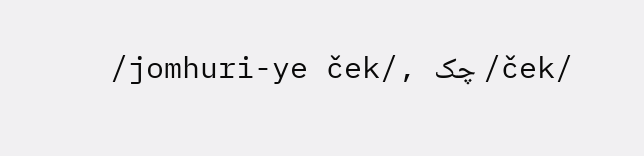/jomhuri-ye ček/, چک /ček/